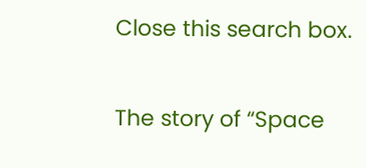Close this search box.

The story of “Space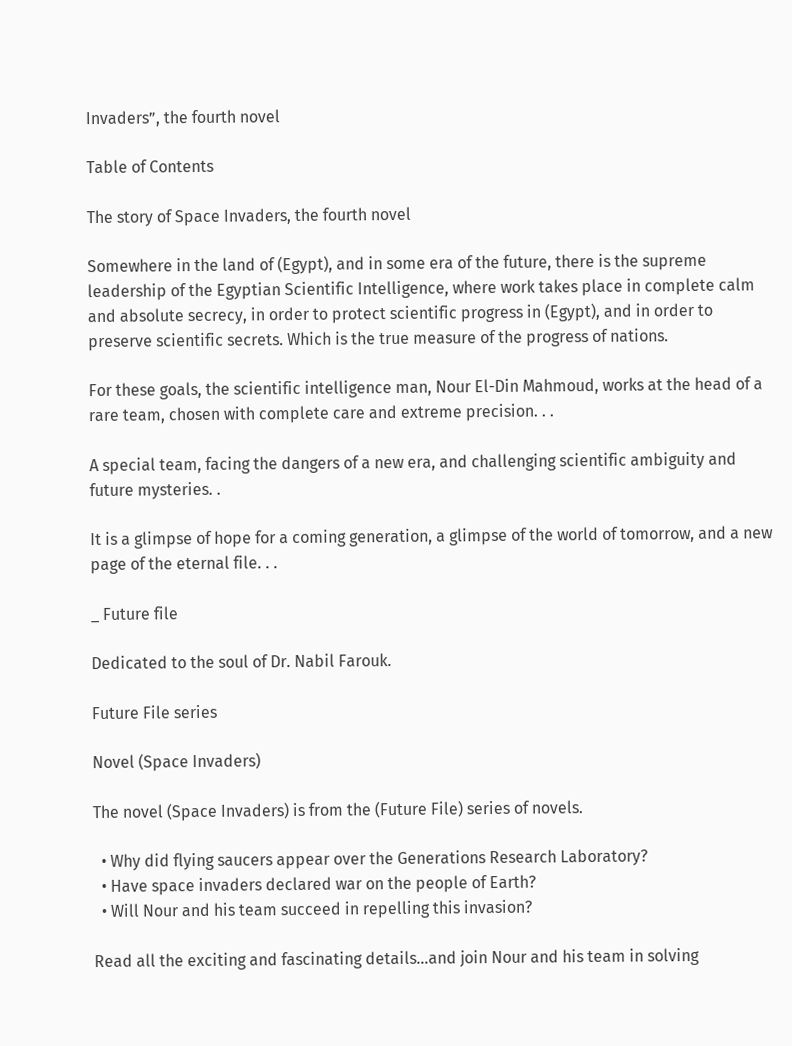Invaders”, the fourth novel

Table of Contents

The story of Space Invaders, the fourth novel

Somewhere in the land of (Egypt), and in some era of the future, there is the supreme leadership of the Egyptian Scientific Intelligence, where work takes place in complete calm and absolute secrecy, in order to protect scientific progress in (Egypt), and in order to preserve scientific secrets. Which is the true measure of the progress of nations.

For these goals, the scientific intelligence man, Nour El-Din Mahmoud, works at the head of a rare team, chosen with complete care and extreme precision. . .

A special team, facing the dangers of a new era, and challenging scientific ambiguity and future mysteries. .

It is a glimpse of hope for a coming generation, a glimpse of the world of tomorrow, and a new page of the eternal file. . .

_ Future file

Dedicated to the soul of Dr. Nabil Farouk.

Future File series

Novel (Space Invaders)

The novel (Space Invaders) is from the (Future File) series of novels.

  • Why did flying saucers appear over the Generations Research Laboratory?
  • Have space invaders declared war on the people of Earth?
  • Will Nour and his team succeed in repelling this invasion?

Read all the exciting and fascinating details…and join Nour and his team in solving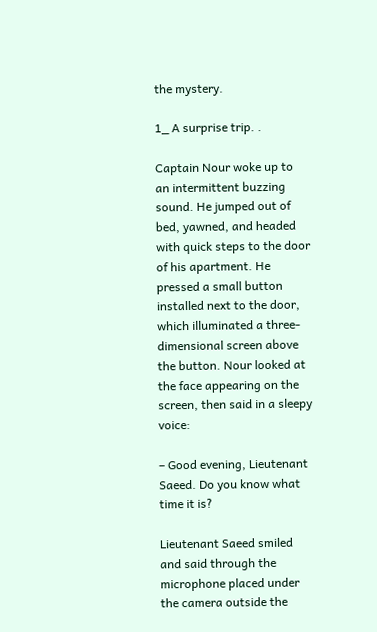the mystery.

1_ A surprise trip. .

Captain Nour woke up to an intermittent buzzing sound. He jumped out of bed, yawned, and headed with quick steps to the door of his apartment. He pressed a small button installed next to the door, which illuminated a three-dimensional screen above the button. Nour looked at the face appearing on the screen, then said in a sleepy voice:

– Good evening, Lieutenant Saeed. Do you know what time it is?

Lieutenant Saeed smiled and said through the microphone placed under the camera outside the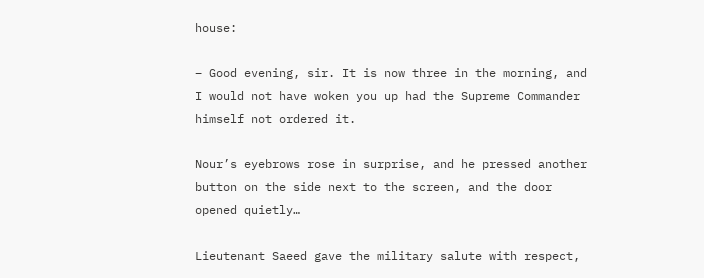house:

– Good evening, sir. It is now three in the morning, and I would not have woken you up had the Supreme Commander himself not ordered it.

Nour’s eyebrows rose in surprise, and he pressed another button on the side next to the screen, and the door opened quietly…

Lieutenant Saeed gave the military salute with respect,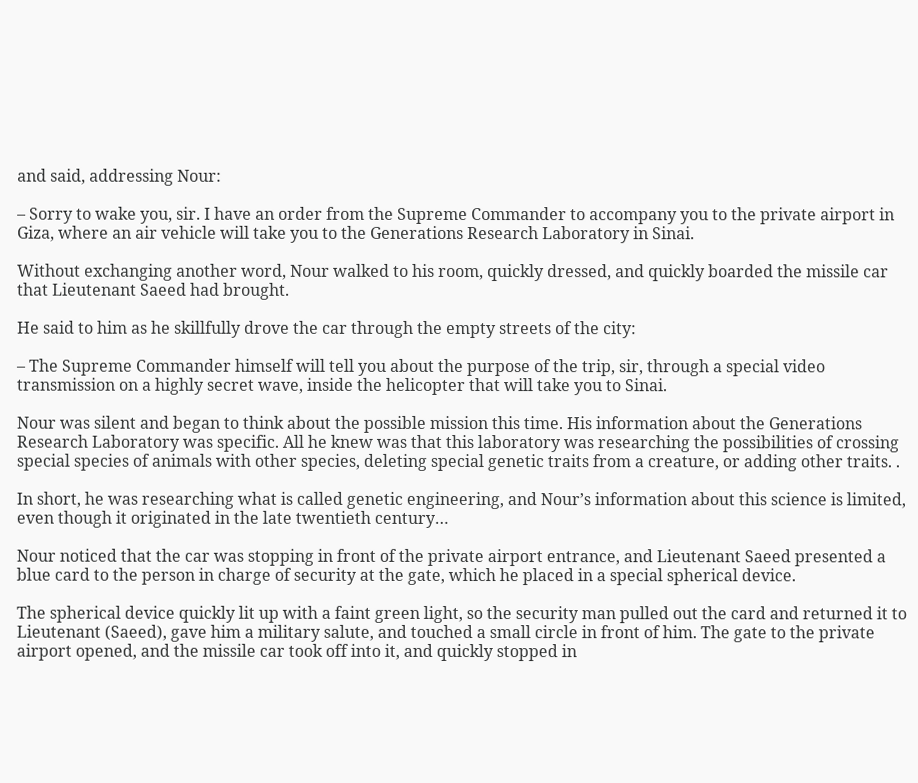and said, addressing Nour:

– Sorry to wake you, sir. I have an order from the Supreme Commander to accompany you to the private airport in Giza, where an air vehicle will take you to the Generations Research Laboratory in Sinai.

Without exchanging another word, Nour walked to his room, quickly dressed, and quickly boarded the missile car that Lieutenant Saeed had brought.

He said to him as he skillfully drove the car through the empty streets of the city:

– The Supreme Commander himself will tell you about the purpose of the trip, sir, through a special video transmission on a highly secret wave, inside the helicopter that will take you to Sinai.

Nour was silent and began to think about the possible mission this time. His information about the Generations Research Laboratory was specific. All he knew was that this laboratory was researching the possibilities of crossing special species of animals with other species, deleting special genetic traits from a creature, or adding other traits. .

In short, he was researching what is called genetic engineering, and Nour’s information about this science is limited, even though it originated in the late twentieth century…

Nour noticed that the car was stopping in front of the private airport entrance, and Lieutenant Saeed presented a blue card to the person in charge of security at the gate, which he placed in a special spherical device.

The spherical device quickly lit up with a faint green light, so the security man pulled out the card and returned it to Lieutenant (Saeed), gave him a military salute, and touched a small circle in front of him. The gate to the private airport opened, and the missile car took off into it, and quickly stopped in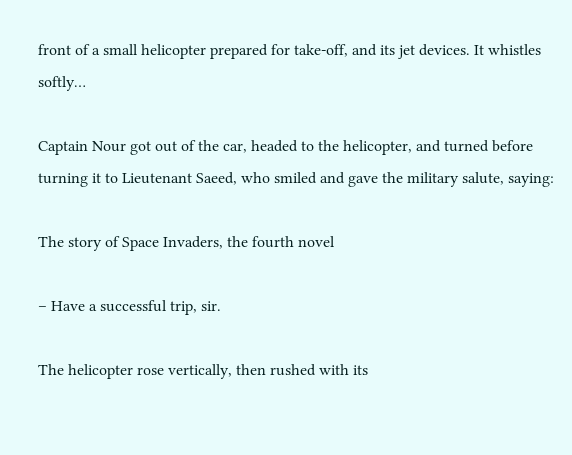front of a small helicopter prepared for take-off, and its jet devices. It whistles softly…

Captain Nour got out of the car, headed to the helicopter, and turned before turning it to Lieutenant Saeed, who smiled and gave the military salute, saying:

The story of Space Invaders, the fourth novel

– Have a successful trip, sir.

The helicopter rose vertically, then rushed with its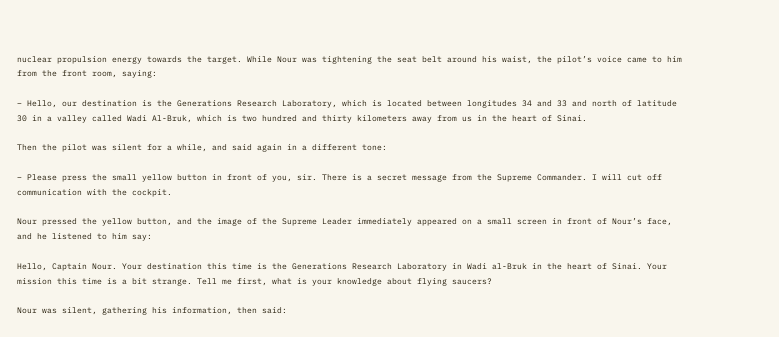nuclear propulsion energy towards the target. While Nour was tightening the seat belt around his waist, the pilot’s voice came to him from the front room, saying:

– Hello, our destination is the Generations Research Laboratory, which is located between longitudes 34 and 33 and north of latitude 30 in a valley called Wadi Al-Bruk, which is two hundred and thirty kilometers away from us in the heart of Sinai.

Then the pilot was silent for a while, and said again in a different tone:

– Please press the small yellow button in front of you, sir. There is a secret message from the Supreme Commander. I will cut off communication with the cockpit.

Nour pressed the yellow button, and the image of the Supreme Leader immediately appeared on a small screen in front of Nour’s face, and he listened to him say:

Hello, Captain Nour. Your destination this time is the Generations Research Laboratory in Wadi al-Bruk in the heart of Sinai. Your mission this time is a bit strange. Tell me first, what is your knowledge about flying saucers?

Nour was silent, gathering his information, then said: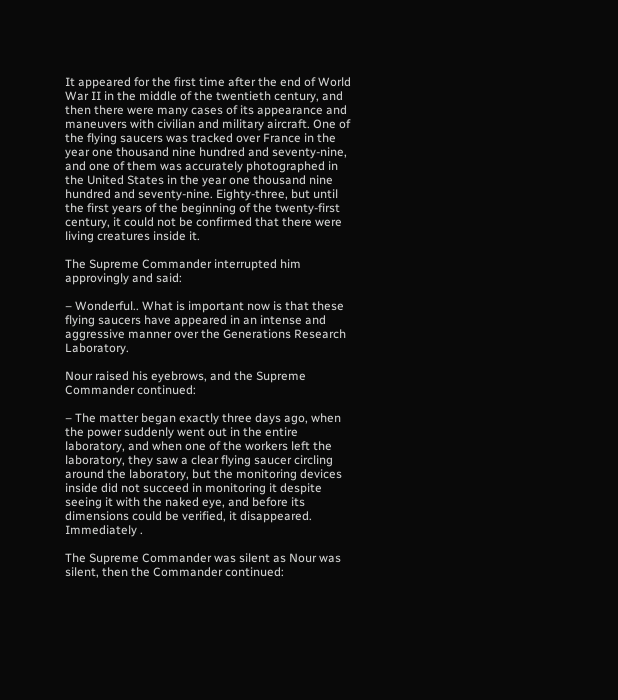It appeared for the first time after the end of World War II in the middle of the twentieth century, and then there were many cases of its appearance and maneuvers with civilian and military aircraft. One of the flying saucers was tracked over France in the year one thousand nine hundred and seventy-nine, and one of them was accurately photographed in the United States in the year one thousand nine hundred and seventy-nine. Eighty-three, but until the first years of the beginning of the twenty-first century, it could not be confirmed that there were living creatures inside it.

The Supreme Commander interrupted him approvingly and said:

– Wonderful.. What is important now is that these flying saucers have appeared in an intense and aggressive manner over the Generations Research Laboratory.

Nour raised his eyebrows, and the Supreme Commander continued:

– The matter began exactly three days ago, when the power suddenly went out in the entire laboratory, and when one of the workers left the laboratory, they saw a clear flying saucer circling around the laboratory, but the monitoring devices inside did not succeed in monitoring it despite seeing it with the naked eye, and before its dimensions could be verified, it disappeared. Immediately .

The Supreme Commander was silent as Nour was silent, then the Commander continued: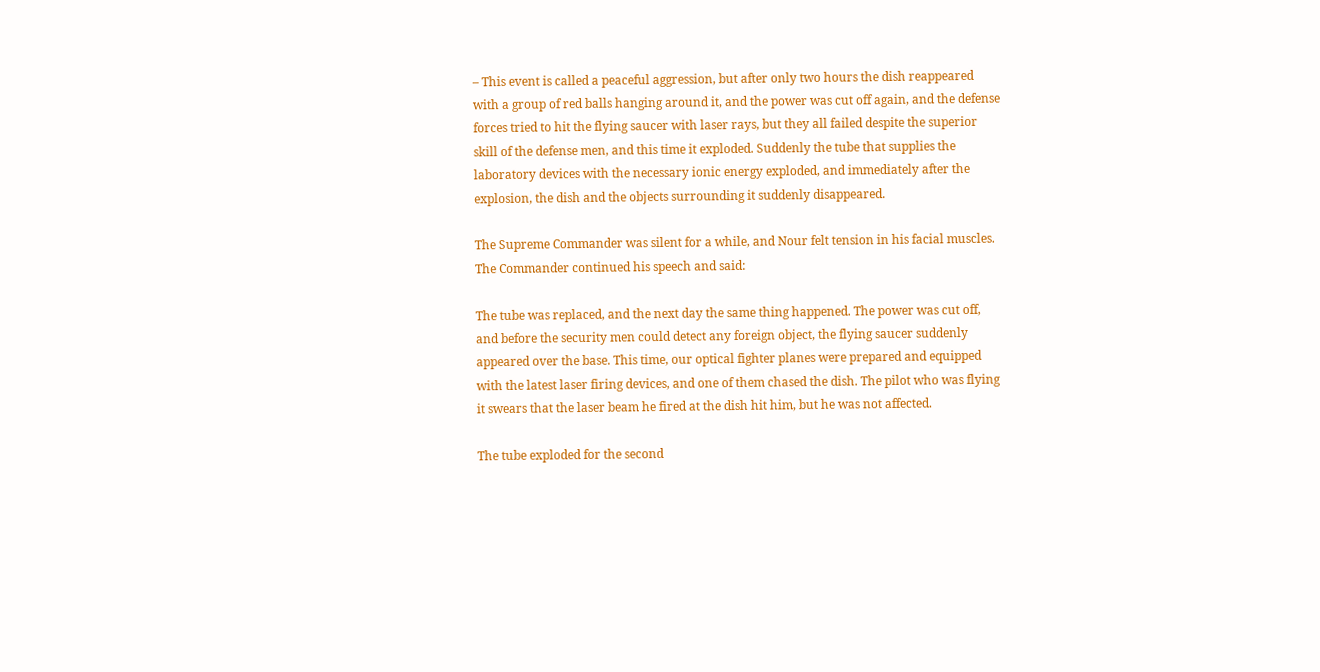– This event is called a peaceful aggression, but after only two hours the dish reappeared with a group of red balls hanging around it, and the power was cut off again, and the defense forces tried to hit the flying saucer with laser rays, but they all failed despite the superior skill of the defense men, and this time it exploded. Suddenly the tube that supplies the laboratory devices with the necessary ionic energy exploded, and immediately after the explosion, the dish and the objects surrounding it suddenly disappeared.

The Supreme Commander was silent for a while, and Nour felt tension in his facial muscles. The Commander continued his speech and said:

The tube was replaced, and the next day the same thing happened. The power was cut off, and before the security men could detect any foreign object, the flying saucer suddenly appeared over the base. This time, our optical fighter planes were prepared and equipped with the latest laser firing devices, and one of them chased the dish. The pilot who was flying it swears that the laser beam he fired at the dish hit him, but he was not affected.

The tube exploded for the second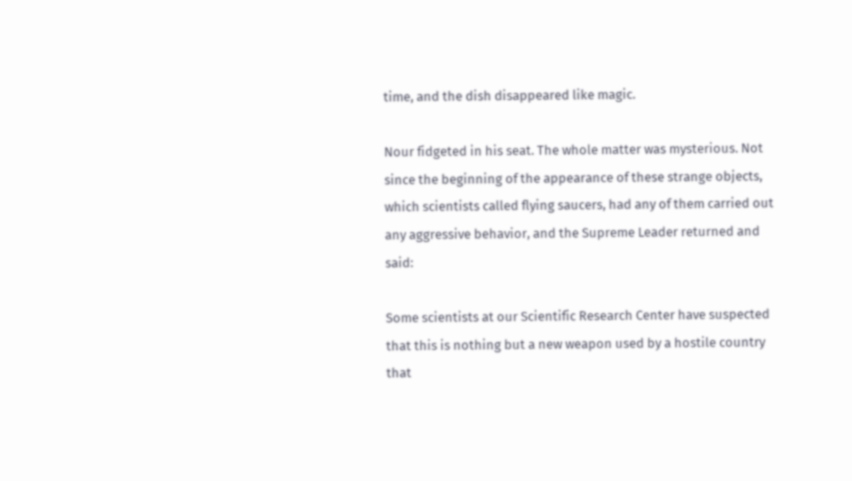time, and the dish disappeared like magic.

Nour fidgeted in his seat. The whole matter was mysterious. Not since the beginning of the appearance of these strange objects, which scientists called flying saucers, had any of them carried out any aggressive behavior, and the Supreme Leader returned and said:

Some scientists at our Scientific Research Center have suspected that this is nothing but a new weapon used by a hostile country that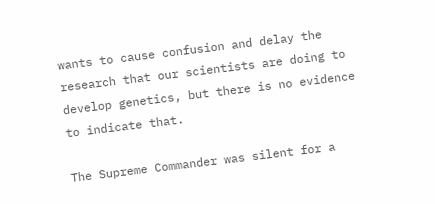wants to cause confusion and delay the research that our scientists are doing to develop genetics, but there is no evidence to indicate that.

The Supreme Commander was silent for a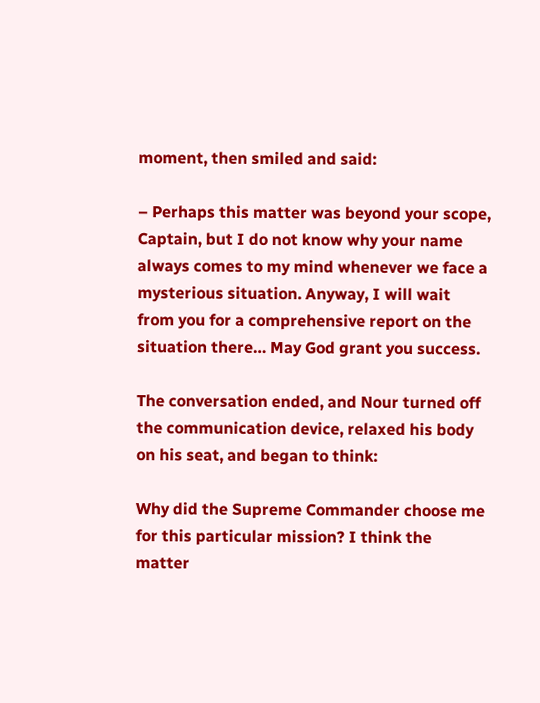moment, then smiled and said:

– Perhaps this matter was beyond your scope, Captain, but I do not know why your name always comes to my mind whenever we face a mysterious situation. Anyway, I will wait from you for a comprehensive report on the situation there… May God grant you success.

The conversation ended, and Nour turned off the communication device, relaxed his body on his seat, and began to think:

Why did the Supreme Commander choose me for this particular mission? I think the matter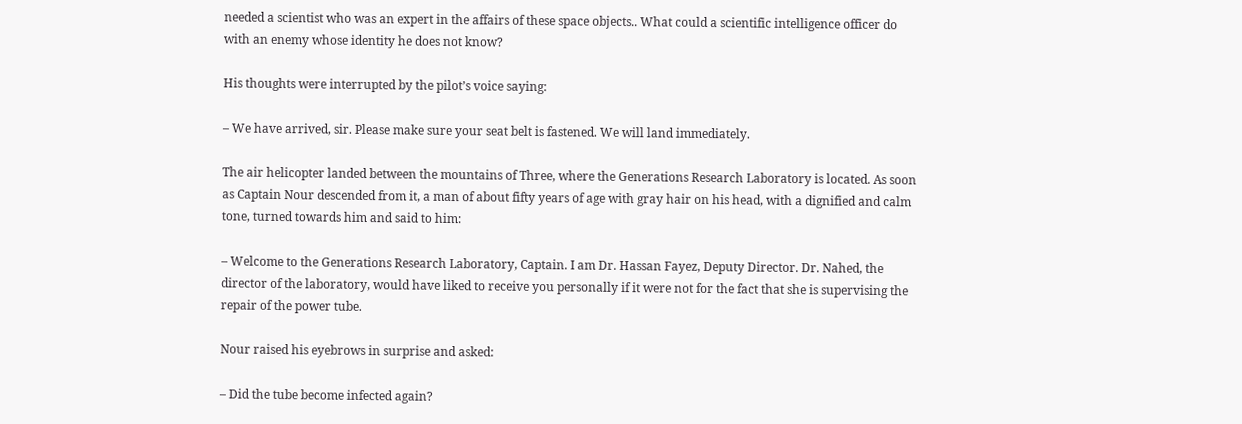needed a scientist who was an expert in the affairs of these space objects.. What could a scientific intelligence officer do with an enemy whose identity he does not know?

His thoughts were interrupted by the pilot’s voice saying:

– We have arrived, sir. Please make sure your seat belt is fastened. We will land immediately.

The air helicopter landed between the mountains of Three, where the Generations Research Laboratory is located. As soon as Captain Nour descended from it, a man of about fifty years of age with gray hair on his head, with a dignified and calm tone, turned towards him and said to him:

– Welcome to the Generations Research Laboratory, Captain. I am Dr. Hassan Fayez, Deputy Director. Dr. Nahed, the director of the laboratory, would have liked to receive you personally if it were not for the fact that she is supervising the repair of the power tube.

Nour raised his eyebrows in surprise and asked:

– Did the tube become infected again?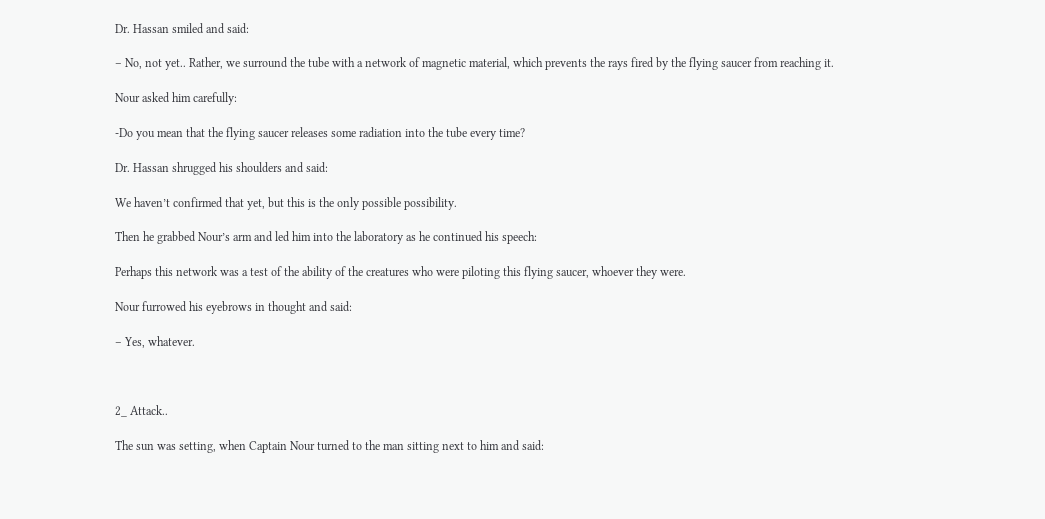Dr. Hassan smiled and said:

– No, not yet.. Rather, we surround the tube with a network of magnetic material, which prevents the rays fired by the flying saucer from reaching it.

Nour asked him carefully:

-Do you mean that the flying saucer releases some radiation into the tube every time?

Dr. Hassan shrugged his shoulders and said:

We haven’t confirmed that yet, but this is the only possible possibility.

Then he grabbed Nour’s arm and led him into the laboratory as he continued his speech:

Perhaps this network was a test of the ability of the creatures who were piloting this flying saucer, whoever they were.

Nour furrowed his eyebrows in thought and said:

– Yes, whatever.



2_ Attack..

The sun was setting, when Captain Nour turned to the man sitting next to him and said: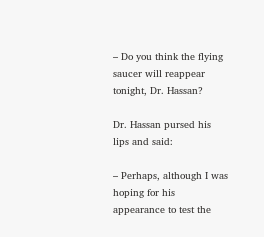– Do you think the flying saucer will reappear tonight, Dr. Hassan?

Dr. Hassan pursed his lips and said:

– Perhaps, although I was hoping for his appearance to test the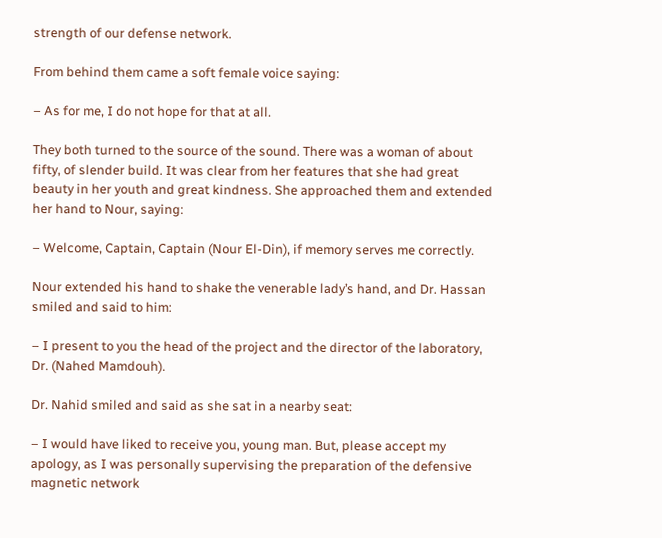strength of our defense network.

From behind them came a soft female voice saying:

– As for me, I do not hope for that at all.

They both turned to the source of the sound. There was a woman of about fifty, of slender build. It was clear from her features that she had great beauty in her youth and great kindness. She approached them and extended her hand to Nour, saying:

– Welcome, Captain, Captain (Nour El-Din), if memory serves me correctly.

Nour extended his hand to shake the venerable lady’s hand, and Dr. Hassan smiled and said to him:

– I present to you the head of the project and the director of the laboratory, Dr. (Nahed Mamdouh).

Dr. Nahid smiled and said as she sat in a nearby seat:

– I would have liked to receive you, young man. But, please accept my apology, as I was personally supervising the preparation of the defensive magnetic network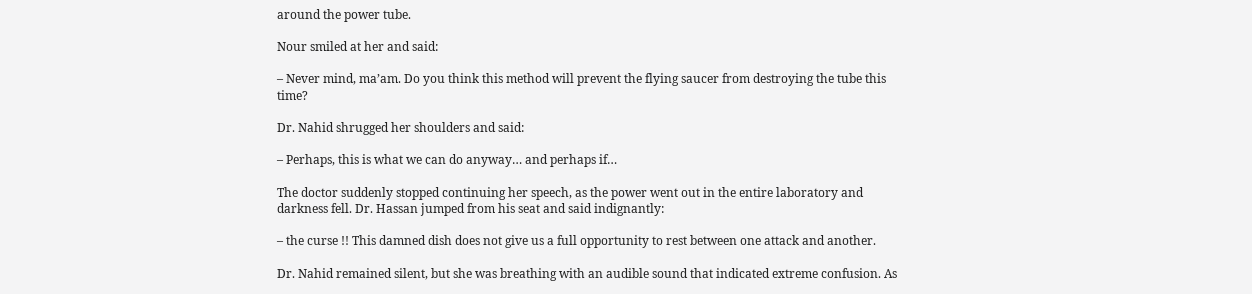around the power tube.

Nour smiled at her and said:

– Never mind, ma’am. Do you think this method will prevent the flying saucer from destroying the tube this time?

Dr. Nahid shrugged her shoulders and said:

– Perhaps, this is what we can do anyway… and perhaps if…

The doctor suddenly stopped continuing her speech, as the power went out in the entire laboratory and darkness fell. Dr. Hassan jumped from his seat and said indignantly:

– the curse !! This damned dish does not give us a full opportunity to rest between one attack and another.

Dr. Nahid remained silent, but she was breathing with an audible sound that indicated extreme confusion. As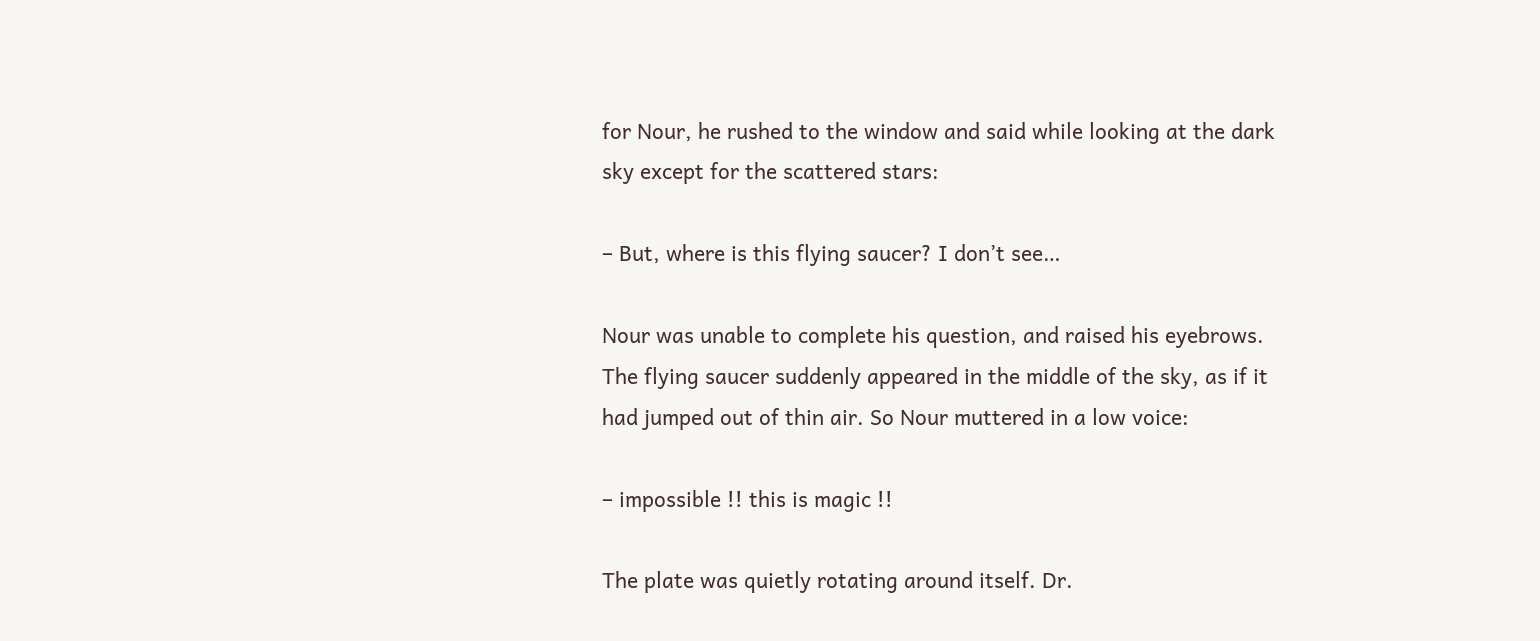for Nour, he rushed to the window and said while looking at the dark sky except for the scattered stars:

– But, where is this flying saucer? I don’t see…

Nour was unable to complete his question, and raised his eyebrows. The flying saucer suddenly appeared in the middle of the sky, as if it had jumped out of thin air. So Nour muttered in a low voice:

– impossible !! this is magic !!

The plate was quietly rotating around itself. Dr.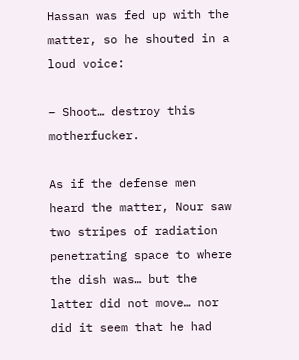Hassan was fed up with the matter, so he shouted in a loud voice:

– Shoot… destroy this motherfucker.

As if the defense men heard the matter, Nour saw two stripes of radiation penetrating space to where the dish was… but the latter did not move… nor did it seem that he had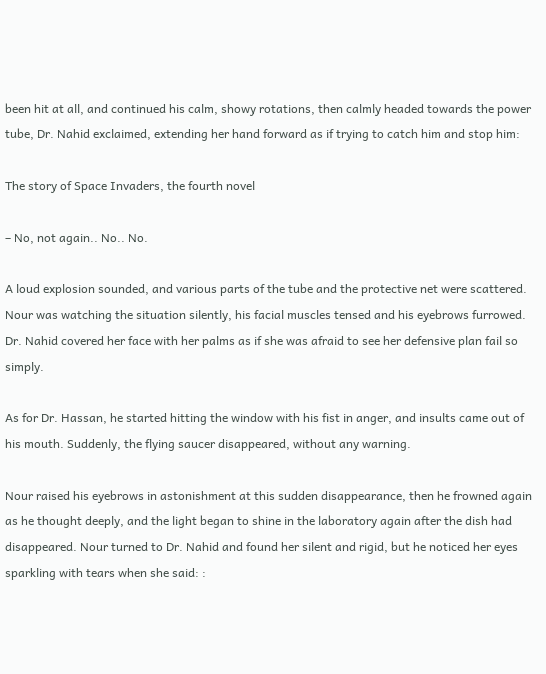been hit at all, and continued his calm, showy rotations, then calmly headed towards the power tube, Dr. Nahid exclaimed, extending her hand forward as if trying to catch him and stop him:

The story of Space Invaders, the fourth novel

– No, not again.. No.. No.

A loud explosion sounded, and various parts of the tube and the protective net were scattered. Nour was watching the situation silently, his facial muscles tensed and his eyebrows furrowed. Dr. Nahid covered her face with her palms as if she was afraid to see her defensive plan fail so simply.

As for Dr. Hassan, he started hitting the window with his fist in anger, and insults came out of his mouth. Suddenly, the flying saucer disappeared, without any warning.

Nour raised his eyebrows in astonishment at this sudden disappearance, then he frowned again as he thought deeply, and the light began to shine in the laboratory again after the dish had disappeared. Nour turned to Dr. Nahid and found her silent and rigid, but he noticed her eyes sparkling with tears when she said: :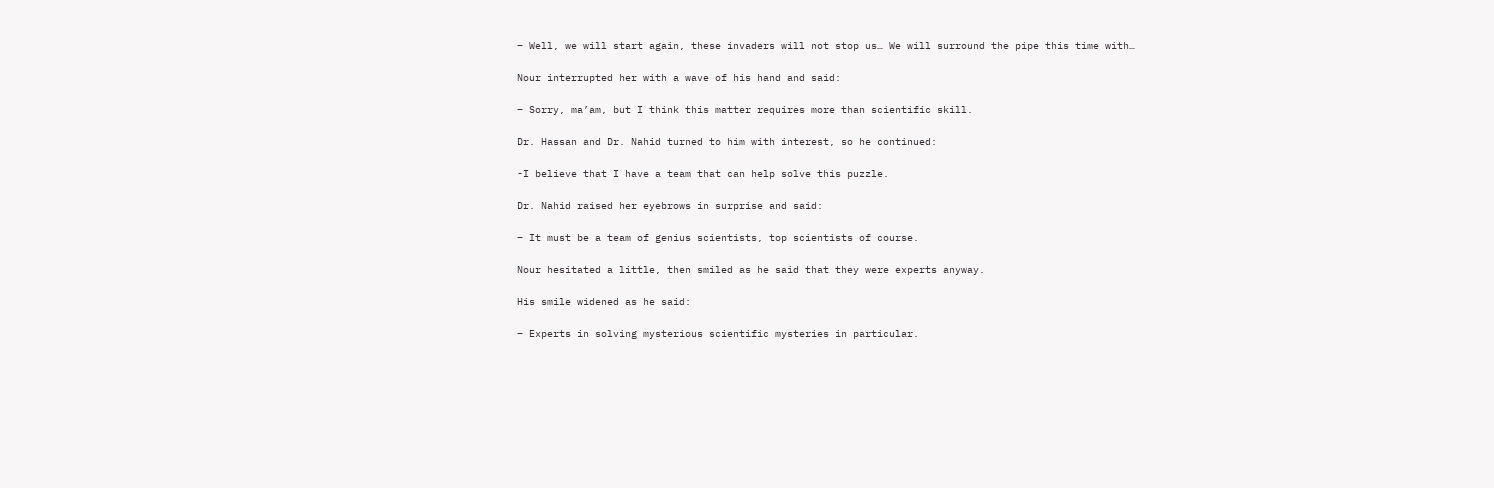– Well, we will start again, these invaders will not stop us… We will surround the pipe this time with…

Nour interrupted her with a wave of his hand and said:

– Sorry, ma’am, but I think this matter requires more than scientific skill.

Dr. Hassan and Dr. Nahid turned to him with interest, so he continued:

-I believe that I have a team that can help solve this puzzle.

Dr. Nahid raised her eyebrows in surprise and said:

– It must be a team of genius scientists, top scientists of course.

Nour hesitated a little, then smiled as he said that they were experts anyway.

His smile widened as he said:

– Experts in solving mysterious scientific mysteries in particular.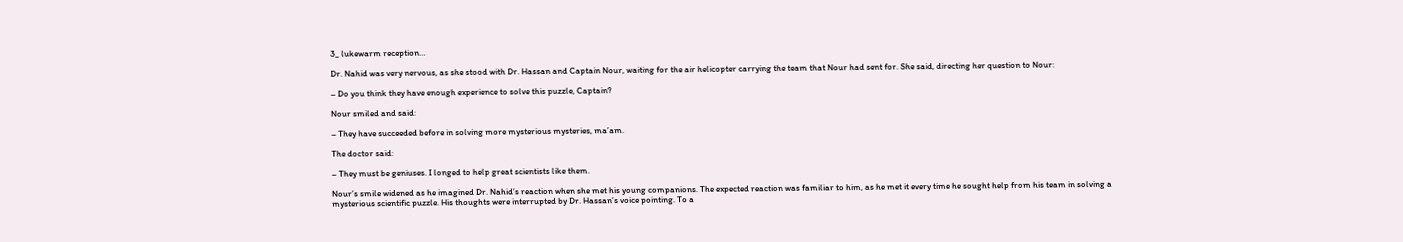3_ lukewarm reception…

Dr. Nahid was very nervous, as she stood with Dr. Hassan and Captain Nour, waiting for the air helicopter carrying the team that Nour had sent for. She said, directing her question to Nour:

– Do you think they have enough experience to solve this puzzle, Captain?

Nour smiled and said:

– They have succeeded before in solving more mysterious mysteries, ma’am.

The doctor said:

– They must be geniuses. I longed to help great scientists like them.

Nour’s smile widened as he imagined Dr. Nahid’s reaction when she met his young companions. The expected reaction was familiar to him, as he met it every time he sought help from his team in solving a mysterious scientific puzzle. His thoughts were interrupted by Dr. Hassan’s voice pointing. To a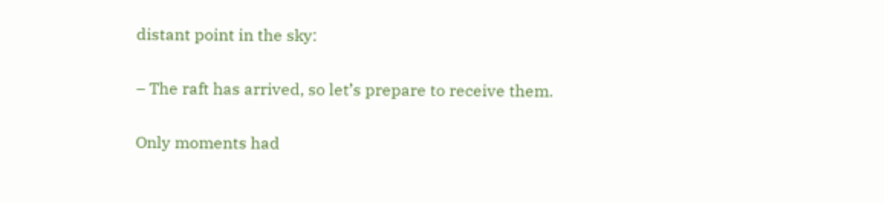distant point in the sky:

– The raft has arrived, so let’s prepare to receive them.

Only moments had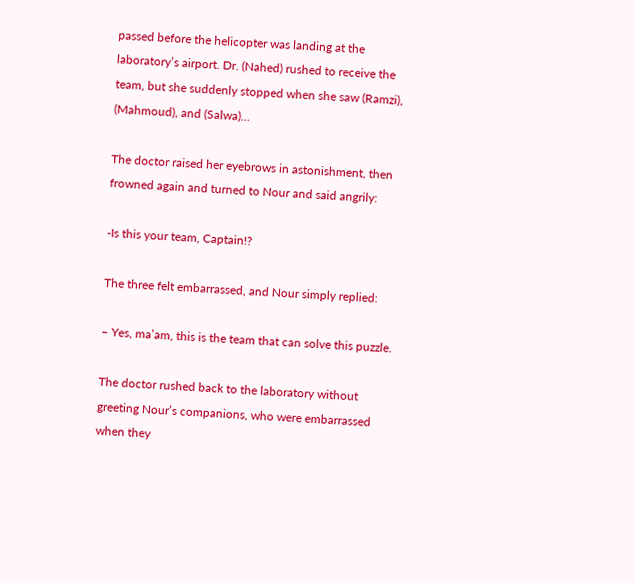passed before the helicopter was landing at the laboratory’s airport. Dr. (Nahed) rushed to receive the team, but she suddenly stopped when she saw (Ramzi), (Mahmoud), and (Salwa)…

The doctor raised her eyebrows in astonishment, then frowned again and turned to Nour and said angrily:

-Is this your team, Captain!?

The three felt embarrassed, and Nour simply replied:

– Yes, ma’am, this is the team that can solve this puzzle.

The doctor rushed back to the laboratory without greeting Nour’s companions, who were embarrassed when they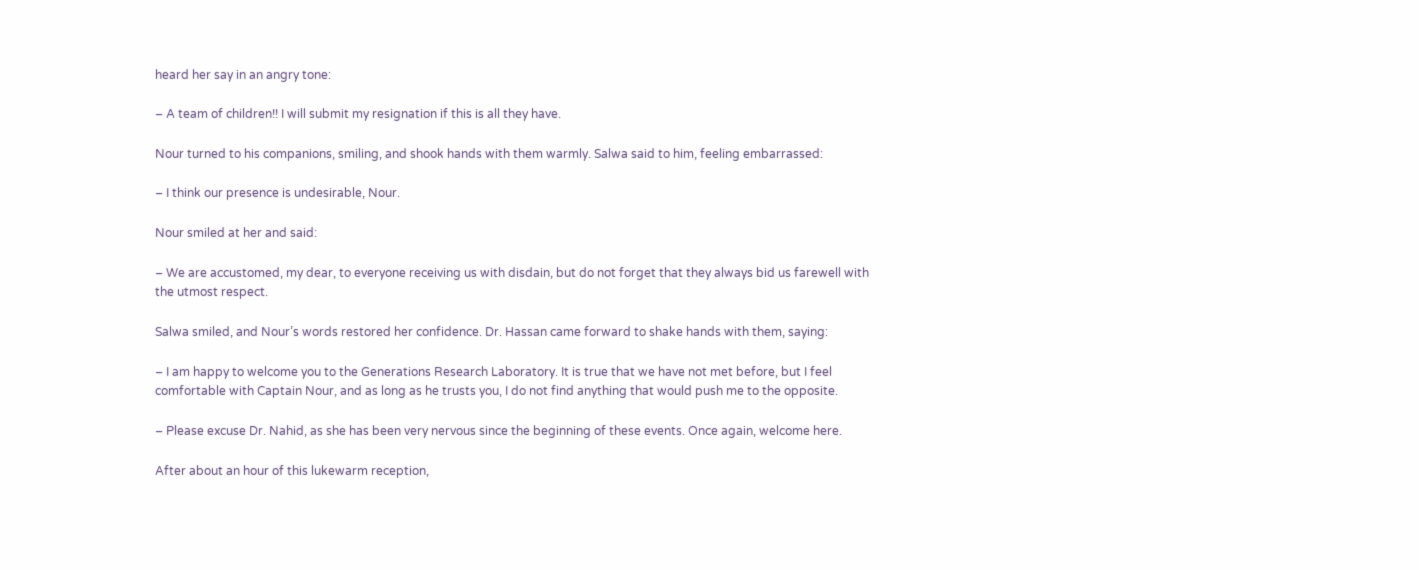heard her say in an angry tone:

– A team of children!! I will submit my resignation if this is all they have.

Nour turned to his companions, smiling, and shook hands with them warmly. Salwa said to him, feeling embarrassed:

– I think our presence is undesirable, Nour.

Nour smiled at her and said:

– We are accustomed, my dear, to everyone receiving us with disdain, but do not forget that they always bid us farewell with the utmost respect.

Salwa smiled, and Nour’s words restored her confidence. Dr. Hassan came forward to shake hands with them, saying:

– I am happy to welcome you to the Generations Research Laboratory. It is true that we have not met before, but I feel comfortable with Captain Nour, and as long as he trusts you, I do not find anything that would push me to the opposite.

– Please excuse Dr. Nahid, as she has been very nervous since the beginning of these events. Once again, welcome here.

After about an hour of this lukewarm reception,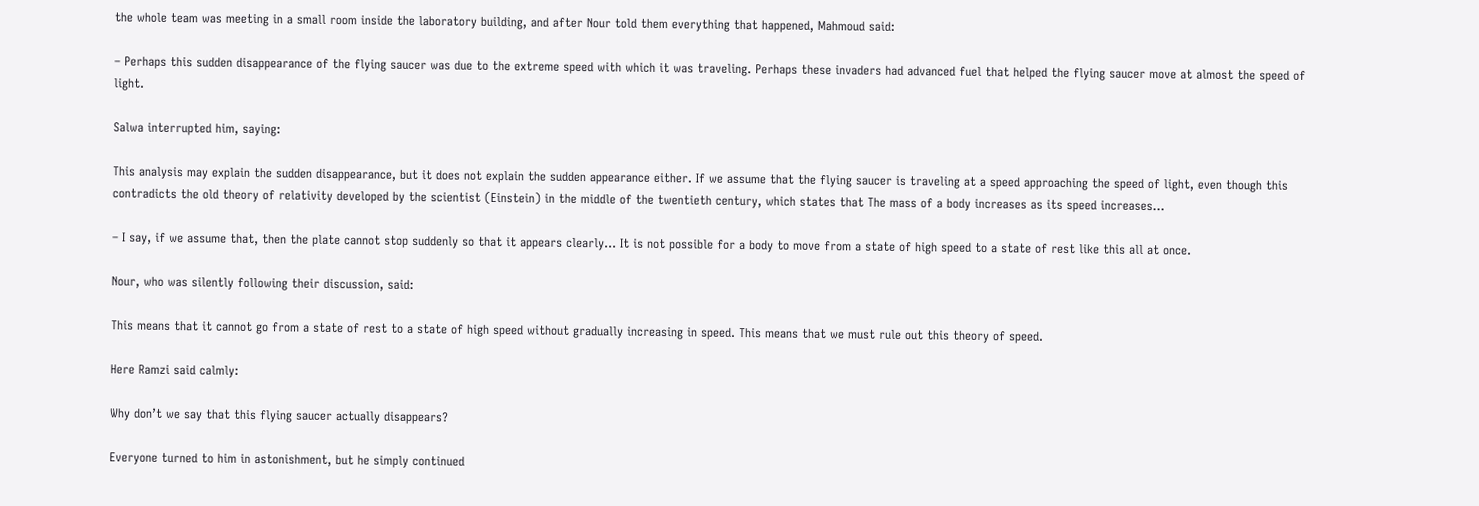the whole team was meeting in a small room inside the laboratory building, and after Nour told them everything that happened, Mahmoud said:

– Perhaps this sudden disappearance of the flying saucer was due to the extreme speed with which it was traveling. Perhaps these invaders had advanced fuel that helped the flying saucer move at almost the speed of light.

Salwa interrupted him, saying:

This analysis may explain the sudden disappearance, but it does not explain the sudden appearance either. If we assume that the flying saucer is traveling at a speed approaching the speed of light, even though this contradicts the old theory of relativity developed by the scientist (Einstein) in the middle of the twentieth century, which states that The mass of a body increases as its speed increases…

– I say, if we assume that, then the plate cannot stop suddenly so that it appears clearly… It is not possible for a body to move from a state of high speed to a state of rest like this all at once.

Nour, who was silently following their discussion, said:

This means that it cannot go from a state of rest to a state of high speed without gradually increasing in speed. This means that we must rule out this theory of speed.

Here Ramzi said calmly:

Why don’t we say that this flying saucer actually disappears?

Everyone turned to him in astonishment, but he simply continued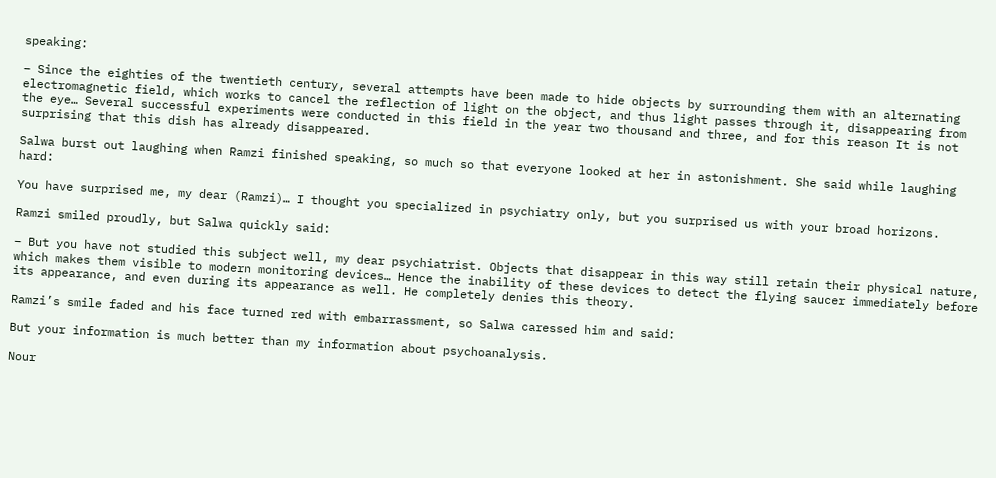speaking:

– Since the eighties of the twentieth century, several attempts have been made to hide objects by surrounding them with an alternating electromagnetic field, which works to cancel the reflection of light on the object, and thus light passes through it, disappearing from the eye… Several successful experiments were conducted in this field in the year two thousand and three, and for this reason It is not surprising that this dish has already disappeared.

Salwa burst out laughing when Ramzi finished speaking, so much so that everyone looked at her in astonishment. She said while laughing hard:

You have surprised me, my dear (Ramzi)… I thought you specialized in psychiatry only, but you surprised us with your broad horizons.

Ramzi smiled proudly, but Salwa quickly said:

– But you have not studied this subject well, my dear psychiatrist. Objects that disappear in this way still retain their physical nature, which makes them visible to modern monitoring devices… Hence the inability of these devices to detect the flying saucer immediately before its appearance, and even during its appearance as well. He completely denies this theory.

Ramzi’s smile faded and his face turned red with embarrassment, so Salwa caressed him and said:

But your information is much better than my information about psychoanalysis.

Nour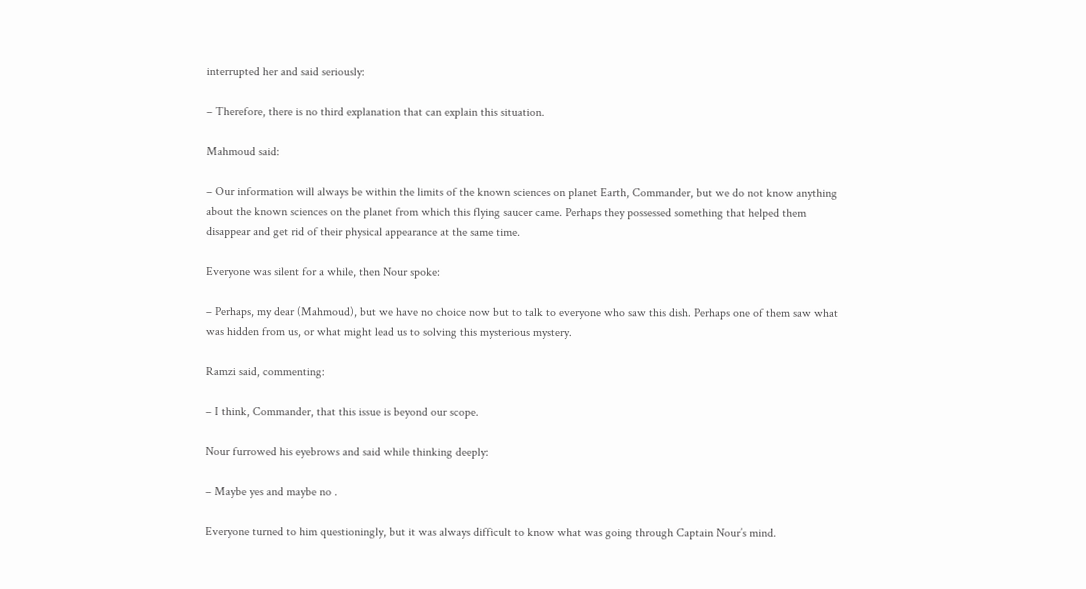interrupted her and said seriously:

– Therefore, there is no third explanation that can explain this situation.

Mahmoud said:

– Our information will always be within the limits of the known sciences on planet Earth, Commander, but we do not know anything about the known sciences on the planet from which this flying saucer came. Perhaps they possessed something that helped them disappear and get rid of their physical appearance at the same time.

Everyone was silent for a while, then Nour spoke:

– Perhaps, my dear (Mahmoud), but we have no choice now but to talk to everyone who saw this dish. Perhaps one of them saw what was hidden from us, or what might lead us to solving this mysterious mystery.

Ramzi said, commenting:

– I think, Commander, that this issue is beyond our scope.

Nour furrowed his eyebrows and said while thinking deeply:

– Maybe yes and maybe no .

Everyone turned to him questioningly, but it was always difficult to know what was going through Captain Nour’s mind.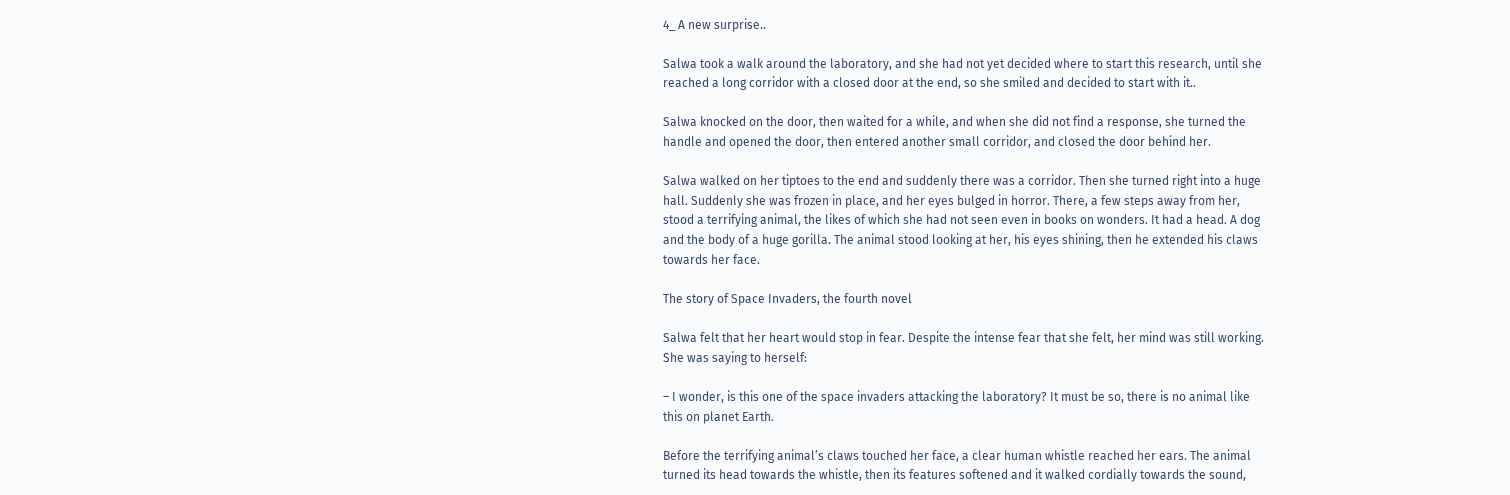4_ A new surprise..

Salwa took a walk around the laboratory, and she had not yet decided where to start this research, until she reached a long corridor with a closed door at the end, so she smiled and decided to start with it..

Salwa knocked on the door, then waited for a while, and when she did not find a response, she turned the handle and opened the door, then entered another small corridor, and closed the door behind her.

Salwa walked on her tiptoes to the end and suddenly there was a corridor. Then she turned right into a huge hall. Suddenly she was frozen in place, and her eyes bulged in horror. There, a few steps away from her, stood a terrifying animal, the likes of which she had not seen even in books on wonders. It had a head. A dog and the body of a huge gorilla. The animal stood looking at her, his eyes shining, then he extended his claws towards her face.

The story of Space Invaders, the fourth novel

Salwa felt that her heart would stop in fear. Despite the intense fear that she felt, her mind was still working. She was saying to herself:

– I wonder, is this one of the space invaders attacking the laboratory? It must be so, there is no animal like this on planet Earth.

Before the terrifying animal’s claws touched her face, a clear human whistle reached her ears. The animal turned its head towards the whistle, then its features softened and it walked cordially towards the sound,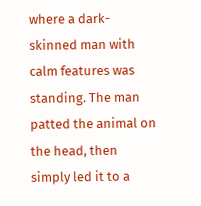where a dark-skinned man with calm features was standing. The man patted the animal on the head, then simply led it to a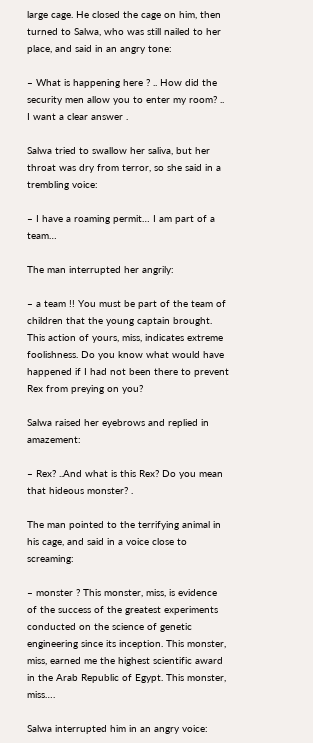large cage. He closed the cage on him, then turned to Salwa, who was still nailed to her place, and said in an angry tone:

– What is happening here ? .. How did the security men allow you to enter my room? .. I want a clear answer .

Salwa tried to swallow her saliva, but her throat was dry from terror, so she said in a trembling voice:

– I have a roaming permit… I am part of a team…

The man interrupted her angrily:

– a team !! You must be part of the team of children that the young captain brought. This action of yours, miss, indicates extreme foolishness. Do you know what would have happened if I had not been there to prevent Rex from preying on you?

Salwa raised her eyebrows and replied in amazement:

– Rex? ..And what is this Rex? Do you mean that hideous monster? .

The man pointed to the terrifying animal in his cage, and said in a voice close to screaming:

– monster ? This monster, miss, is evidence of the success of the greatest experiments conducted on the science of genetic engineering since its inception. This monster, miss, earned me the highest scientific award in the Arab Republic of Egypt. This monster, miss….

Salwa interrupted him in an angry voice: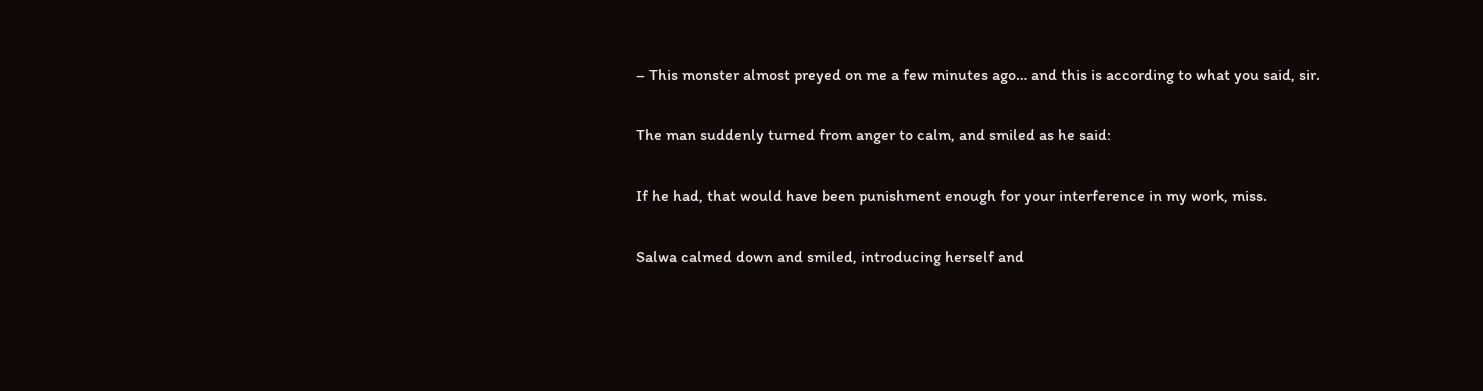– This monster almost preyed on me a few minutes ago… and this is according to what you said, sir.

The man suddenly turned from anger to calm, and smiled as he said:

If he had, that would have been punishment enough for your interference in my work, miss.

Salwa calmed down and smiled, introducing herself and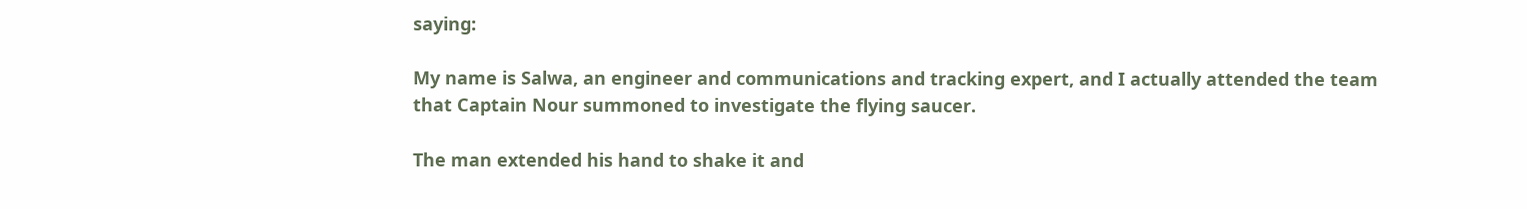saying:

My name is Salwa, an engineer and communications and tracking expert, and I actually attended the team that Captain Nour summoned to investigate the flying saucer.

The man extended his hand to shake it and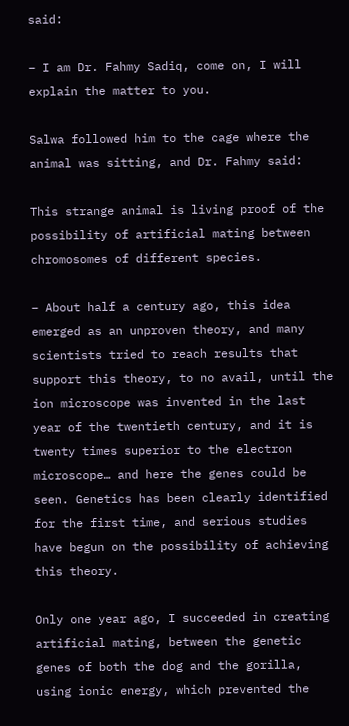said:

– I am Dr. Fahmy Sadiq, come on, I will explain the matter to you.

Salwa followed him to the cage where the animal was sitting, and Dr. Fahmy said:

This strange animal is living proof of the possibility of artificial mating between chromosomes of different species.

– About half a century ago, this idea emerged as an unproven theory, and many scientists tried to reach results that support this theory, to no avail, until the ion microscope was invented in the last year of the twentieth century, and it is twenty times superior to the electron microscope… and here the genes could be seen. Genetics has been clearly identified for the first time, and serious studies have begun on the possibility of achieving this theory.

Only one year ago, I succeeded in creating artificial mating, between the genetic genes of both the dog and the gorilla, using ionic energy, which prevented the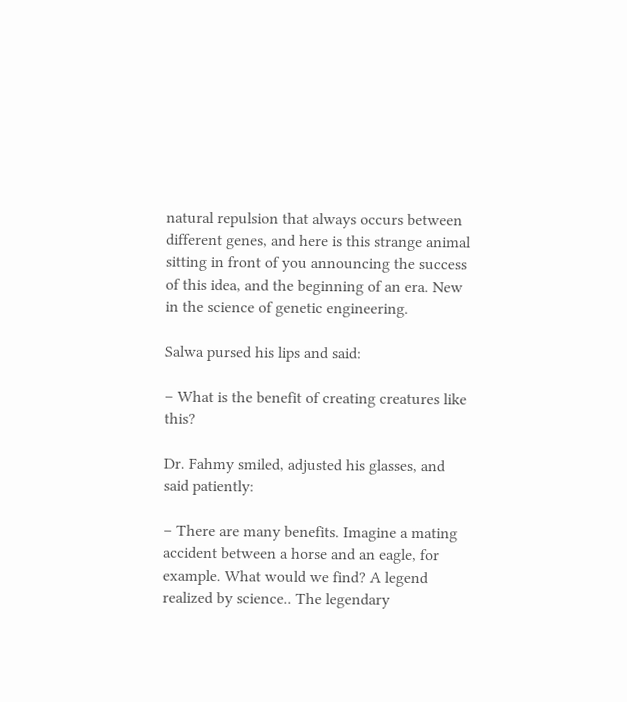natural repulsion that always occurs between different genes, and here is this strange animal sitting in front of you announcing the success of this idea, and the beginning of an era. New in the science of genetic engineering.

Salwa pursed his lips and said:

– What is the benefit of creating creatures like this?

Dr. Fahmy smiled, adjusted his glasses, and said patiently:

– There are many benefits. Imagine a mating accident between a horse and an eagle, for example. What would we find? A legend realized by science.. The legendary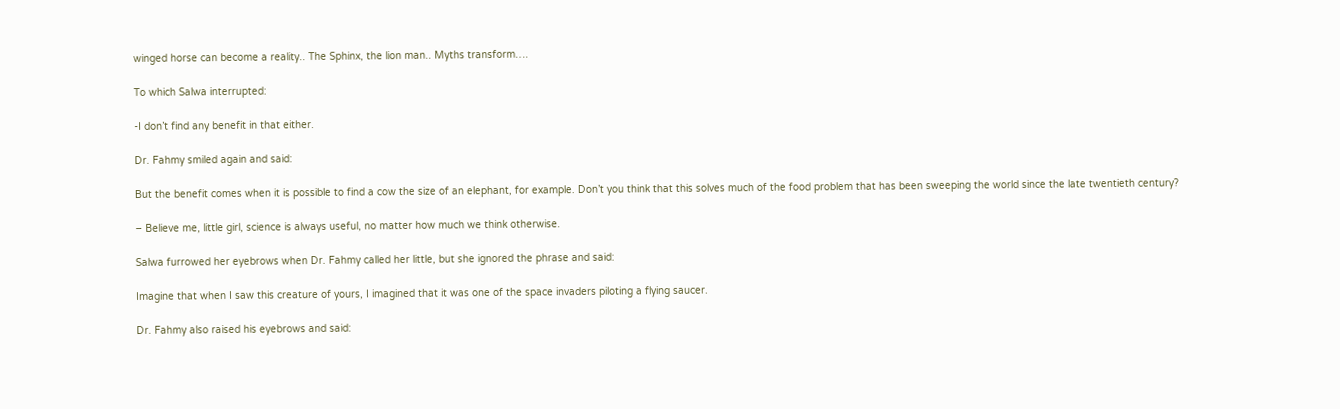winged horse can become a reality.. The Sphinx, the lion man.. Myths transform….

To which Salwa interrupted:

-I don’t find any benefit in that either.

Dr. Fahmy smiled again and said:

But the benefit comes when it is possible to find a cow the size of an elephant, for example. Don’t you think that this solves much of the food problem that has been sweeping the world since the late twentieth century?

– Believe me, little girl, science is always useful, no matter how much we think otherwise.

Salwa furrowed her eyebrows when Dr. Fahmy called her little, but she ignored the phrase and said:

Imagine that when I saw this creature of yours, I imagined that it was one of the space invaders piloting a flying saucer.

Dr. Fahmy also raised his eyebrows and said: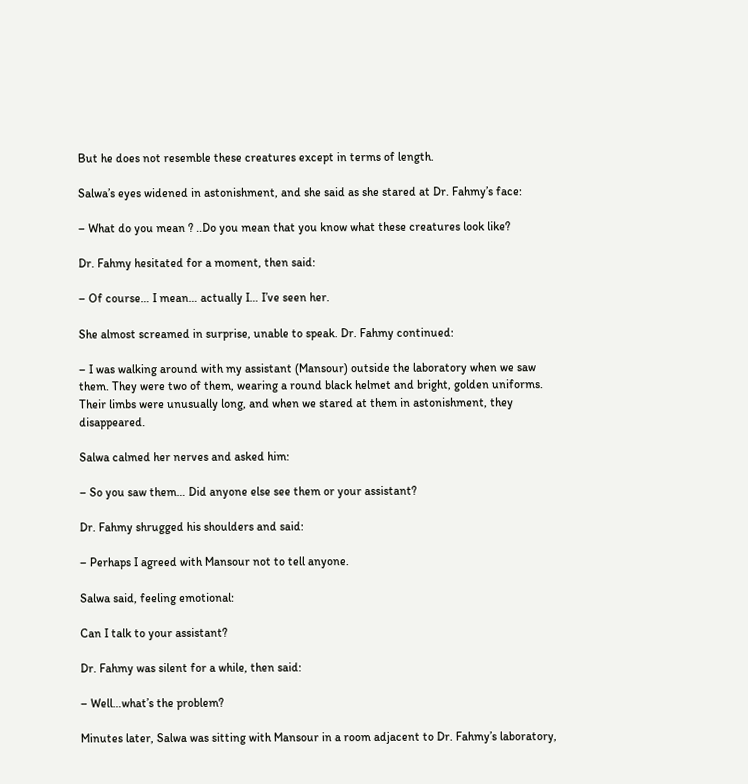But he does not resemble these creatures except in terms of length.

Salwa’s eyes widened in astonishment, and she said as she stared at Dr. Fahmy’s face:

– What do you mean ? ..Do you mean that you know what these creatures look like?

Dr. Fahmy hesitated for a moment, then said:

– Of course… I mean… actually I… I’ve seen her.

She almost screamed in surprise, unable to speak. Dr. Fahmy continued:

– I was walking around with my assistant (Mansour) outside the laboratory when we saw them. They were two of them, wearing a round black helmet and bright, golden uniforms. Their limbs were unusually long, and when we stared at them in astonishment, they disappeared.

Salwa calmed her nerves and asked him:

– So you saw them… Did anyone else see them or your assistant?

Dr. Fahmy shrugged his shoulders and said:

– Perhaps I agreed with Mansour not to tell anyone.

Salwa said, feeling emotional:

Can I talk to your assistant?

Dr. Fahmy was silent for a while, then said:

– Well…what’s the problem?

Minutes later, Salwa was sitting with Mansour in a room adjacent to Dr. Fahmy’s laboratory,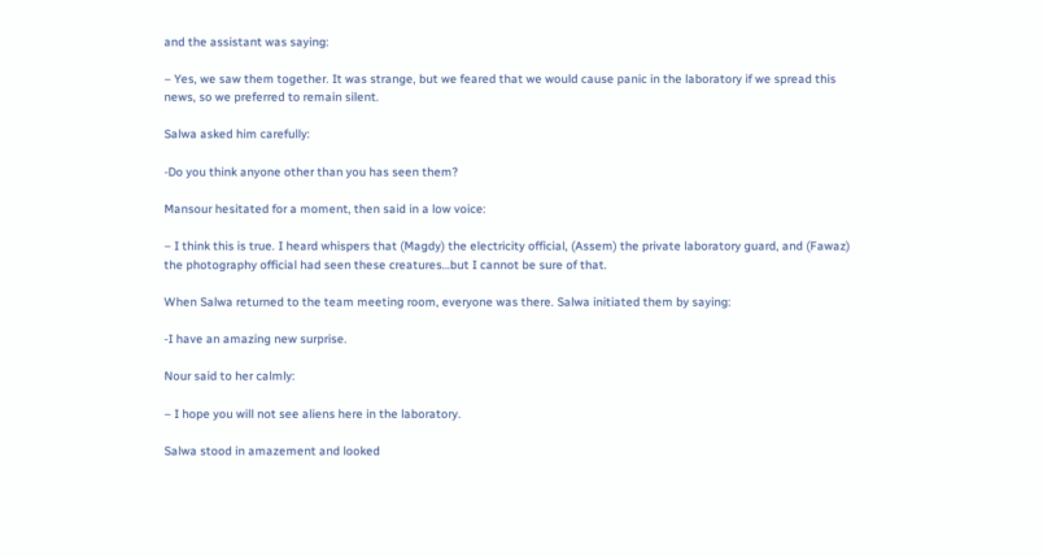and the assistant was saying:

– Yes, we saw them together. It was strange, but we feared that we would cause panic in the laboratory if we spread this news, so we preferred to remain silent.

Salwa asked him carefully:

-Do you think anyone other than you has seen them?

Mansour hesitated for a moment, then said in a low voice:

– I think this is true. I heard whispers that (Magdy) the electricity official, (Assem) the private laboratory guard, and (Fawaz) the photography official had seen these creatures…but I cannot be sure of that.

When Salwa returned to the team meeting room, everyone was there. Salwa initiated them by saying:

-I have an amazing new surprise.

Nour said to her calmly:

– I hope you will not see aliens here in the laboratory.

Salwa stood in amazement and looked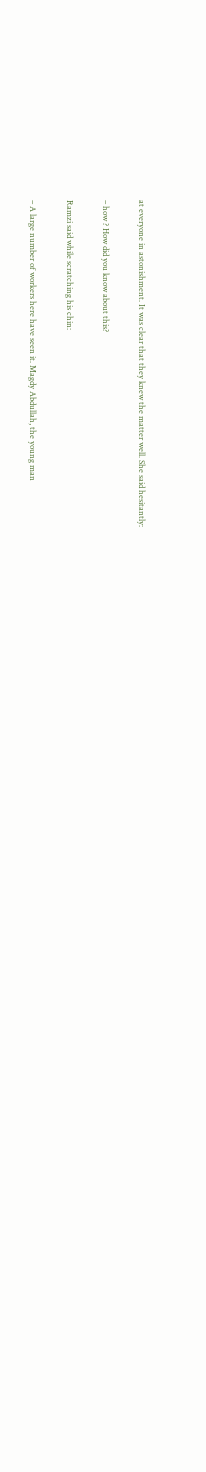at everyone in astonishment. It was clear that they knew the matter well. She said hesitantly:

– how ? How did you know about this?

Ramzi said while scratching his chin:

– A large number of workers here have seen it. Magdy Abdullah, the young man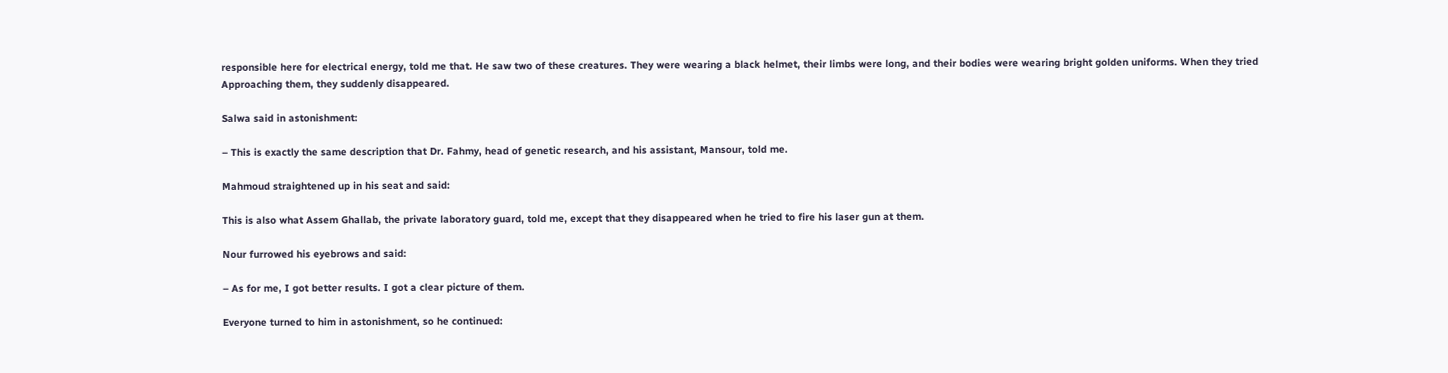responsible here for electrical energy, told me that. He saw two of these creatures. They were wearing a black helmet, their limbs were long, and their bodies were wearing bright golden uniforms. When they tried Approaching them, they suddenly disappeared.

Salwa said in astonishment:

– This is exactly the same description that Dr. Fahmy, head of genetic research, and his assistant, Mansour, told me.

Mahmoud straightened up in his seat and said:

This is also what Assem Ghallab, the private laboratory guard, told me, except that they disappeared when he tried to fire his laser gun at them.

Nour furrowed his eyebrows and said:

– As for me, I got better results. I got a clear picture of them.

Everyone turned to him in astonishment, so he continued: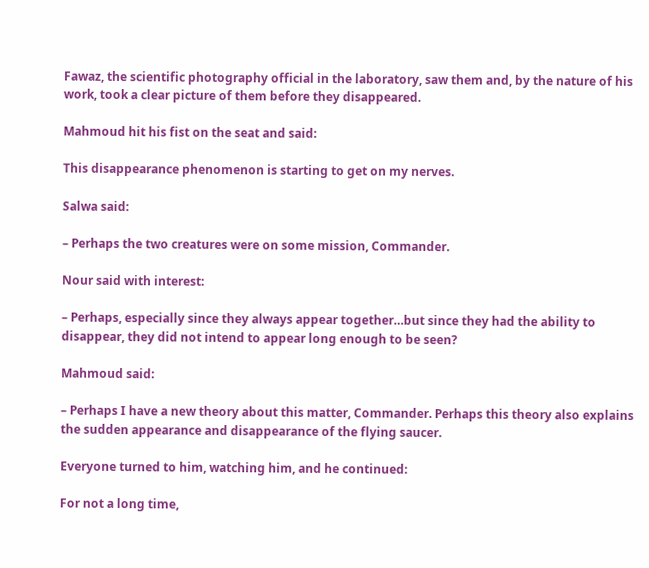Fawaz, the scientific photography official in the laboratory, saw them and, by the nature of his work, took a clear picture of them before they disappeared.

Mahmoud hit his fist on the seat and said:

This disappearance phenomenon is starting to get on my nerves.

Salwa said:

– Perhaps the two creatures were on some mission, Commander.

Nour said with interest:

– Perhaps, especially since they always appear together…but since they had the ability to disappear, they did not intend to appear long enough to be seen?

Mahmoud said:

– Perhaps I have a new theory about this matter, Commander. Perhaps this theory also explains the sudden appearance and disappearance of the flying saucer.

Everyone turned to him, watching him, and he continued:

For not a long time,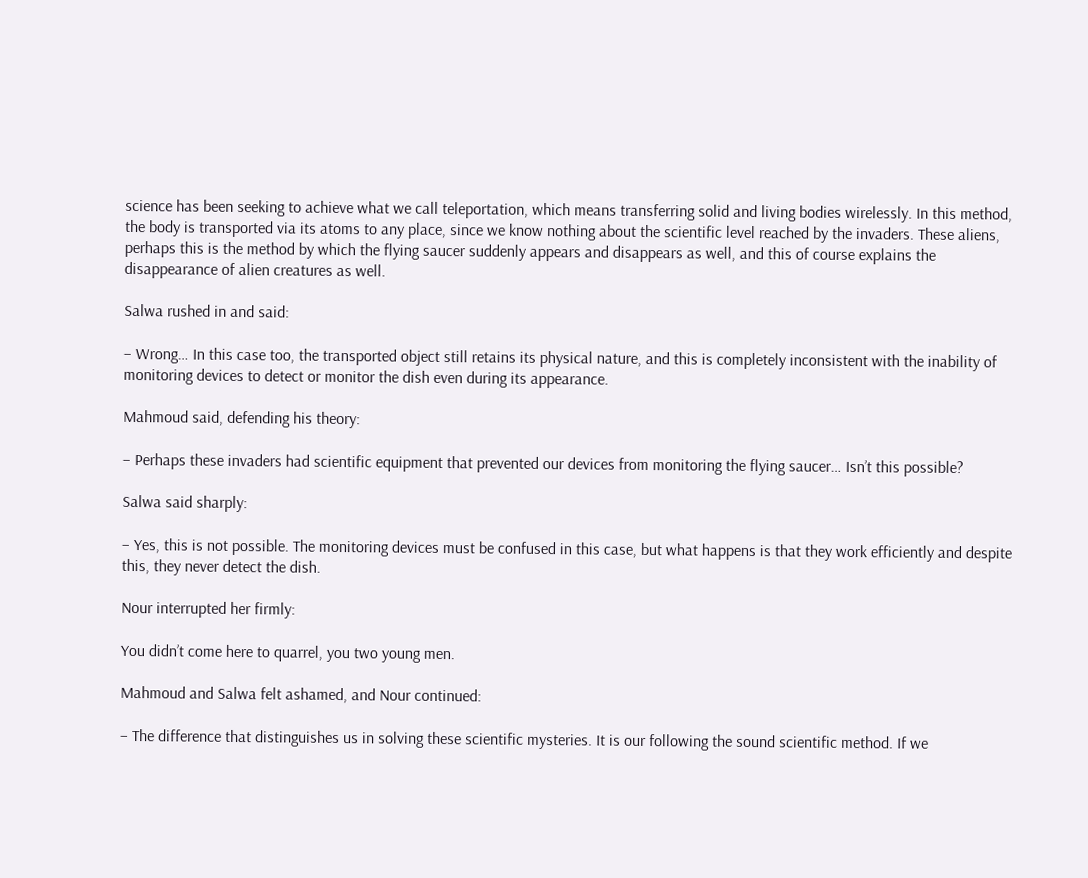science has been seeking to achieve what we call teleportation, which means transferring solid and living bodies wirelessly. In this method, the body is transported via its atoms to any place, since we know nothing about the scientific level reached by the invaders. These aliens, perhaps this is the method by which the flying saucer suddenly appears and disappears as well, and this of course explains the disappearance of alien creatures as well.

Salwa rushed in and said:

– Wrong… In this case too, the transported object still retains its physical nature, and this is completely inconsistent with the inability of monitoring devices to detect or monitor the dish even during its appearance.

Mahmoud said, defending his theory:

– Perhaps these invaders had scientific equipment that prevented our devices from monitoring the flying saucer… Isn’t this possible?

Salwa said sharply:

– Yes, this is not possible. The monitoring devices must be confused in this case, but what happens is that they work efficiently and despite this, they never detect the dish.

Nour interrupted her firmly:

You didn’t come here to quarrel, you two young men.

Mahmoud and Salwa felt ashamed, and Nour continued:

– The difference that distinguishes us in solving these scientific mysteries. It is our following the sound scientific method. If we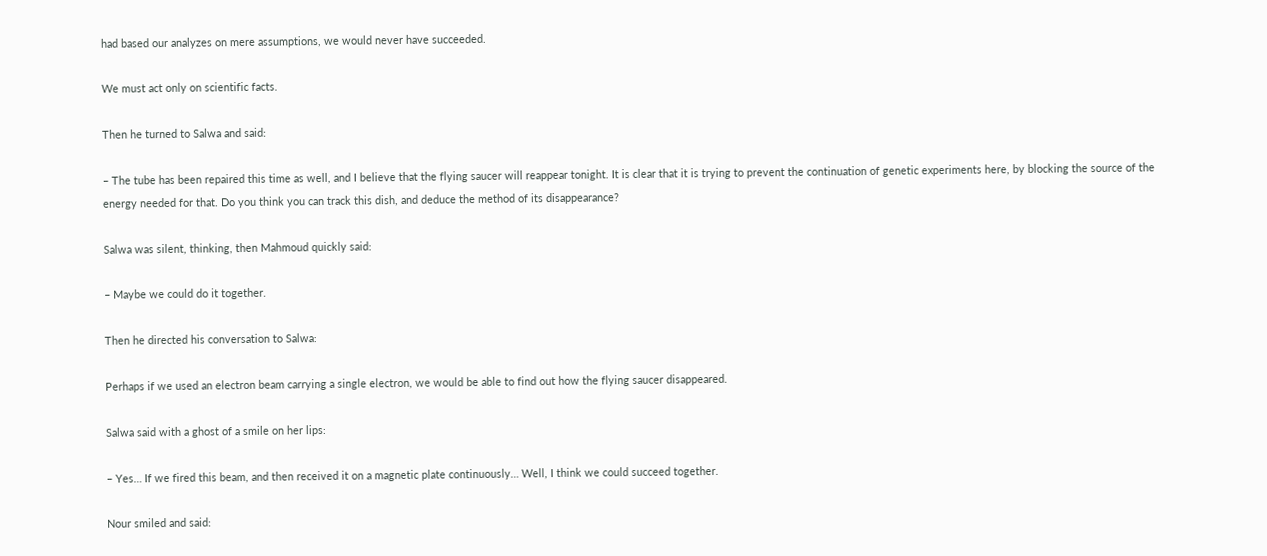had based our analyzes on mere assumptions, we would never have succeeded.

We must act only on scientific facts.

Then he turned to Salwa and said:

– The tube has been repaired this time as well, and I believe that the flying saucer will reappear tonight. It is clear that it is trying to prevent the continuation of genetic experiments here, by blocking the source of the energy needed for that. Do you think you can track this dish, and deduce the method of its disappearance?

Salwa was silent, thinking, then Mahmoud quickly said:

– Maybe we could do it together.

Then he directed his conversation to Salwa:

Perhaps if we used an electron beam carrying a single electron, we would be able to find out how the flying saucer disappeared.

Salwa said with a ghost of a smile on her lips:

– Yes… If we fired this beam, and then received it on a magnetic plate continuously… Well, I think we could succeed together.

Nour smiled and said: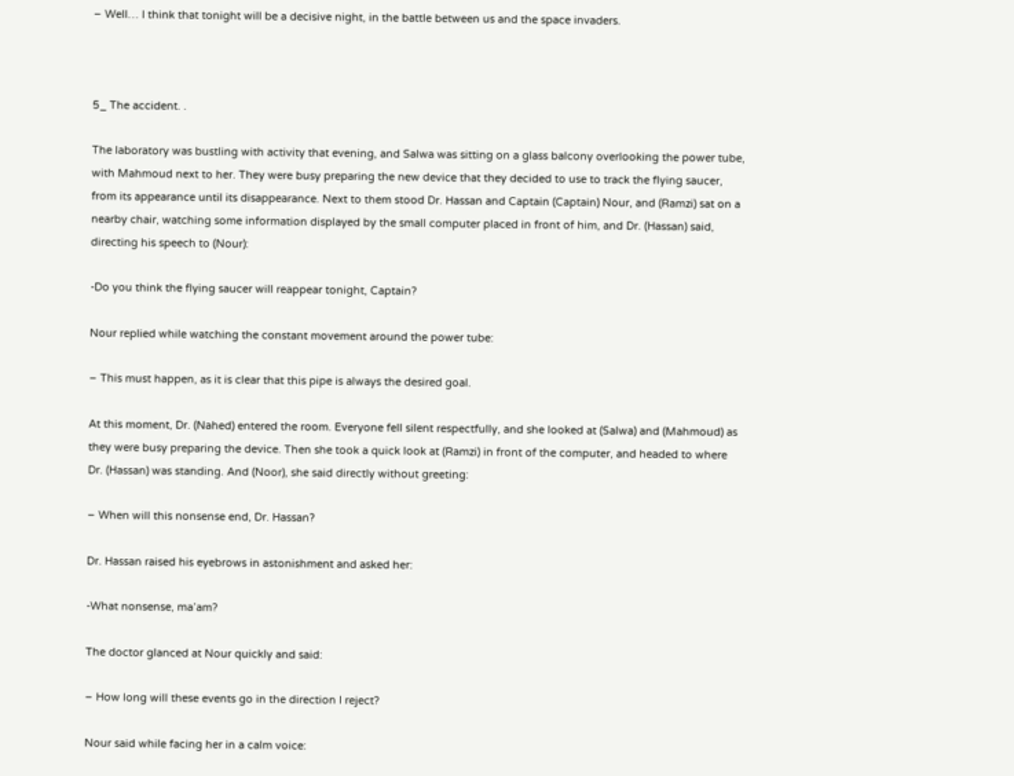– Well… I think that tonight will be a decisive night, in the battle between us and the space invaders.



5_ The accident. .

The laboratory was bustling with activity that evening, and Salwa was sitting on a glass balcony overlooking the power tube, with Mahmoud next to her. They were busy preparing the new device that they decided to use to track the flying saucer, from its appearance until its disappearance. Next to them stood Dr. Hassan and Captain (Captain) Nour, and (Ramzi) sat on a nearby chair, watching some information displayed by the small computer placed in front of him, and Dr. (Hassan) said, directing his speech to (Nour):

-Do you think the flying saucer will reappear tonight, Captain?

Nour replied while watching the constant movement around the power tube:

– This must happen, as it is clear that this pipe is always the desired goal.

At this moment, Dr. (Nahed) entered the room. Everyone fell silent respectfully, and she looked at (Salwa) and (Mahmoud) as they were busy preparing the device. Then she took a quick look at (Ramzi) in front of the computer, and headed to where Dr. (Hassan) was standing. And (Noor), she said directly without greeting:

– When will this nonsense end, Dr. Hassan?

Dr. Hassan raised his eyebrows in astonishment and asked her:

-What nonsense, ma’am?

The doctor glanced at Nour quickly and said:

– How long will these events go in the direction I reject?

Nour said while facing her in a calm voice: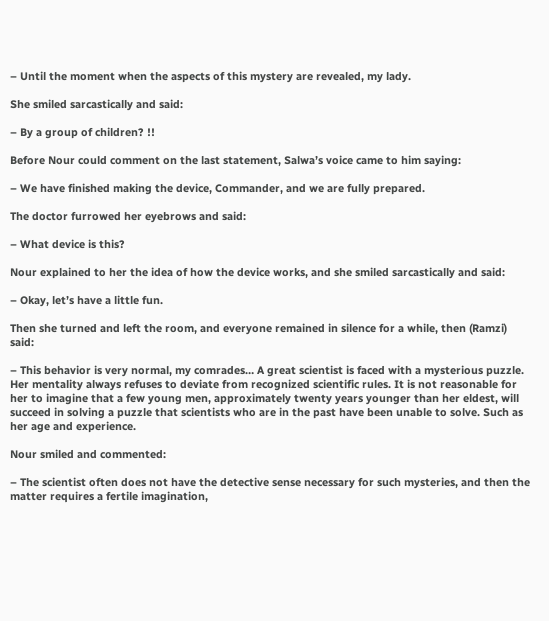– Until the moment when the aspects of this mystery are revealed, my lady.

She smiled sarcastically and said:

– By a group of children? !!

Before Nour could comment on the last statement, Salwa’s voice came to him saying:

– We have finished making the device, Commander, and we are fully prepared.

The doctor furrowed her eyebrows and said:

– What device is this?

Nour explained to her the idea of how the device works, and she smiled sarcastically and said:

– Okay, let’s have a little fun.

Then she turned and left the room, and everyone remained in silence for a while, then (Ramzi) said:

– This behavior is very normal, my comrades… A great scientist is faced with a mysterious puzzle. Her mentality always refuses to deviate from recognized scientific rules. It is not reasonable for her to imagine that a few young men, approximately twenty years younger than her eldest, will succeed in solving a puzzle that scientists who are in the past have been unable to solve. Such as her age and experience.

Nour smiled and commented:

– The scientist often does not have the detective sense necessary for such mysteries, and then the matter requires a fertile imagination,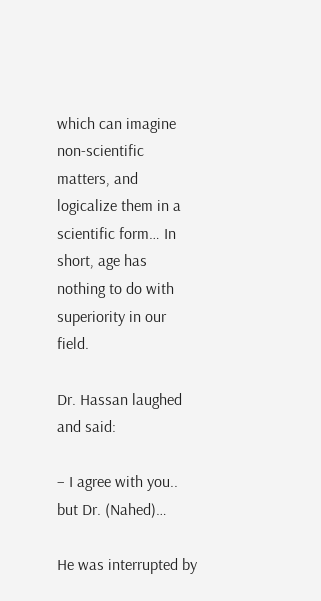which can imagine non-scientific matters, and logicalize them in a scientific form… In short, age has nothing to do with superiority in our field.

Dr. Hassan laughed and said:

– I agree with you.. but Dr. (Nahed)…

He was interrupted by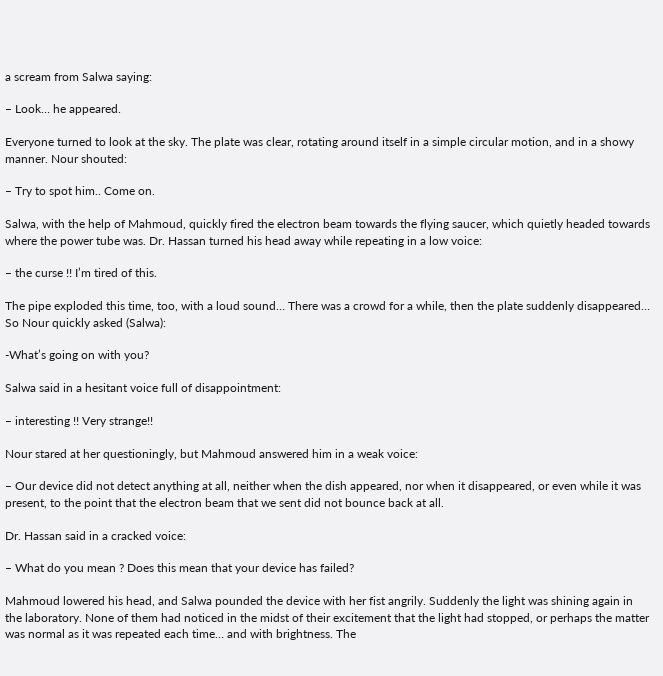a scream from Salwa saying:

– Look… he appeared.

Everyone turned to look at the sky. The plate was clear, rotating around itself in a simple circular motion, and in a showy manner. Nour shouted:

– Try to spot him.. Come on.

Salwa, with the help of Mahmoud, quickly fired the electron beam towards the flying saucer, which quietly headed towards where the power tube was. Dr. Hassan turned his head away while repeating in a low voice:

– the curse !! I’m tired of this.

The pipe exploded this time, too, with a loud sound… There was a crowd for a while, then the plate suddenly disappeared… So Nour quickly asked (Salwa):

-What’s going on with you?

Salwa said in a hesitant voice full of disappointment:

– interesting !! Very strange!!

Nour stared at her questioningly, but Mahmoud answered him in a weak voice:

– Our device did not detect anything at all, neither when the dish appeared, nor when it disappeared, or even while it was present, to the point that the electron beam that we sent did not bounce back at all.

Dr. Hassan said in a cracked voice:

– What do you mean ? Does this mean that your device has failed?

Mahmoud lowered his head, and Salwa pounded the device with her fist angrily. Suddenly the light was shining again in the laboratory. None of them had noticed in the midst of their excitement that the light had stopped, or perhaps the matter was normal as it was repeated each time… and with brightness. The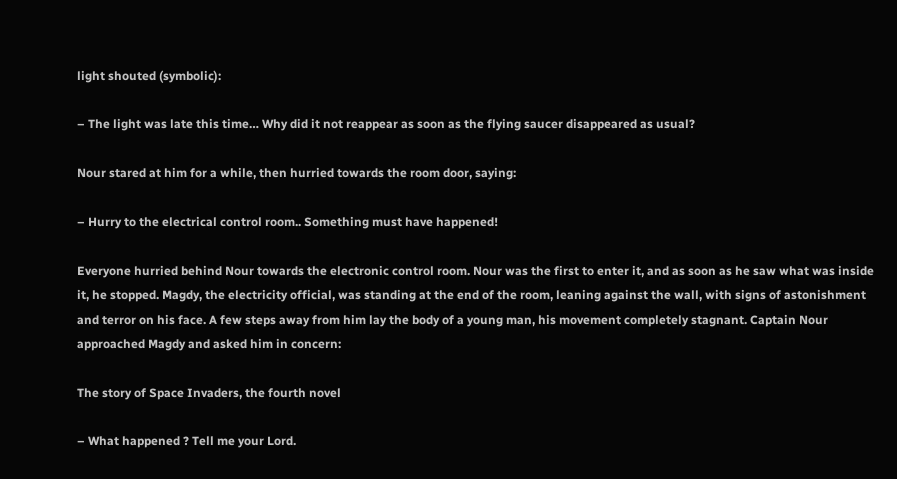light shouted (symbolic):

– The light was late this time… Why did it not reappear as soon as the flying saucer disappeared as usual?

Nour stared at him for a while, then hurried towards the room door, saying:

– Hurry to the electrical control room.. Something must have happened!

Everyone hurried behind Nour towards the electronic control room. Nour was the first to enter it, and as soon as he saw what was inside it, he stopped. Magdy, the electricity official, was standing at the end of the room, leaning against the wall, with signs of astonishment and terror on his face. A few steps away from him lay the body of a young man, his movement completely stagnant. Captain Nour approached Magdy and asked him in concern:

The story of Space Invaders, the fourth novel

– What happened ? Tell me your Lord.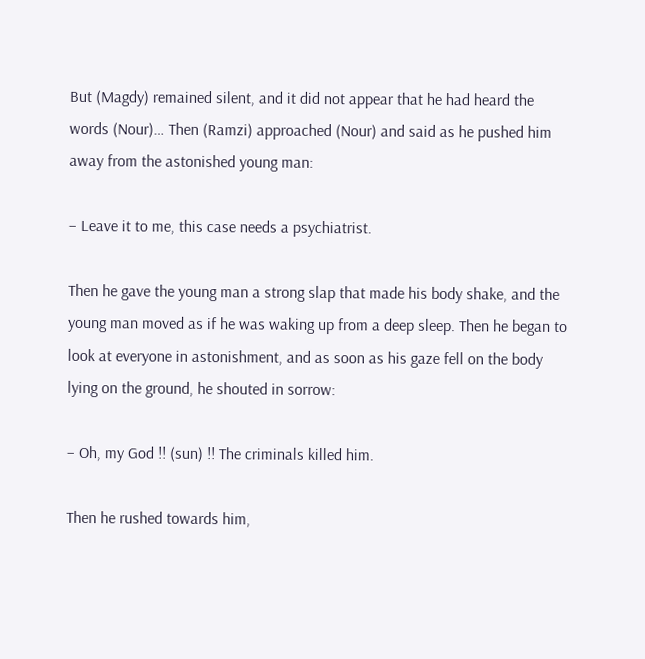But (Magdy) remained silent, and it did not appear that he had heard the words (Nour)… Then (Ramzi) approached (Nour) and said as he pushed him away from the astonished young man:

– Leave it to me, this case needs a psychiatrist.

Then he gave the young man a strong slap that made his body shake, and the young man moved as if he was waking up from a deep sleep. Then he began to look at everyone in astonishment, and as soon as his gaze fell on the body lying on the ground, he shouted in sorrow:

– Oh, my God !! (sun) !! The criminals killed him.

Then he rushed towards him,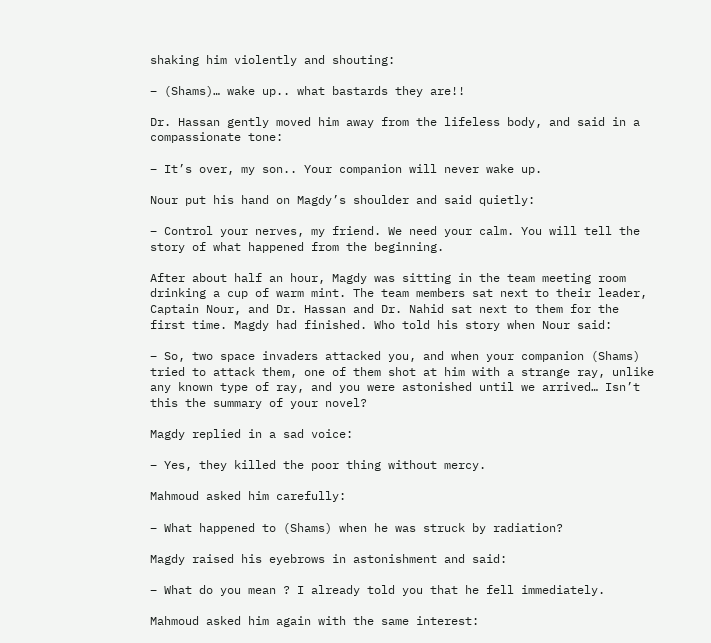shaking him violently and shouting:

– (Shams)… wake up.. what bastards they are!!

Dr. Hassan gently moved him away from the lifeless body, and said in a compassionate tone:

– It’s over, my son.. Your companion will never wake up.

Nour put his hand on Magdy’s shoulder and said quietly:

– Control your nerves, my friend. We need your calm. You will tell the story of what happened from the beginning.

After about half an hour, Magdy was sitting in the team meeting room drinking a cup of warm mint. The team members sat next to their leader, Captain Nour, and Dr. Hassan and Dr. Nahid sat next to them for the first time. Magdy had finished. Who told his story when Nour said:

– So, two space invaders attacked you, and when your companion (Shams) tried to attack them, one of them shot at him with a strange ray, unlike any known type of ray, and you were astonished until we arrived… Isn’t this the summary of your novel?

Magdy replied in a sad voice:

– Yes, they killed the poor thing without mercy.

Mahmoud asked him carefully:

– What happened to (Shams) when he was struck by radiation?

Magdy raised his eyebrows in astonishment and said:

– What do you mean ? I already told you that he fell immediately.

Mahmoud asked him again with the same interest: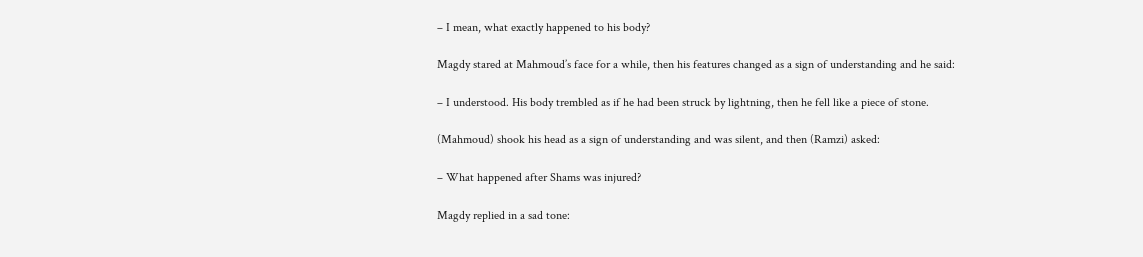– I mean, what exactly happened to his body?

Magdy stared at Mahmoud’s face for a while, then his features changed as a sign of understanding and he said:

– I understood. His body trembled as if he had been struck by lightning, then he fell like a piece of stone.

(Mahmoud) shook his head as a sign of understanding and was silent, and then (Ramzi) asked:

– What happened after Shams was injured?

Magdy replied in a sad tone: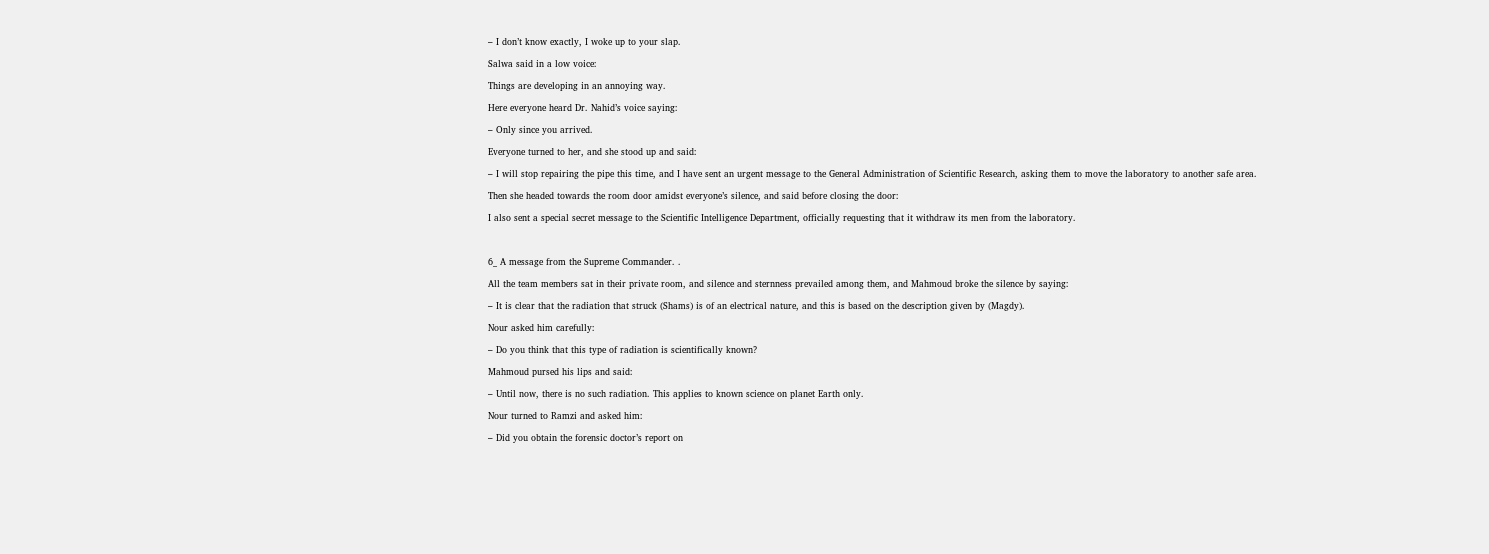– I don’t know exactly, I woke up to your slap.

Salwa said in a low voice:

Things are developing in an annoying way.

Here everyone heard Dr. Nahid’s voice saying:

– Only since you arrived.

Everyone turned to her, and she stood up and said:

– I will stop repairing the pipe this time, and I have sent an urgent message to the General Administration of Scientific Research, asking them to move the laboratory to another safe area.

Then she headed towards the room door amidst everyone’s silence, and said before closing the door:

I also sent a special secret message to the Scientific Intelligence Department, officially requesting that it withdraw its men from the laboratory.



6_ A message from the Supreme Commander. .

All the team members sat in their private room, and silence and sternness prevailed among them, and Mahmoud broke the silence by saying:

– It is clear that the radiation that struck (Shams) is of an electrical nature, and this is based on the description given by (Magdy).

Nour asked him carefully:

– Do you think that this type of radiation is scientifically known?

Mahmoud pursed his lips and said:

– Until now, there is no such radiation. This applies to known science on planet Earth only.

Nour turned to Ramzi and asked him:

– Did you obtain the forensic doctor’s report on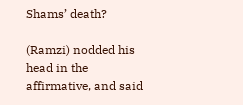Shams’ death?

(Ramzi) nodded his head in the affirmative, and said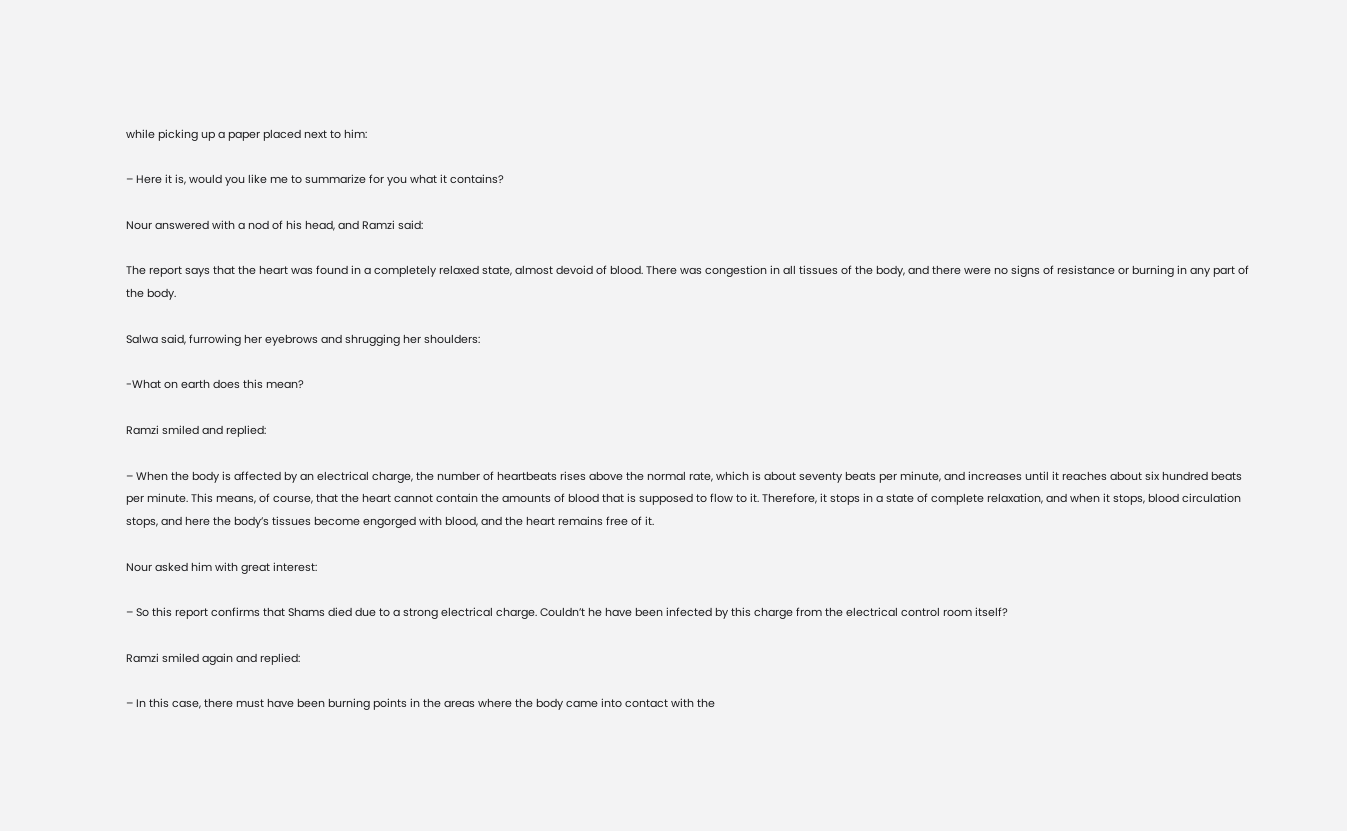while picking up a paper placed next to him:

– Here it is, would you like me to summarize for you what it contains?

Nour answered with a nod of his head, and Ramzi said:

The report says that the heart was found in a completely relaxed state, almost devoid of blood. There was congestion in all tissues of the body, and there were no signs of resistance or burning in any part of the body.

Salwa said, furrowing her eyebrows and shrugging her shoulders:

-What on earth does this mean?

Ramzi smiled and replied:

– When the body is affected by an electrical charge, the number of heartbeats rises above the normal rate, which is about seventy beats per minute, and increases until it reaches about six hundred beats per minute. This means, of course, that the heart cannot contain the amounts of blood that is supposed to flow to it. Therefore, it stops in a state of complete relaxation, and when it stops, blood circulation stops, and here the body’s tissues become engorged with blood, and the heart remains free of it.

Nour asked him with great interest:

– So this report confirms that Shams died due to a strong electrical charge. Couldn’t he have been infected by this charge from the electrical control room itself?

Ramzi smiled again and replied:

– In this case, there must have been burning points in the areas where the body came into contact with the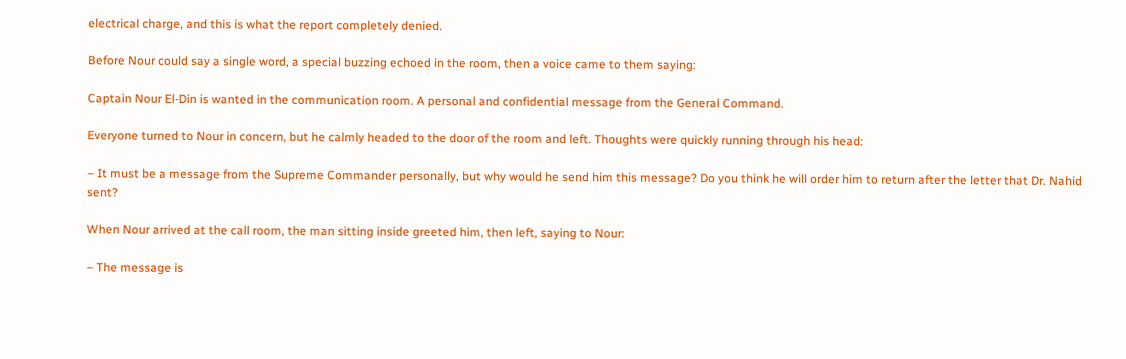electrical charge, and this is what the report completely denied.

Before Nour could say a single word, a special buzzing echoed in the room, then a voice came to them saying:

Captain Nour El-Din is wanted in the communication room. A personal and confidential message from the General Command.

Everyone turned to Nour in concern, but he calmly headed to the door of the room and left. Thoughts were quickly running through his head:

– It must be a message from the Supreme Commander personally, but why would he send him this message? Do you think he will order him to return after the letter that Dr. Nahid sent?

When Nour arrived at the call room, the man sitting inside greeted him, then left, saying to Nour:

– The message is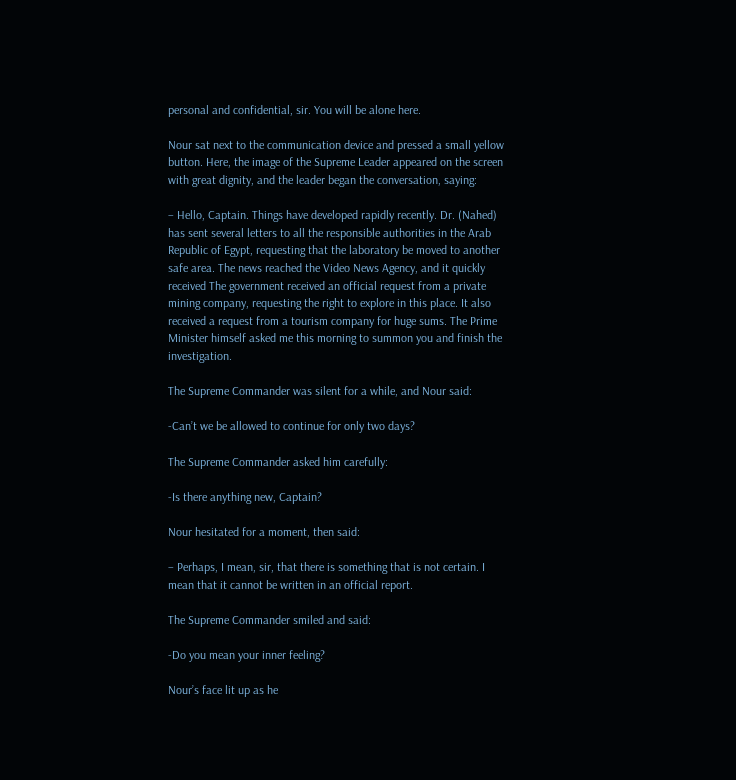personal and confidential, sir. You will be alone here.

Nour sat next to the communication device and pressed a small yellow button. Here, the image of the Supreme Leader appeared on the screen with great dignity, and the leader began the conversation, saying:

– Hello, Captain. Things have developed rapidly recently. Dr. (Nahed) has sent several letters to all the responsible authorities in the Arab Republic of Egypt, requesting that the laboratory be moved to another safe area. The news reached the Video News Agency, and it quickly received The government received an official request from a private mining company, requesting the right to explore in this place. It also received a request from a tourism company for huge sums. The Prime Minister himself asked me this morning to summon you and finish the investigation.

The Supreme Commander was silent for a while, and Nour said:

-Can’t we be allowed to continue for only two days?

The Supreme Commander asked him carefully:

-Is there anything new, Captain?

Nour hesitated for a moment, then said:

– Perhaps, I mean, sir, that there is something that is not certain. I mean that it cannot be written in an official report.

The Supreme Commander smiled and said:

-Do you mean your inner feeling?

Nour’s face lit up as he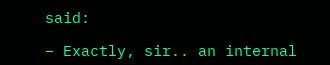said:

– Exactly, sir.. an internal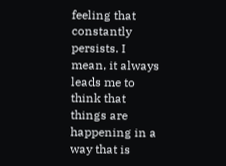feeling that constantly persists. I mean, it always leads me to think that things are happening in a way that is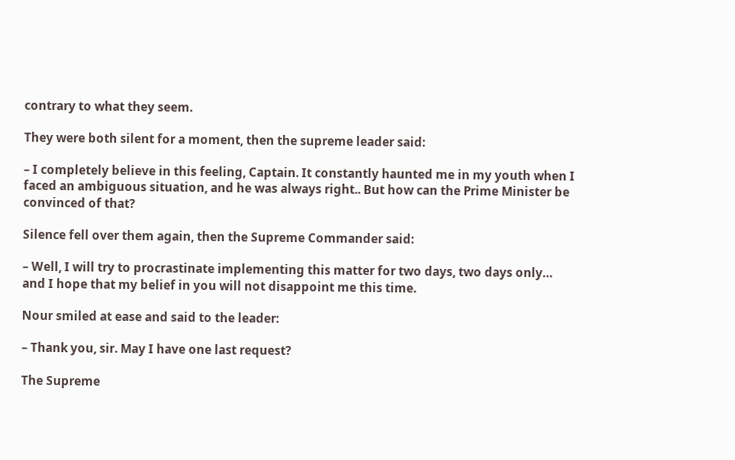contrary to what they seem.

They were both silent for a moment, then the supreme leader said:

– I completely believe in this feeling, Captain. It constantly haunted me in my youth when I faced an ambiguous situation, and he was always right.. But how can the Prime Minister be convinced of that?

Silence fell over them again, then the Supreme Commander said:

– Well, I will try to procrastinate implementing this matter for two days, two days only… and I hope that my belief in you will not disappoint me this time.

Nour smiled at ease and said to the leader:

– Thank you, sir. May I have one last request?

The Supreme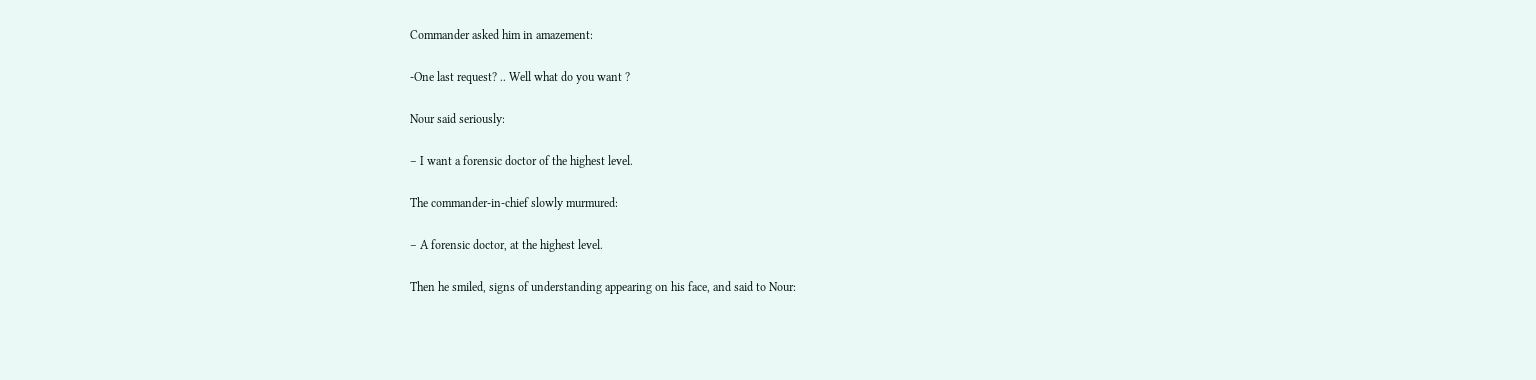Commander asked him in amazement:

-One last request? .. Well what do you want ?

Nour said seriously:

– I want a forensic doctor of the highest level.

The commander-in-chief slowly murmured:

– A forensic doctor, at the highest level.

Then he smiled, signs of understanding appearing on his face, and said to Nour: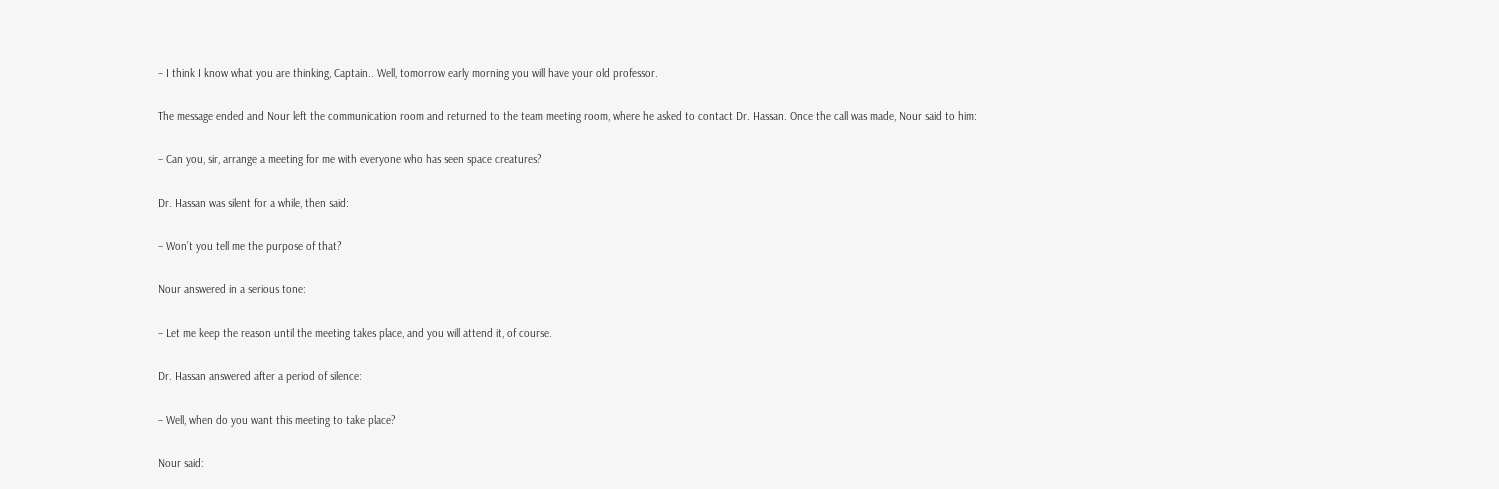– I think I know what you are thinking, Captain.. Well, tomorrow early morning you will have your old professor.

The message ended and Nour left the communication room and returned to the team meeting room, where he asked to contact Dr. Hassan. Once the call was made, Nour said to him:

– Can you, sir, arrange a meeting for me with everyone who has seen space creatures?

Dr. Hassan was silent for a while, then said:

– Won’t you tell me the purpose of that?

Nour answered in a serious tone:

– Let me keep the reason until the meeting takes place, and you will attend it, of course.

Dr. Hassan answered after a period of silence:

– Well, when do you want this meeting to take place?

Nour said: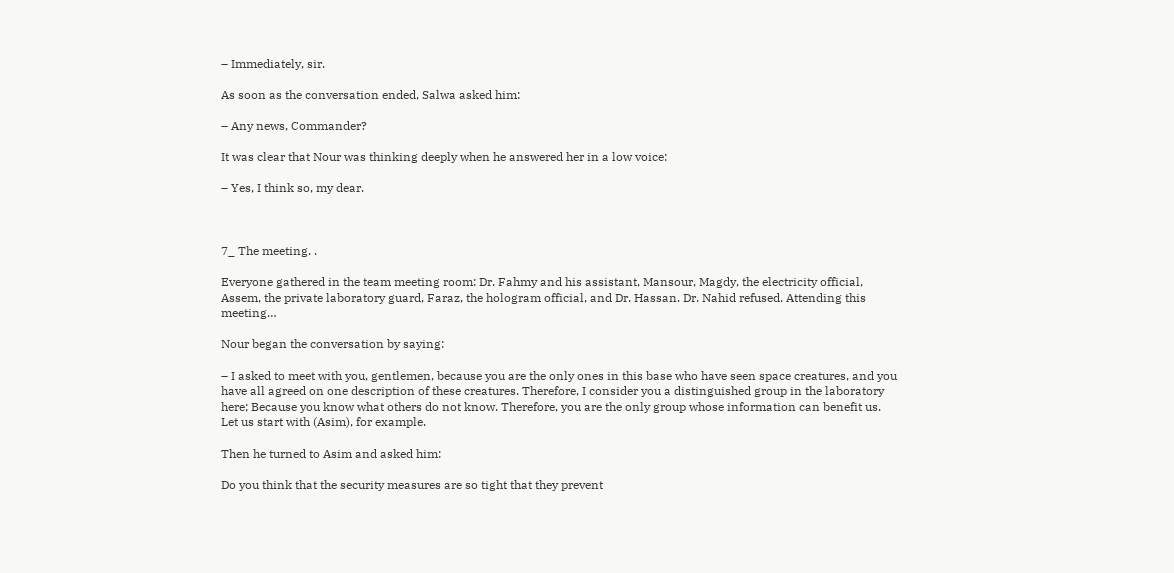– Immediately, sir.

As soon as the conversation ended, Salwa asked him:

– Any news, Commander?

It was clear that Nour was thinking deeply when he answered her in a low voice:

– Yes, I think so, my dear.



7_ The meeting. .

Everyone gathered in the team meeting room: Dr. Fahmy and his assistant, Mansour, Magdy, the electricity official, Assem, the private laboratory guard, Faraz, the hologram official, and Dr. Hassan. Dr. Nahid refused. Attending this meeting…

Nour began the conversation by saying:

– I asked to meet with you, gentlemen, because you are the only ones in this base who have seen space creatures, and you have all agreed on one description of these creatures. Therefore, I consider you a distinguished group in the laboratory here; Because you know what others do not know. Therefore, you are the only group whose information can benefit us. Let us start with (Asim), for example.

Then he turned to Asim and asked him:

Do you think that the security measures are so tight that they prevent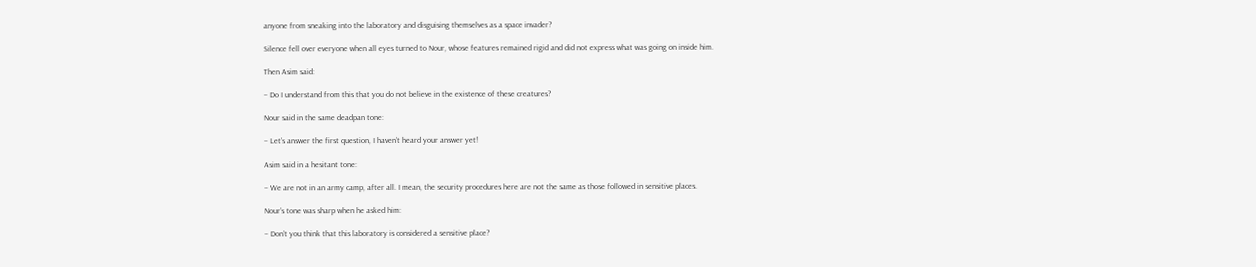anyone from sneaking into the laboratory and disguising themselves as a space invader?

Silence fell over everyone when all eyes turned to Nour, whose features remained rigid and did not express what was going on inside him.

Then Asim said:

– Do I understand from this that you do not believe in the existence of these creatures?

Nour said in the same deadpan tone:

– Let’s answer the first question, I haven’t heard your answer yet!

Asim said in a hesitant tone:

– We are not in an army camp, after all. I mean, the security procedures here are not the same as those followed in sensitive places.

Nour’s tone was sharp when he asked him:

– Don’t you think that this laboratory is considered a sensitive place?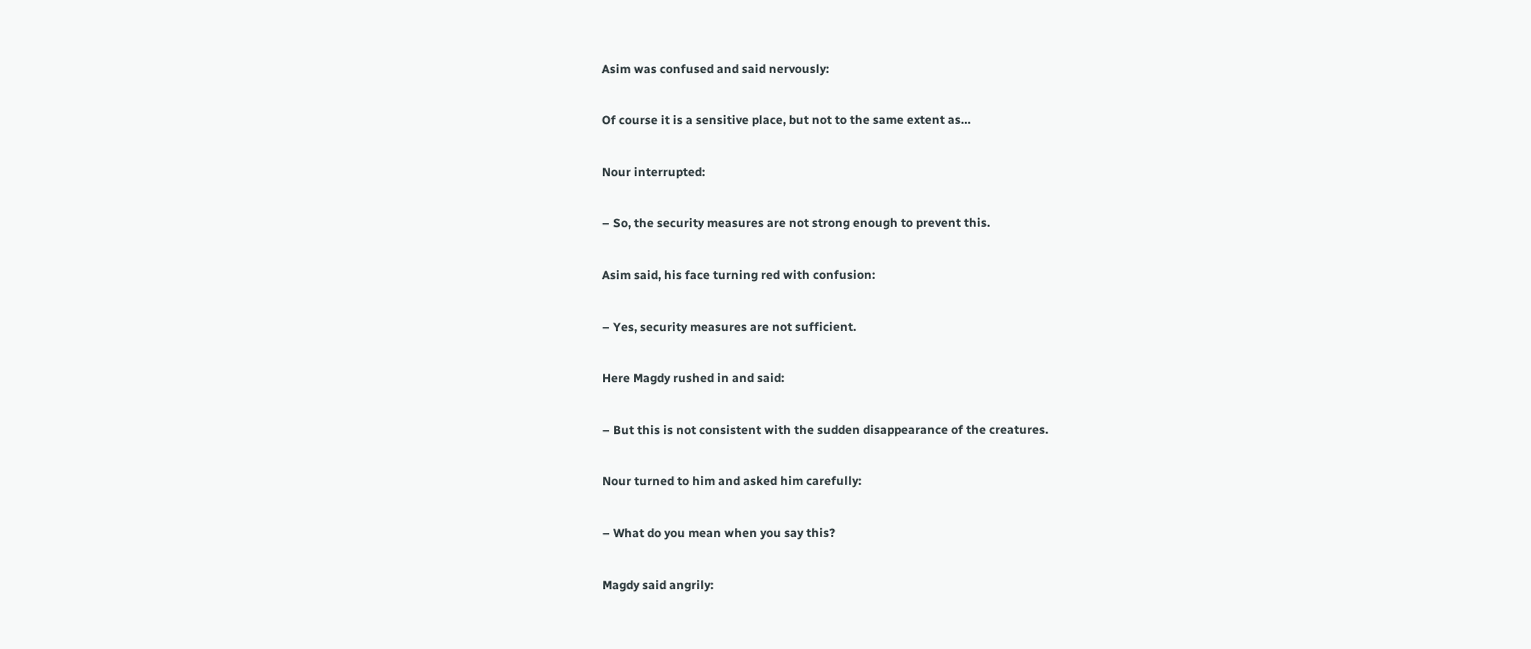Asim was confused and said nervously:

Of course it is a sensitive place, but not to the same extent as…

Nour interrupted:

– So, the security measures are not strong enough to prevent this.

Asim said, his face turning red with confusion:

– Yes, security measures are not sufficient.

Here Magdy rushed in and said:

– But this is not consistent with the sudden disappearance of the creatures.

Nour turned to him and asked him carefully:

– What do you mean when you say this?

Magdy said angrily: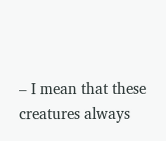– I mean that these creatures always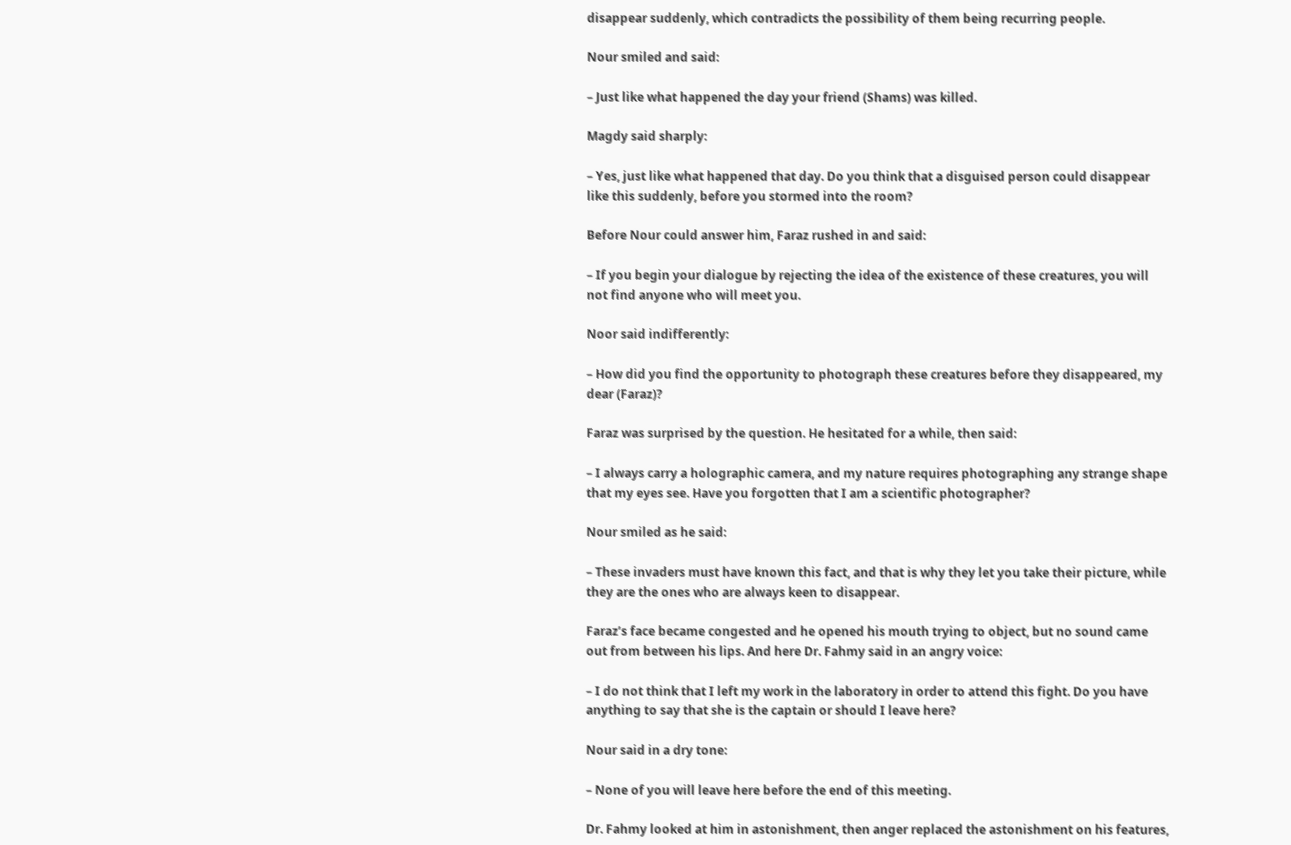disappear suddenly, which contradicts the possibility of them being recurring people.

Nour smiled and said:

– Just like what happened the day your friend (Shams) was killed.

Magdy said sharply:

– Yes, just like what happened that day. Do you think that a disguised person could disappear like this suddenly, before you stormed into the room?

Before Nour could answer him, Faraz rushed in and said:

– If you begin your dialogue by rejecting the idea of the existence of these creatures, you will not find anyone who will meet you.

Noor said indifferently:

– How did you find the opportunity to photograph these creatures before they disappeared, my dear (Faraz)?

Faraz was surprised by the question. He hesitated for a while, then said:

– I always carry a holographic camera, and my nature requires photographing any strange shape that my eyes see. Have you forgotten that I am a scientific photographer?

Nour smiled as he said:

– These invaders must have known this fact, and that is why they let you take their picture, while they are the ones who are always keen to disappear.

Faraz’s face became congested and he opened his mouth trying to object, but no sound came out from between his lips. And here Dr. Fahmy said in an angry voice:

– I do not think that I left my work in the laboratory in order to attend this fight. Do you have anything to say that she is the captain or should I leave here?

Nour said in a dry tone:

– None of you will leave here before the end of this meeting.

Dr. Fahmy looked at him in astonishment, then anger replaced the astonishment on his features,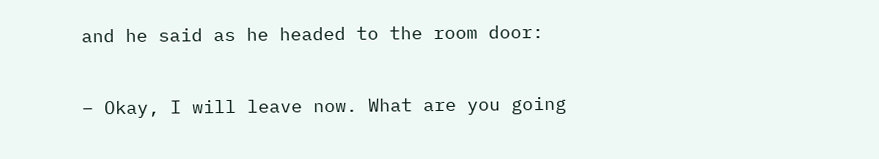and he said as he headed to the room door:

– Okay, I will leave now. What are you going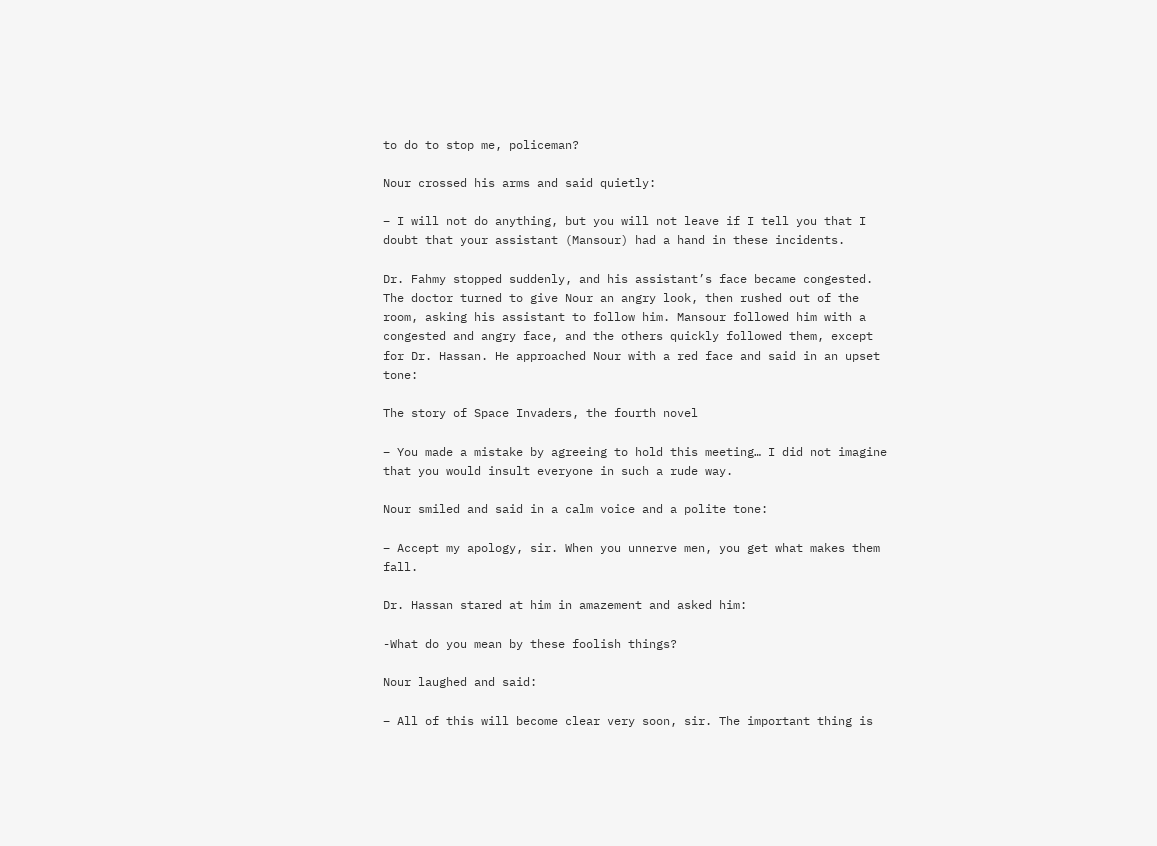to do to stop me, policeman?

Nour crossed his arms and said quietly:

– I will not do anything, but you will not leave if I tell you that I doubt that your assistant (Mansour) had a hand in these incidents.

Dr. Fahmy stopped suddenly, and his assistant’s face became congested. The doctor turned to give Nour an angry look, then rushed out of the room, asking his assistant to follow him. Mansour followed him with a congested and angry face, and the others quickly followed them, except for Dr. Hassan. He approached Nour with a red face and said in an upset tone:

The story of Space Invaders, the fourth novel

– You made a mistake by agreeing to hold this meeting… I did not imagine that you would insult everyone in such a rude way.

Nour smiled and said in a calm voice and a polite tone:

– Accept my apology, sir. When you unnerve men, you get what makes them fall.

Dr. Hassan stared at him in amazement and asked him:

-What do you mean by these foolish things?

Nour laughed and said:

– All of this will become clear very soon, sir. The important thing is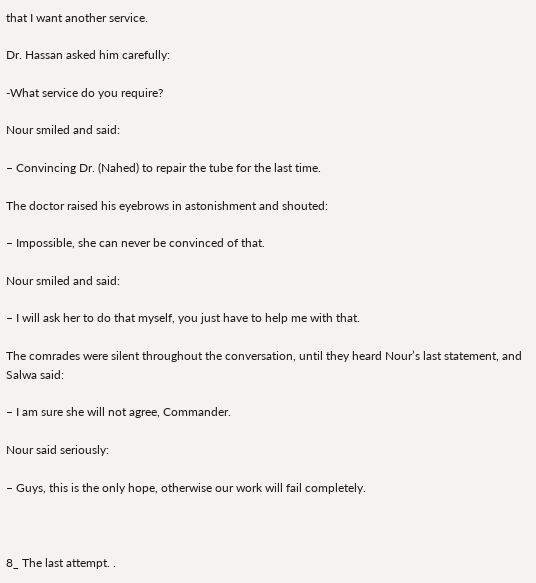that I want another service.

Dr. Hassan asked him carefully:

-What service do you require?

Nour smiled and said:

– Convincing Dr. (Nahed) to repair the tube for the last time.

The doctor raised his eyebrows in astonishment and shouted:

– Impossible, she can never be convinced of that.

Nour smiled and said:

– I will ask her to do that myself, you just have to help me with that.

The comrades were silent throughout the conversation, until they heard Nour’s last statement, and Salwa said:

– I am sure she will not agree, Commander.

Nour said seriously:

– Guys, this is the only hope, otherwise our work will fail completely.



8_ The last attempt. .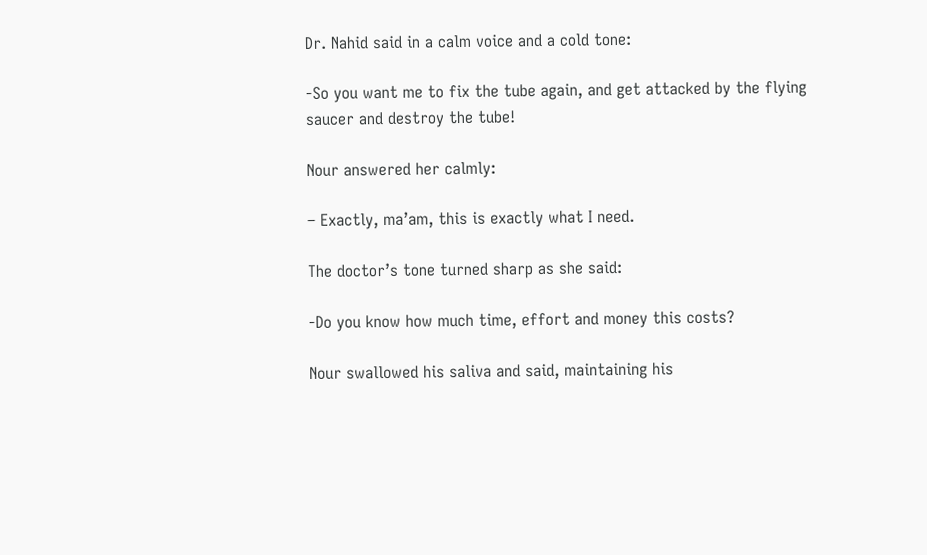Dr. Nahid said in a calm voice and a cold tone:

-So you want me to fix the tube again, and get attacked by the flying saucer and destroy the tube!

Nour answered her calmly:

– Exactly, ma’am, this is exactly what I need.

The doctor’s tone turned sharp as she said:

-Do you know how much time, effort and money this costs?

Nour swallowed his saliva and said, maintaining his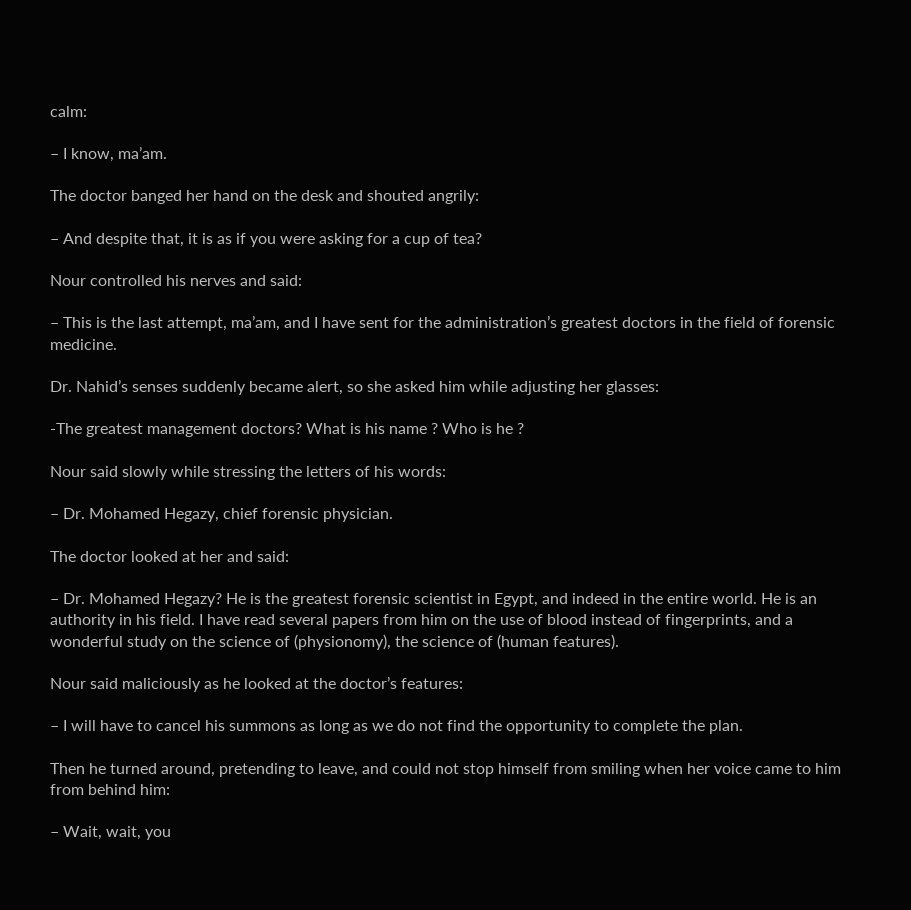calm:

– I know, ma’am.

The doctor banged her hand on the desk and shouted angrily:

– And despite that, it is as if you were asking for a cup of tea?

Nour controlled his nerves and said:

– This is the last attempt, ma’am, and I have sent for the administration’s greatest doctors in the field of forensic medicine.

Dr. Nahid’s senses suddenly became alert, so she asked him while adjusting her glasses:

-The greatest management doctors? What is his name ? Who is he ?

Nour said slowly while stressing the letters of his words:

– Dr. Mohamed Hegazy, chief forensic physician.

The doctor looked at her and said:

– Dr. Mohamed Hegazy? He is the greatest forensic scientist in Egypt, and indeed in the entire world. He is an authority in his field. I have read several papers from him on the use of blood instead of fingerprints, and a wonderful study on the science of (physionomy), the science of (human features).

Nour said maliciously as he looked at the doctor’s features:

– I will have to cancel his summons as long as we do not find the opportunity to complete the plan.

Then he turned around, pretending to leave, and could not stop himself from smiling when her voice came to him from behind him:

– Wait, wait, you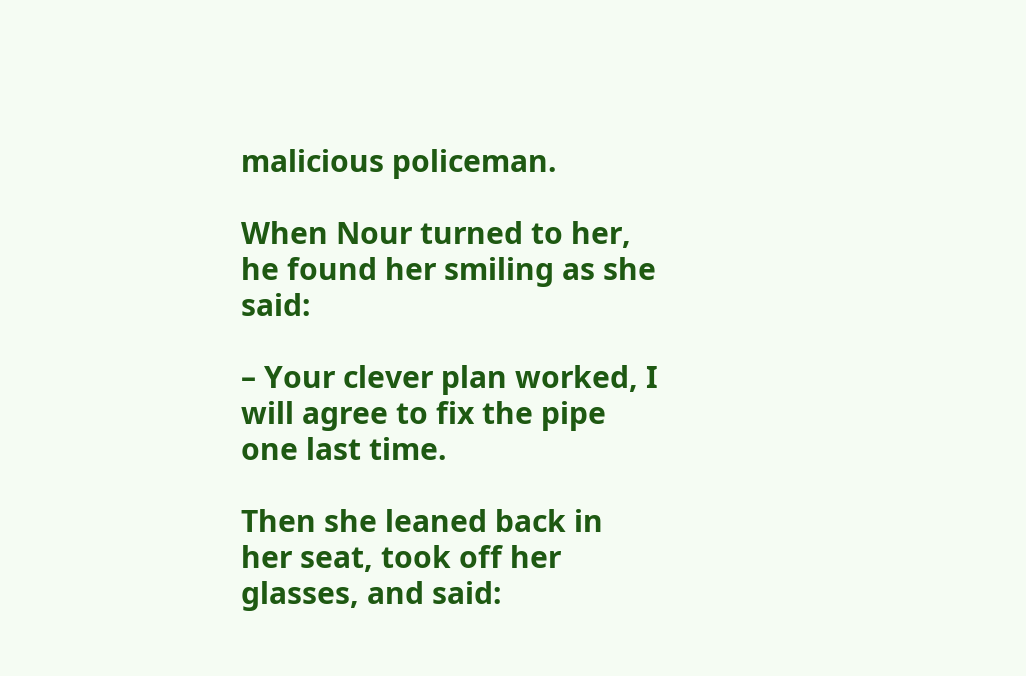malicious policeman.

When Nour turned to her, he found her smiling as she said:

– Your clever plan worked, I will agree to fix the pipe one last time.

Then she leaned back in her seat, took off her glasses, and said: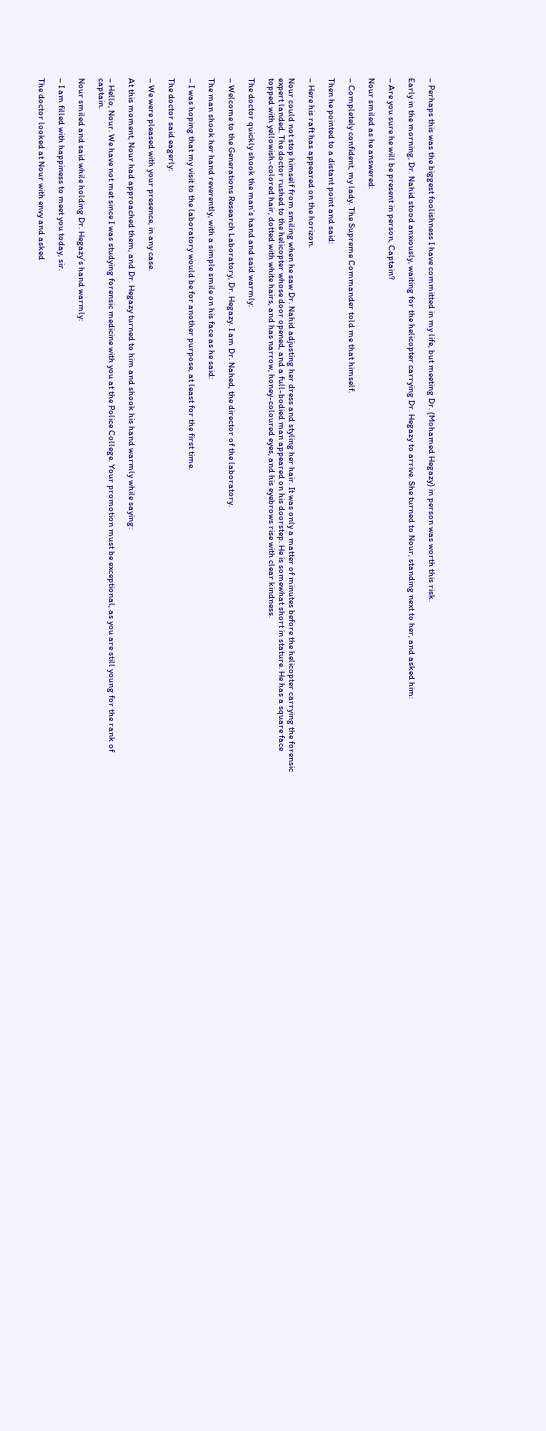– Perhaps this was the biggest foolishness I have committed in my life, but meeting Dr. (Mohamed Hegazy) in person was worth this risk.

Early in the morning, Dr. Nahid stood anxiously, waiting for the helicopter carrying Dr. Hegazy to arrive. She turned to Nour, standing next to her, and asked him:

– Are you sure he will be present in person, Captain?

Nour smiled as he answered:

– Completely confident, my lady. The Supreme Commander told me that himself.

Then he pointed to a distant point and said:

– Here his raft has appeared on the horizon.

Nour could not stop himself from smiling when he saw Dr. Nahid adjusting her dress and styling her hair. It was only a matter of minutes before the helicopter carrying the forensic expert landed. The doctor rushed to the helicopter whose door opened, and a full-bodied man appeared on his doorstep. He is somewhat short in stature. He has a square face topped with yellowish-colored hair, dotted with white hairs, and has narrow, honey-coloured eyes, and his eyebrows rise with clear kindness.

The doctor quickly shook the man’s hand and said warmly:

– Welcome to the Generations Research Laboratory, Dr. Hegazy. I am Dr. Nahed, the director of the laboratory.

The man shook her hand reverently, with a simple smile on his face as he said:

– I was hoping that my visit to the laboratory would be for another purpose, at least for the first time.

The doctor said eagerly:

– We were pleased with your presence, in any case.

At this moment, Nour had approached them, and Dr. Hegazy turned to him and shook his hand warmly while saying:

– Hello, Nour. We have not met since I was studying forensic medicine with you at the Police College. Your promotion must be exceptional, as you are still young for the rank of captain.

Nour smiled and said while holding Dr. Hegazy’s hand warmly:

– I am filled with happiness to meet you today, sir.

The doctor looked at Nour with envy and asked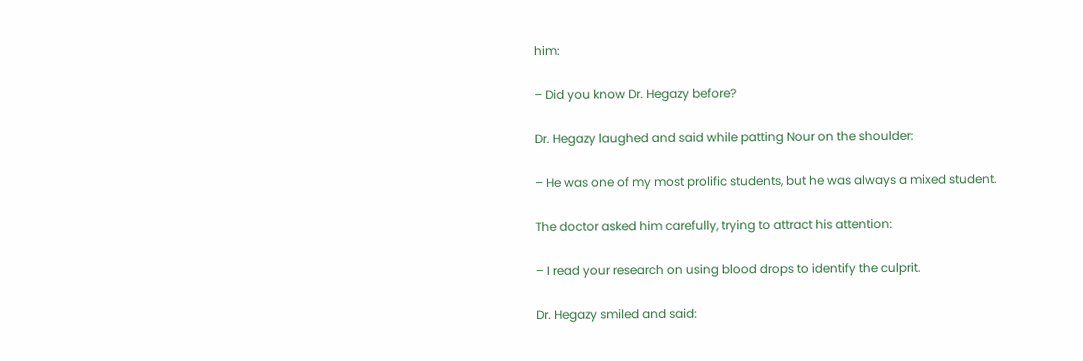him:

– Did you know Dr. Hegazy before?

Dr. Hegazy laughed and said while patting Nour on the shoulder:

– He was one of my most prolific students, but he was always a mixed student.

The doctor asked him carefully, trying to attract his attention:

– I read your research on using blood drops to identify the culprit.

Dr. Hegazy smiled and said: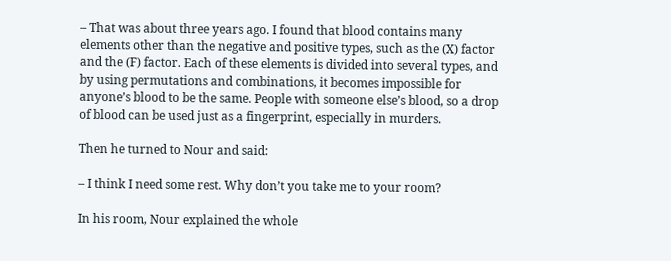– That was about three years ago. I found that blood contains many elements other than the negative and positive types, such as the (X) factor and the (F) factor. Each of these elements is divided into several types, and by using permutations and combinations, it becomes impossible for anyone’s blood to be the same. People with someone else’s blood, so a drop of blood can be used just as a fingerprint, especially in murders.

Then he turned to Nour and said:

– I think I need some rest. Why don’t you take me to your room?

In his room, Nour explained the whole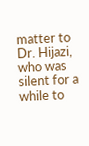matter to Dr. Hijazi, who was silent for a while to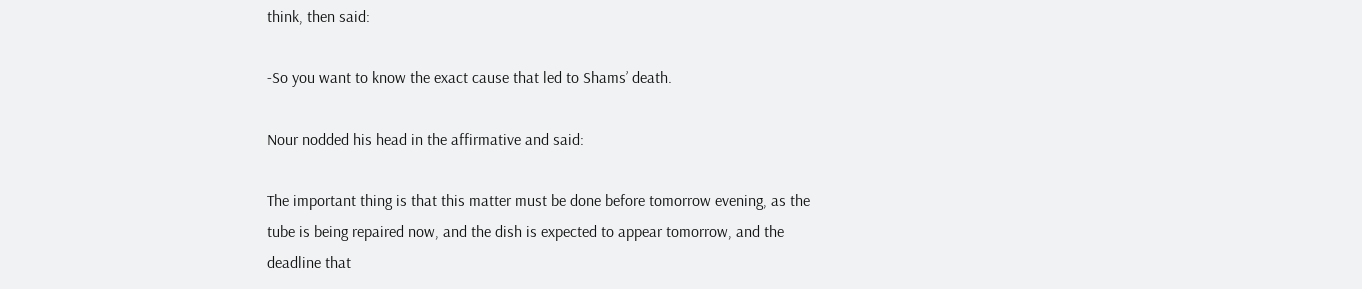think, then said:

-So you want to know the exact cause that led to Shams’ death.

Nour nodded his head in the affirmative and said:

The important thing is that this matter must be done before tomorrow evening, as the tube is being repaired now, and the dish is expected to appear tomorrow, and the deadline that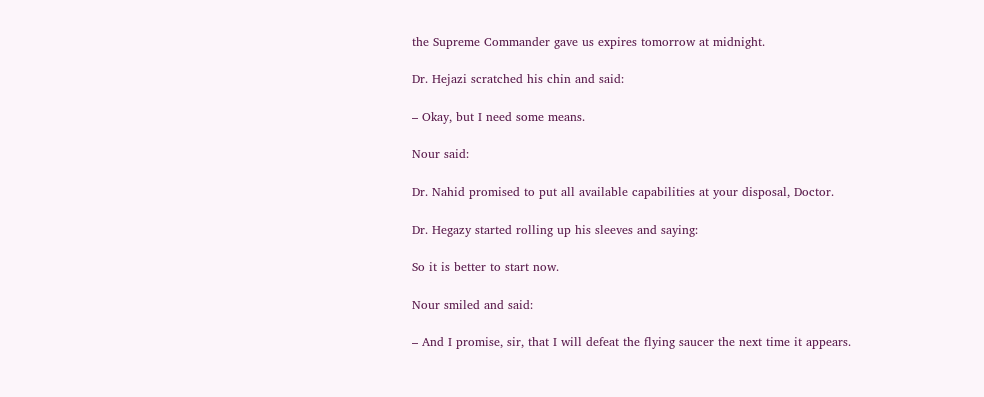the Supreme Commander gave us expires tomorrow at midnight.

Dr. Hejazi scratched his chin and said:

– Okay, but I need some means.

Nour said:

Dr. Nahid promised to put all available capabilities at your disposal, Doctor.

Dr. Hegazy started rolling up his sleeves and saying:

So it is better to start now.

Nour smiled and said:

– And I promise, sir, that I will defeat the flying saucer the next time it appears.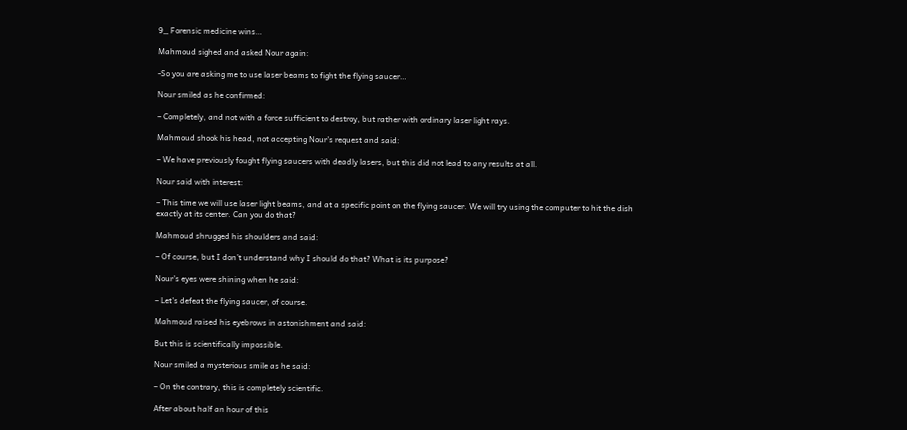9_ Forensic medicine wins…

Mahmoud sighed and asked Nour again:

-So you are asking me to use laser beams to fight the flying saucer…

Nour smiled as he confirmed:

– Completely, and not with a force sufficient to destroy, but rather with ordinary laser light rays.

Mahmoud shook his head, not accepting Nour’s request and said:

– We have previously fought flying saucers with deadly lasers, but this did not lead to any results at all.

Nour said with interest:

– This time we will use laser light beams, and at a specific point on the flying saucer. We will try using the computer to hit the dish exactly at its center. Can you do that?

Mahmoud shrugged his shoulders and said:

– Of course, but I don’t understand why I should do that? What is its purpose?

Nour’s eyes were shining when he said:

– Let’s defeat the flying saucer, of course.

Mahmoud raised his eyebrows in astonishment and said:

But this is scientifically impossible.

Nour smiled a mysterious smile as he said:

– On the contrary, this is completely scientific.

After about half an hour of this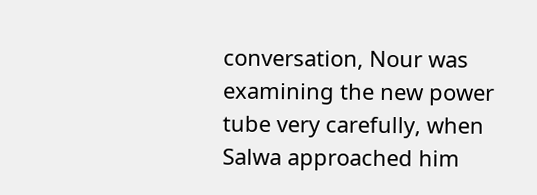conversation, Nour was examining the new power tube very carefully, when Salwa approached him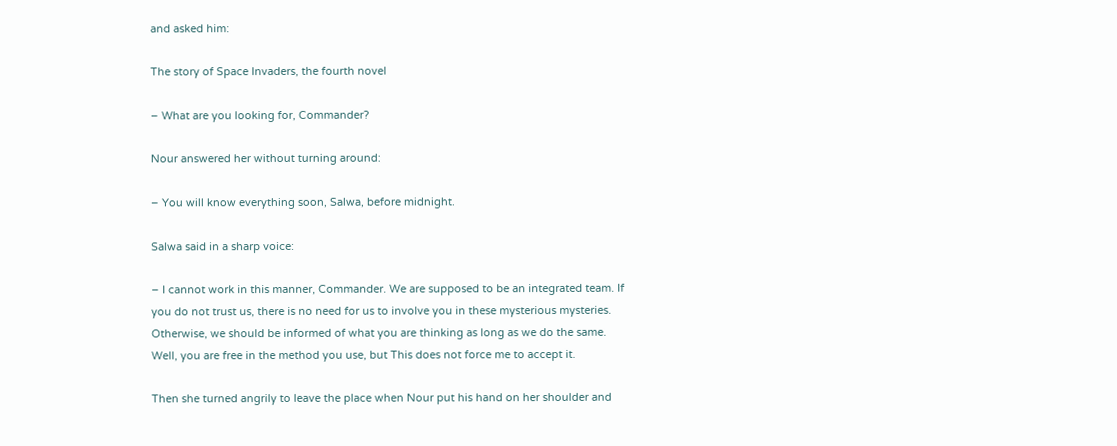and asked him:

The story of Space Invaders, the fourth novel

– What are you looking for, Commander?

Nour answered her without turning around:

– You will know everything soon, Salwa, before midnight.

Salwa said in a sharp voice:

– I cannot work in this manner, Commander. We are supposed to be an integrated team. If you do not trust us, there is no need for us to involve you in these mysterious mysteries. Otherwise, we should be informed of what you are thinking as long as we do the same. Well, you are free in the method you use, but This does not force me to accept it.

Then she turned angrily to leave the place when Nour put his hand on her shoulder and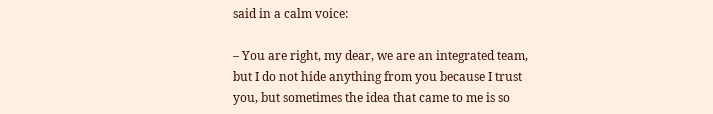said in a calm voice:

– You are right, my dear, we are an integrated team, but I do not hide anything from you because I trust you, but sometimes the idea that came to me is so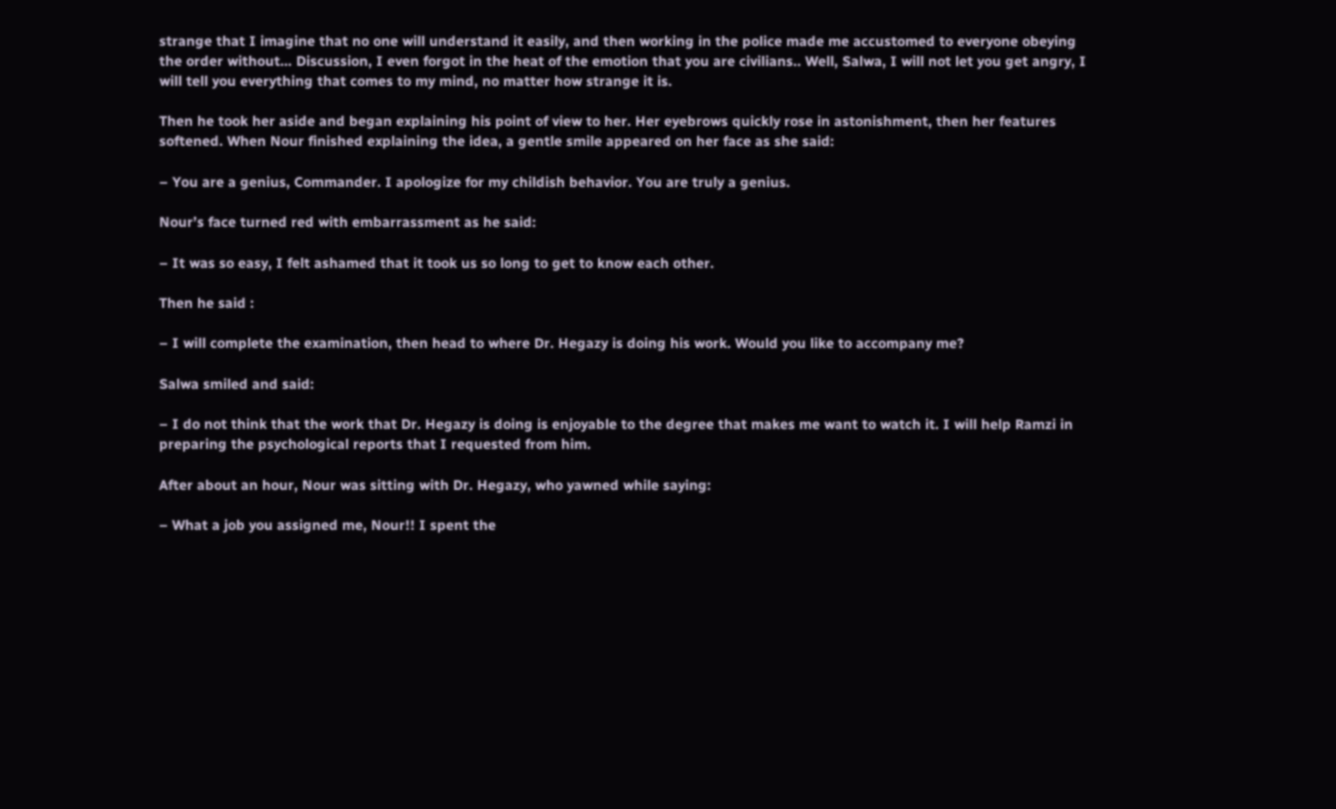strange that I imagine that no one will understand it easily, and then working in the police made me accustomed to everyone obeying the order without… Discussion, I even forgot in the heat of the emotion that you are civilians.. Well, Salwa, I will not let you get angry, I will tell you everything that comes to my mind, no matter how strange it is.

Then he took her aside and began explaining his point of view to her. Her eyebrows quickly rose in astonishment, then her features softened. When Nour finished explaining the idea, a gentle smile appeared on her face as she said:

– You are a genius, Commander. I apologize for my childish behavior. You are truly a genius.

Nour’s face turned red with embarrassment as he said:

– It was so easy, I felt ashamed that it took us so long to get to know each other.

Then he said :

– I will complete the examination, then head to where Dr. Hegazy is doing his work. Would you like to accompany me?

Salwa smiled and said:

– I do not think that the work that Dr. Hegazy is doing is enjoyable to the degree that makes me want to watch it. I will help Ramzi in preparing the psychological reports that I requested from him.

After about an hour, Nour was sitting with Dr. Hegazy, who yawned while saying:

– What a job you assigned me, Nour!! I spent the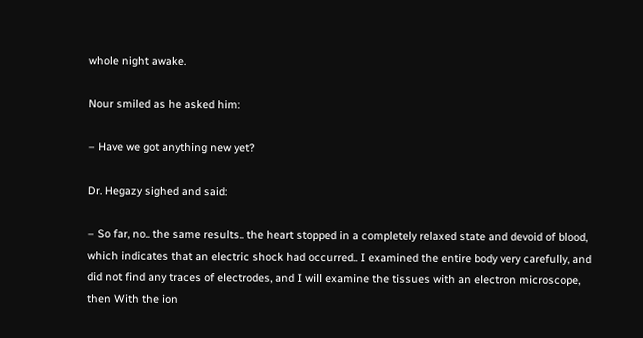whole night awake.

Nour smiled as he asked him:

– Have we got anything new yet?

Dr. Hegazy sighed and said:

– So far, no.. the same results.. the heart stopped in a completely relaxed state and devoid of blood, which indicates that an electric shock had occurred.. I examined the entire body very carefully, and did not find any traces of electrodes, and I will examine the tissues with an electron microscope, then With the ion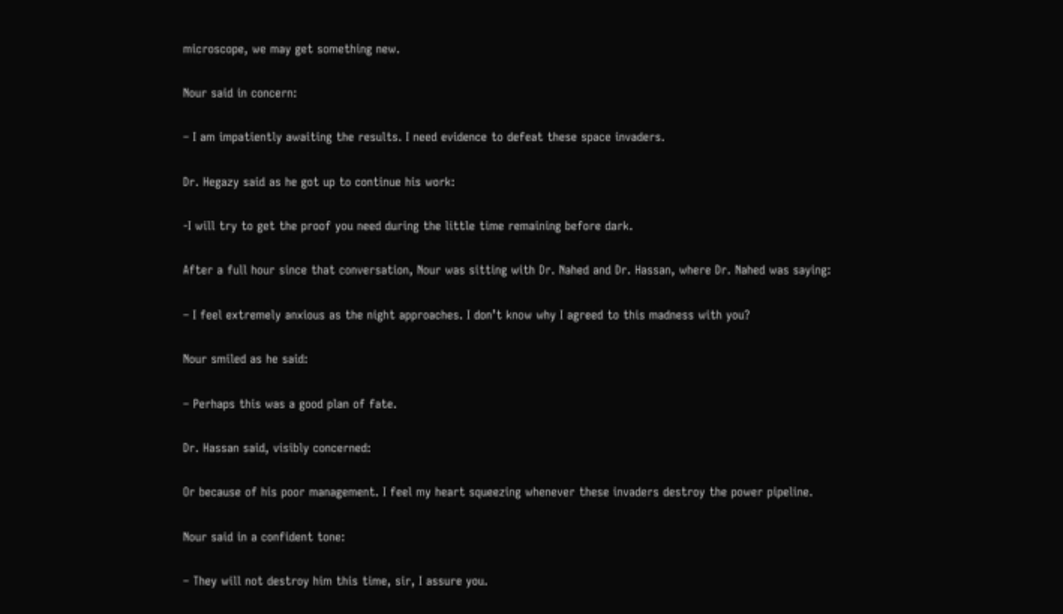microscope, we may get something new.

Nour said in concern:

– I am impatiently awaiting the results. I need evidence to defeat these space invaders.

Dr. Hegazy said as he got up to continue his work:

-I will try to get the proof you need during the little time remaining before dark.

After a full hour since that conversation, Nour was sitting with Dr. Nahed and Dr. Hassan, where Dr. Nahed was saying:

– I feel extremely anxious as the night approaches. I don’t know why I agreed to this madness with you?

Nour smiled as he said:

– Perhaps this was a good plan of fate.

Dr. Hassan said, visibly concerned:

Or because of his poor management. I feel my heart squeezing whenever these invaders destroy the power pipeline.

Nour said in a confident tone:

– They will not destroy him this time, sir, I assure you.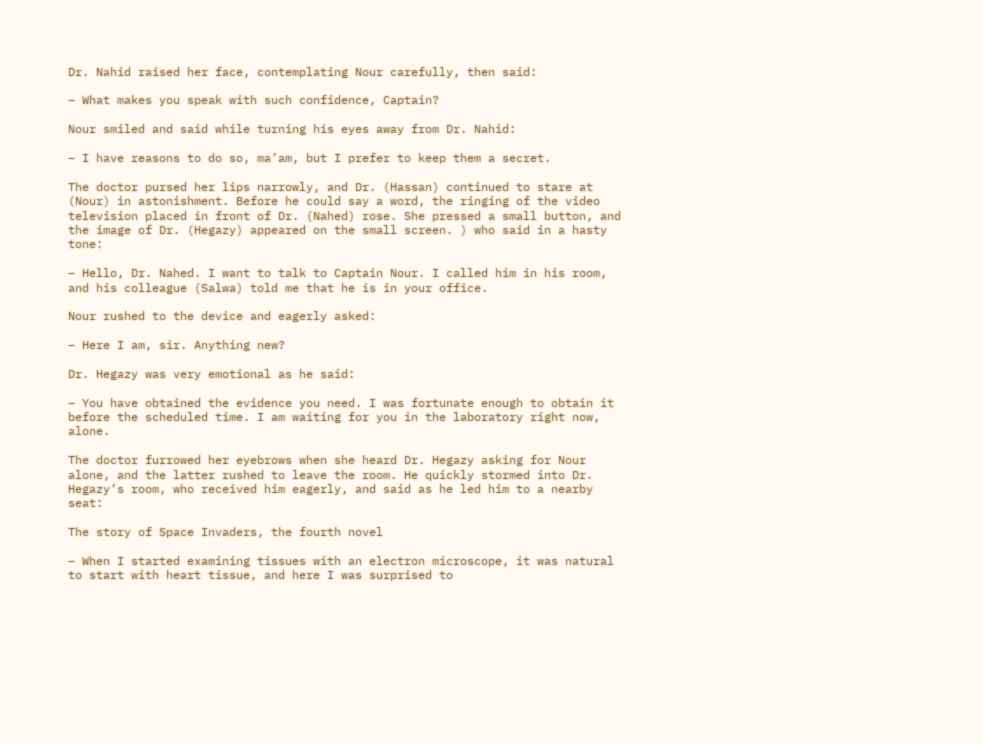Dr. Nahid raised her face, contemplating Nour carefully, then said:

– What makes you speak with such confidence, Captain?

Nour smiled and said while turning his eyes away from Dr. Nahid:

– I have reasons to do so, ma’am, but I prefer to keep them a secret.

The doctor pursed her lips narrowly, and Dr. (Hassan) continued to stare at (Nour) in astonishment. Before he could say a word, the ringing of the video television placed in front of Dr. (Nahed) rose. She pressed a small button, and the image of Dr. (Hegazy) appeared on the small screen. ) who said in a hasty tone:

– Hello, Dr. Nahed. I want to talk to Captain Nour. I called him in his room, and his colleague (Salwa) told me that he is in your office.

Nour rushed to the device and eagerly asked:

– Here I am, sir. Anything new?

Dr. Hegazy was very emotional as he said:

– You have obtained the evidence you need. I was fortunate enough to obtain it before the scheduled time. I am waiting for you in the laboratory right now, alone.

The doctor furrowed her eyebrows when she heard Dr. Hegazy asking for Nour alone, and the latter rushed to leave the room. He quickly stormed into Dr. Hegazy’s room, who received him eagerly, and said as he led him to a nearby seat:

The story of Space Invaders, the fourth novel

– When I started examining tissues with an electron microscope, it was natural to start with heart tissue, and here I was surprised to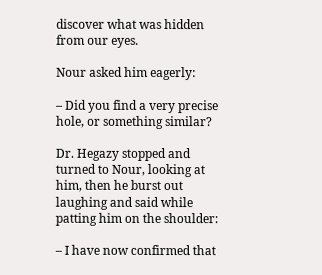discover what was hidden from our eyes.

Nour asked him eagerly:

– Did you find a very precise hole, or something similar?

Dr. Hegazy stopped and turned to Nour, looking at him, then he burst out laughing and said while patting him on the shoulder:

– I have now confirmed that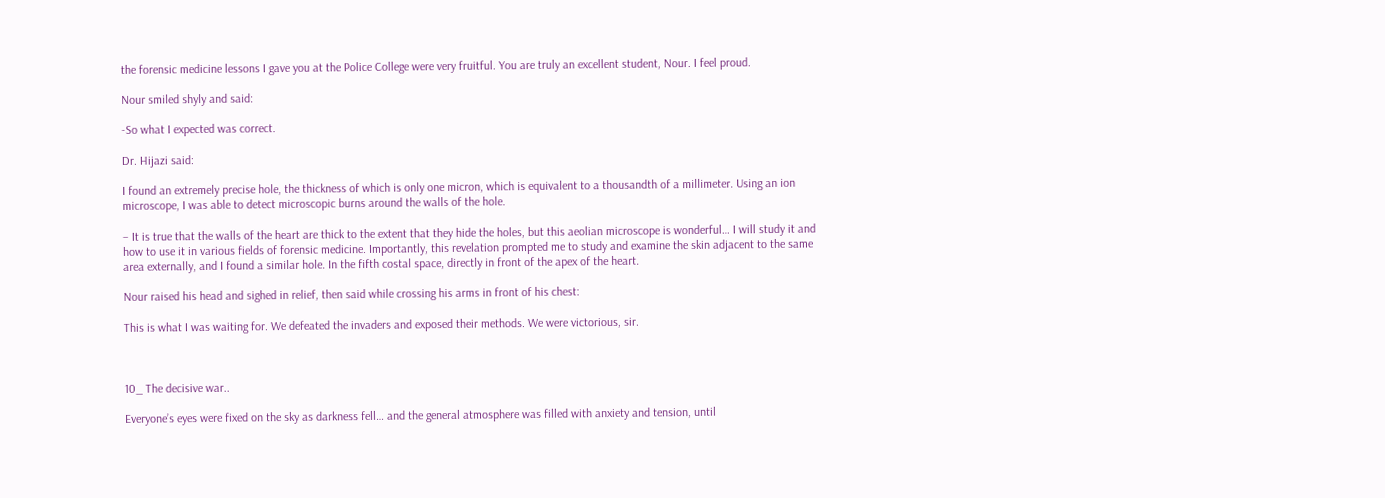the forensic medicine lessons I gave you at the Police College were very fruitful. You are truly an excellent student, Nour. I feel proud.

Nour smiled shyly and said:

-So what I expected was correct.

Dr. Hijazi said:

I found an extremely precise hole, the thickness of which is only one micron, which is equivalent to a thousandth of a millimeter. Using an ion microscope, I was able to detect microscopic burns around the walls of the hole.

– It is true that the walls of the heart are thick to the extent that they hide the holes, but this aeolian microscope is wonderful… I will study it and how to use it in various fields of forensic medicine. Importantly, this revelation prompted me to study and examine the skin adjacent to the same area externally, and I found a similar hole. In the fifth costal space, directly in front of the apex of the heart.

Nour raised his head and sighed in relief, then said while crossing his arms in front of his chest:

This is what I was waiting for. We defeated the invaders and exposed their methods. We were victorious, sir.



10_ The decisive war..

Everyone’s eyes were fixed on the sky as darkness fell… and the general atmosphere was filled with anxiety and tension, until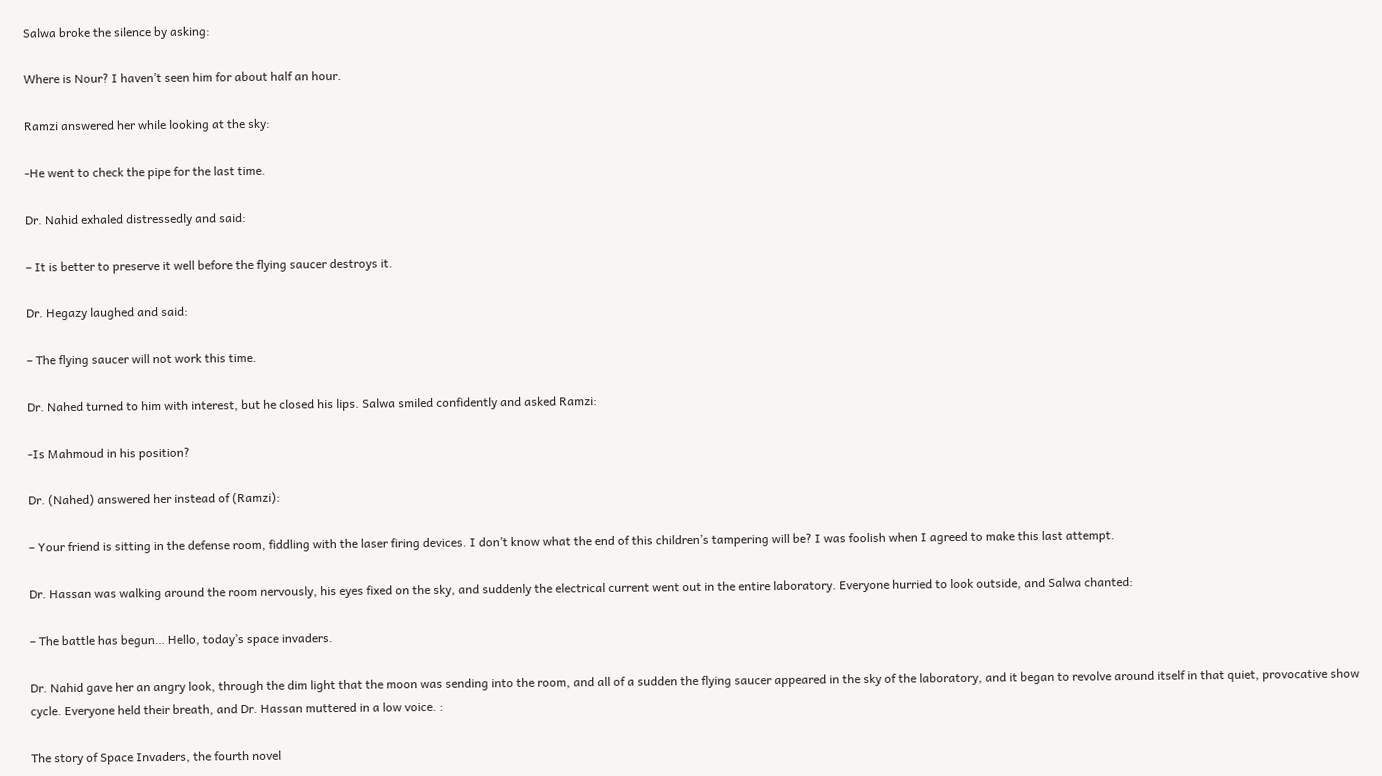Salwa broke the silence by asking:

Where is Nour? I haven’t seen him for about half an hour.

Ramzi answered her while looking at the sky:

-He went to check the pipe for the last time.

Dr. Nahid exhaled distressedly and said:

– It is better to preserve it well before the flying saucer destroys it.

Dr. Hegazy laughed and said:

– The flying saucer will not work this time.

Dr. Nahed turned to him with interest, but he closed his lips. Salwa smiled confidently and asked Ramzi:

-Is Mahmoud in his position?

Dr. (Nahed) answered her instead of (Ramzi):

– Your friend is sitting in the defense room, fiddling with the laser firing devices. I don’t know what the end of this children’s tampering will be? I was foolish when I agreed to make this last attempt.

Dr. Hassan was walking around the room nervously, his eyes fixed on the sky, and suddenly the electrical current went out in the entire laboratory. Everyone hurried to look outside, and Salwa chanted:

– The battle has begun… Hello, today’s space invaders.

Dr. Nahid gave her an angry look, through the dim light that the moon was sending into the room, and all of a sudden the flying saucer appeared in the sky of the laboratory, and it began to revolve around itself in that quiet, provocative show cycle. Everyone held their breath, and Dr. Hassan muttered in a low voice. :

The story of Space Invaders, the fourth novel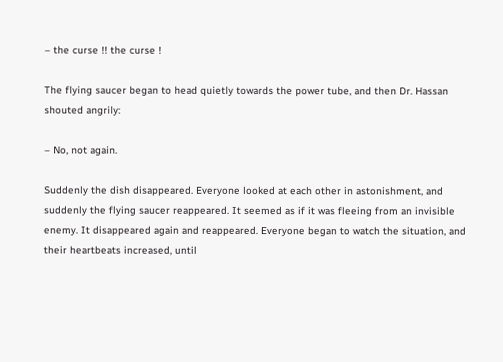– the curse !! the curse !

The flying saucer began to head quietly towards the power tube, and then Dr. Hassan shouted angrily:

– No, not again.

Suddenly the dish disappeared. Everyone looked at each other in astonishment, and suddenly the flying saucer reappeared. It seemed as if it was fleeing from an invisible enemy. It disappeared again and reappeared. Everyone began to watch the situation, and their heartbeats increased, until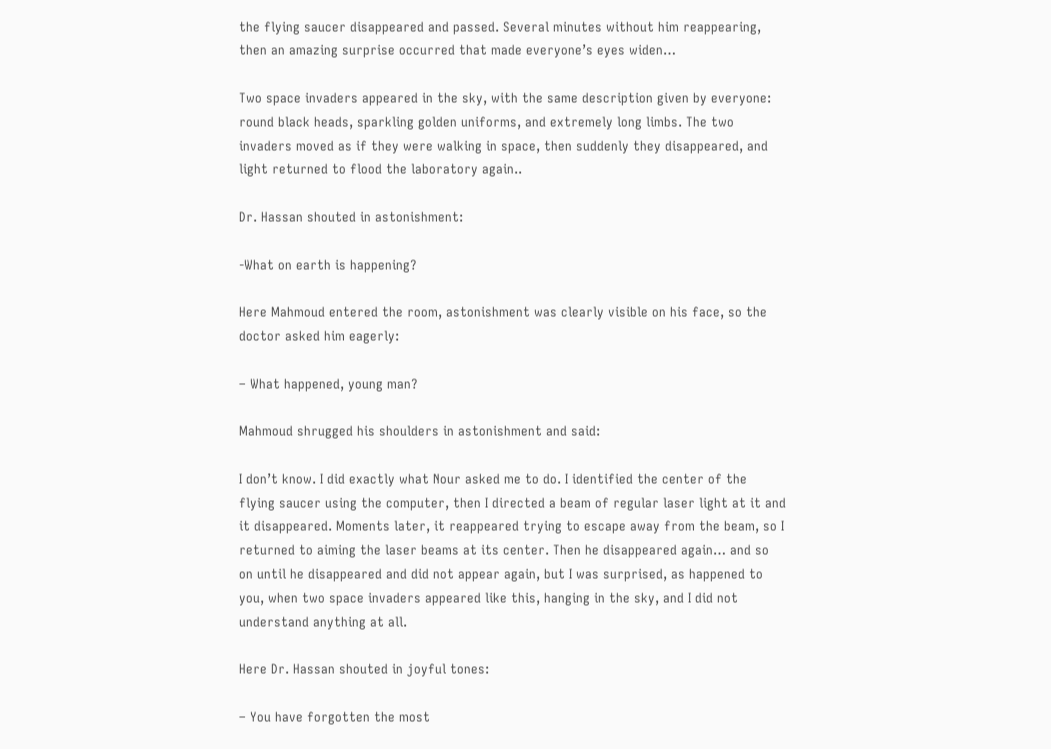the flying saucer disappeared and passed. Several minutes without him reappearing, then an amazing surprise occurred that made everyone’s eyes widen…

Two space invaders appeared in the sky, with the same description given by everyone: round black heads, sparkling golden uniforms, and extremely long limbs. The two invaders moved as if they were walking in space, then suddenly they disappeared, and light returned to flood the laboratory again..

Dr. Hassan shouted in astonishment:

-What on earth is happening?

Here Mahmoud entered the room, astonishment was clearly visible on his face, so the doctor asked him eagerly:

– What happened, young man?

Mahmoud shrugged his shoulders in astonishment and said:

I don’t know. I did exactly what Nour asked me to do. I identified the center of the flying saucer using the computer, then I directed a beam of regular laser light at it and it disappeared. Moments later, it reappeared trying to escape away from the beam, so I returned to aiming the laser beams at its center. Then he disappeared again… and so on until he disappeared and did not appear again, but I was surprised, as happened to you, when two space invaders appeared like this, hanging in the sky, and I did not understand anything at all.

Here Dr. Hassan shouted in joyful tones:

– You have forgotten the most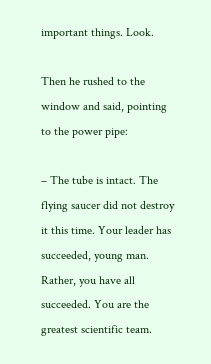important things. Look.

Then he rushed to the window and said, pointing to the power pipe:

– The tube is intact. The flying saucer did not destroy it this time. Your leader has succeeded, young man. Rather, you have all succeeded. You are the greatest scientific team.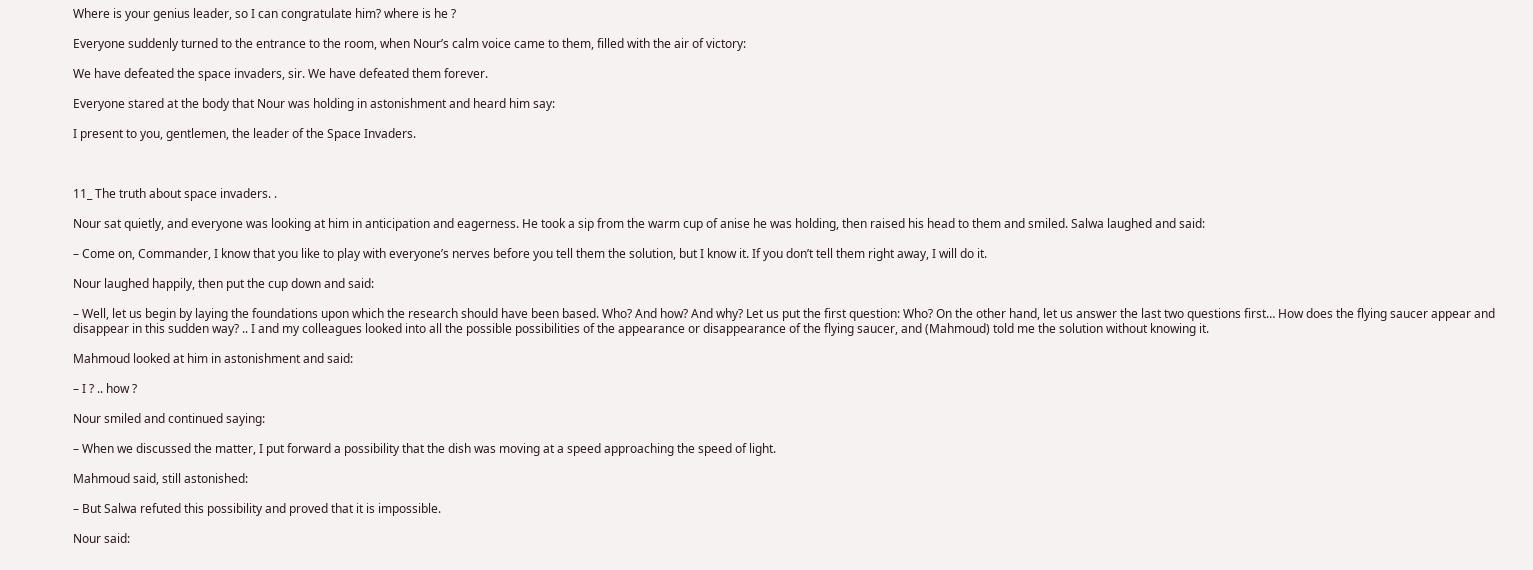Where is your genius leader, so I can congratulate him? where is he ?

Everyone suddenly turned to the entrance to the room, when Nour’s calm voice came to them, filled with the air of victory:

We have defeated the space invaders, sir. We have defeated them forever.

Everyone stared at the body that Nour was holding in astonishment and heard him say:

I present to you, gentlemen, the leader of the Space Invaders.



11_ The truth about space invaders. .

Nour sat quietly, and everyone was looking at him in anticipation and eagerness. He took a sip from the warm cup of anise he was holding, then raised his head to them and smiled. Salwa laughed and said:

– Come on, Commander, I know that you like to play with everyone’s nerves before you tell them the solution, but I know it. If you don’t tell them right away, I will do it.

Nour laughed happily, then put the cup down and said:

– Well, let us begin by laying the foundations upon which the research should have been based. Who? And how? And why? Let us put the first question: Who? On the other hand, let us answer the last two questions first… How does the flying saucer appear and disappear in this sudden way? .. I and my colleagues looked into all the possible possibilities of the appearance or disappearance of the flying saucer, and (Mahmoud) told me the solution without knowing it.

Mahmoud looked at him in astonishment and said:

– I ? .. how ?

Nour smiled and continued saying:

– When we discussed the matter, I put forward a possibility that the dish was moving at a speed approaching the speed of light.

Mahmoud said, still astonished:

– But Salwa refuted this possibility and proved that it is impossible.

Nour said: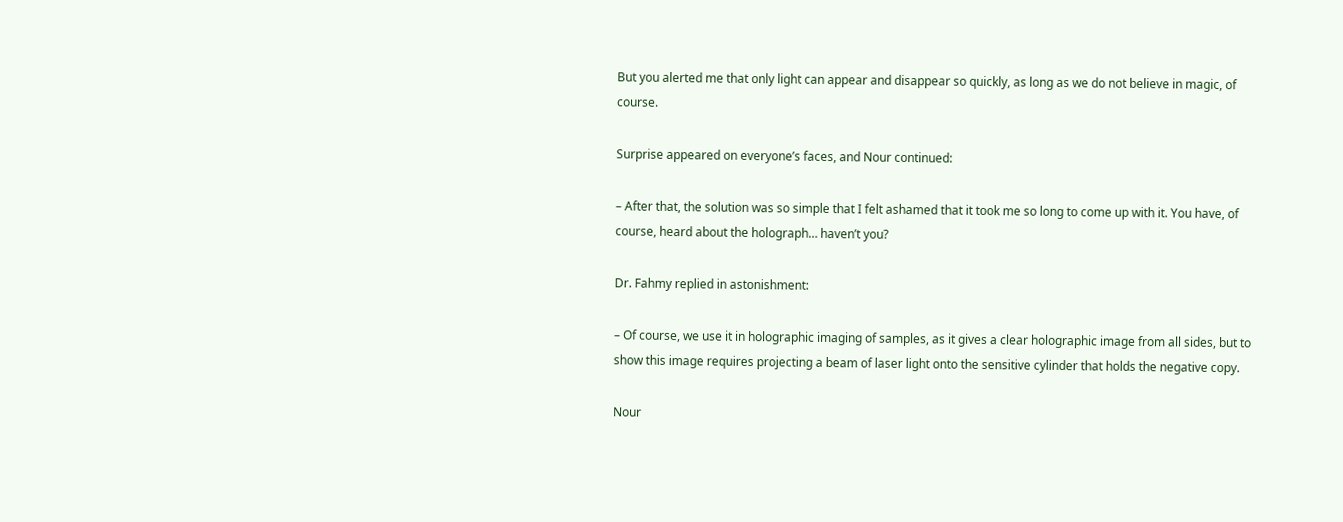But you alerted me that only light can appear and disappear so quickly, as long as we do not believe in magic, of course.

Surprise appeared on everyone’s faces, and Nour continued:

– After that, the solution was so simple that I felt ashamed that it took me so long to come up with it. You have, of course, heard about the holograph… haven’t you?

Dr. Fahmy replied in astonishment:

– Of course, we use it in holographic imaging of samples, as it gives a clear holographic image from all sides, but to show this image requires projecting a beam of laser light onto the sensitive cylinder that holds the negative copy.

Nour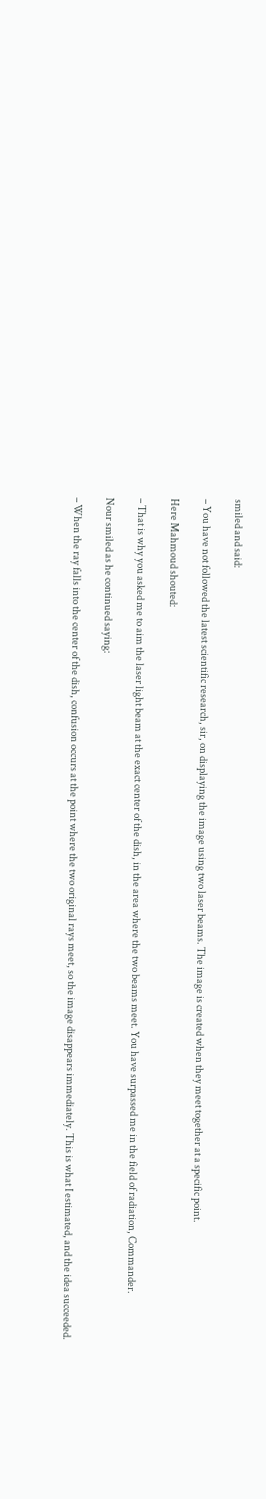smiled and said:

– You have not followed the latest scientific research, sir, on displaying the image using two laser beams. The image is created when they meet together at a specific point.

Here Mahmoud shouted:

– That is why you asked me to aim the laser light beam at the exact center of the dish, in the area where the two beams meet. You have surpassed me in the field of radiation, Commander.

Nour smiled as he continued saying:

– When the ray falls into the center of the dish, confusion occurs at the point where the two original rays meet, so the image disappears immediately. This is what I estimated, and the idea succeeded.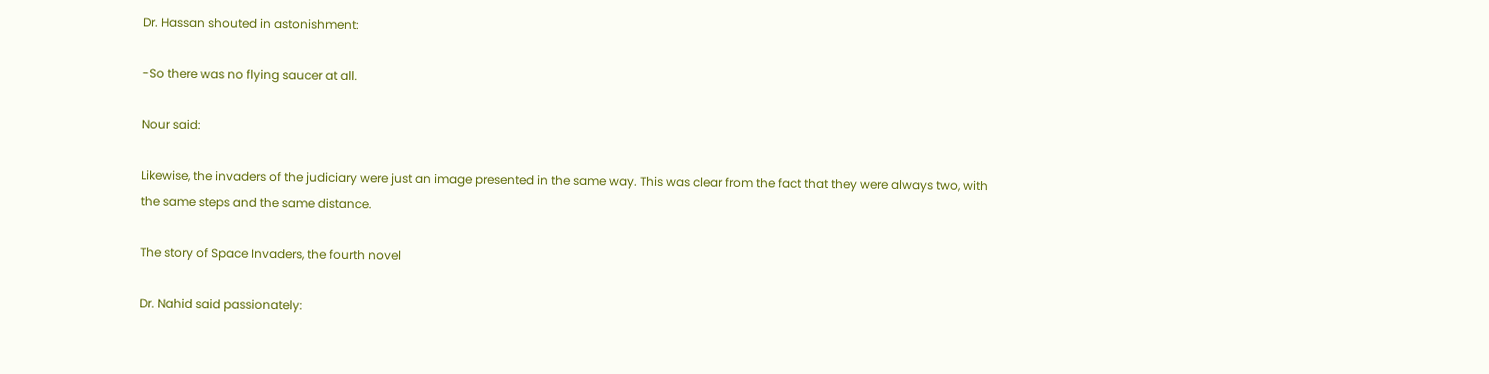Dr. Hassan shouted in astonishment:

-So there was no flying saucer at all.

Nour said:

Likewise, the invaders of the judiciary were just an image presented in the same way. This was clear from the fact that they were always two, with the same steps and the same distance.

The story of Space Invaders, the fourth novel

Dr. Nahid said passionately: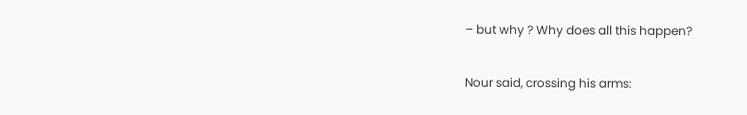– but why ? Why does all this happen?

Nour said, crossing his arms: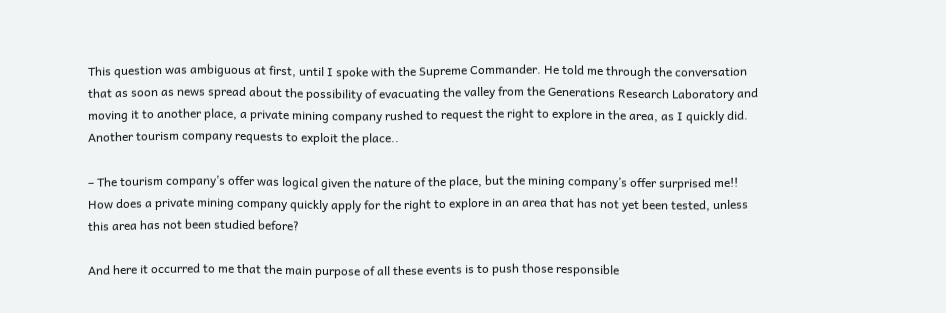This question was ambiguous at first, until I spoke with the Supreme Commander. He told me through the conversation that as soon as news spread about the possibility of evacuating the valley from the Generations Research Laboratory and moving it to another place, a private mining company rushed to request the right to explore in the area, as I quickly did. Another tourism company requests to exploit the place..

– The tourism company’s offer was logical given the nature of the place, but the mining company’s offer surprised me!! How does a private mining company quickly apply for the right to explore in an area that has not yet been tested, unless this area has not been studied before?

And here it occurred to me that the main purpose of all these events is to push those responsible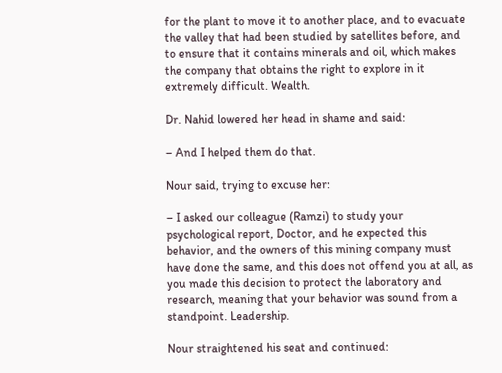for the plant to move it to another place, and to evacuate the valley that had been studied by satellites before, and to ensure that it contains minerals and oil, which makes the company that obtains the right to explore in it extremely difficult. Wealth.

Dr. Nahid lowered her head in shame and said:

– And I helped them do that.

Nour said, trying to excuse her:

– I asked our colleague (Ramzi) to study your psychological report, Doctor, and he expected this behavior, and the owners of this mining company must have done the same, and this does not offend you at all, as you made this decision to protect the laboratory and research, meaning that your behavior was sound from a standpoint. Leadership.

Nour straightened his seat and continued: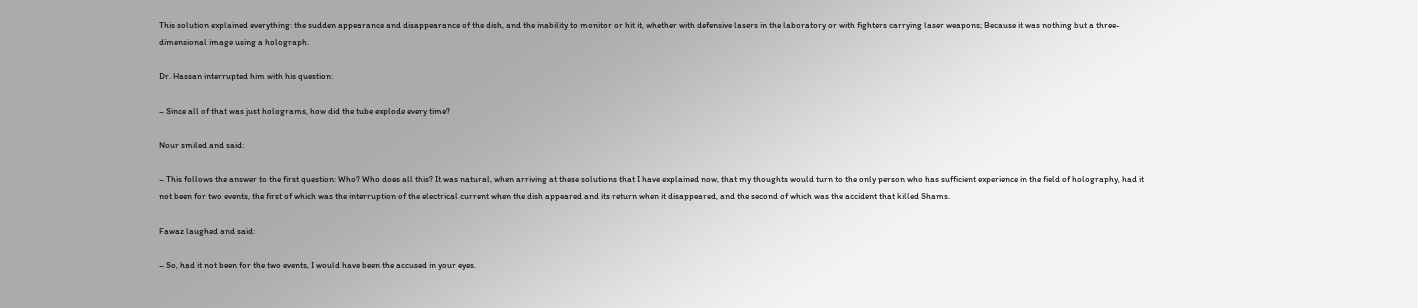This solution explained everything: the sudden appearance and disappearance of the dish, and the inability to monitor or hit it, whether with defensive lasers in the laboratory or with fighters carrying laser weapons; Because it was nothing but a three-dimensional image using a holograph.

Dr. Hassan interrupted him with his question:

– Since all of that was just holograms, how did the tube explode every time?

Nour smiled and said:

– This follows the answer to the first question: Who? Who does all this? It was natural, when arriving at these solutions that I have explained now, that my thoughts would turn to the only person who has sufficient experience in the field of holography, had it not been for two events, the first of which was the interruption of the electrical current when the dish appeared and its return when it disappeared, and the second of which was the accident that killed Shams.

Fawaz laughed and said:

– So, had it not been for the two events, I would have been the accused in your eyes.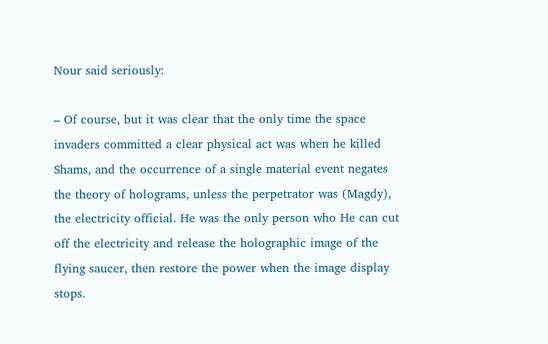Nour said seriously:

– Of course, but it was clear that the only time the space invaders committed a clear physical act was when he killed Shams, and the occurrence of a single material event negates the theory of holograms, unless the perpetrator was (Magdy), the electricity official. He was the only person who He can cut off the electricity and release the holographic image of the flying saucer, then restore the power when the image display stops.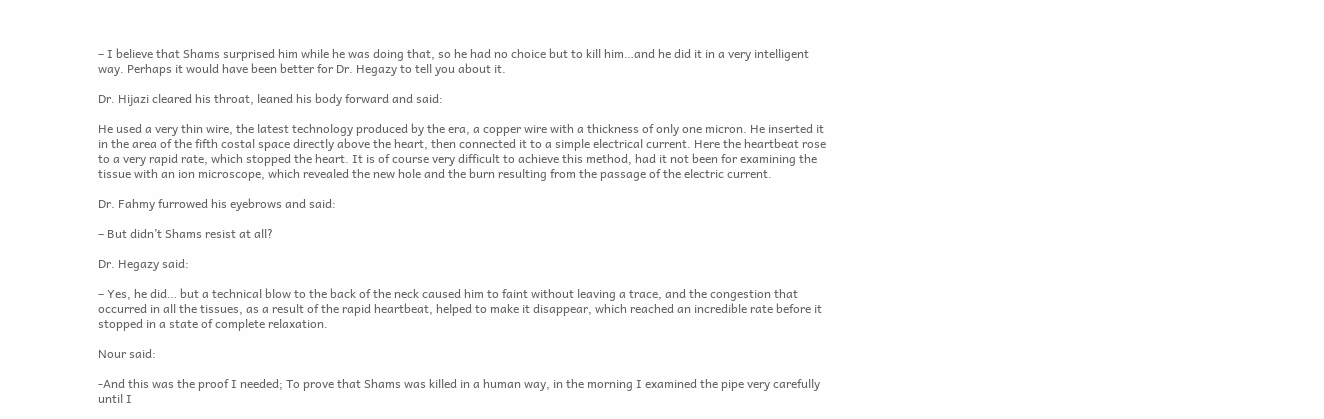– I believe that Shams surprised him while he was doing that, so he had no choice but to kill him…and he did it in a very intelligent way. Perhaps it would have been better for Dr. Hegazy to tell you about it.

Dr. Hijazi cleared his throat, leaned his body forward and said:

He used a very thin wire, the latest technology produced by the era, a copper wire with a thickness of only one micron. He inserted it in the area of the fifth costal space directly above the heart, then connected it to a simple electrical current. Here the heartbeat rose to a very rapid rate, which stopped the heart. It is of course very difficult to achieve this method, had it not been for examining the tissue with an ion microscope, which revealed the new hole and the burn resulting from the passage of the electric current.

Dr. Fahmy furrowed his eyebrows and said:

– But didn’t Shams resist at all?

Dr. Hegazy said:

– Yes, he did… but a technical blow to the back of the neck caused him to faint without leaving a trace, and the congestion that occurred in all the tissues, as a result of the rapid heartbeat, helped to make it disappear, which reached an incredible rate before it stopped in a state of complete relaxation.

Nour said:

-And this was the proof I needed; To prove that Shams was killed in a human way, in the morning I examined the pipe very carefully until I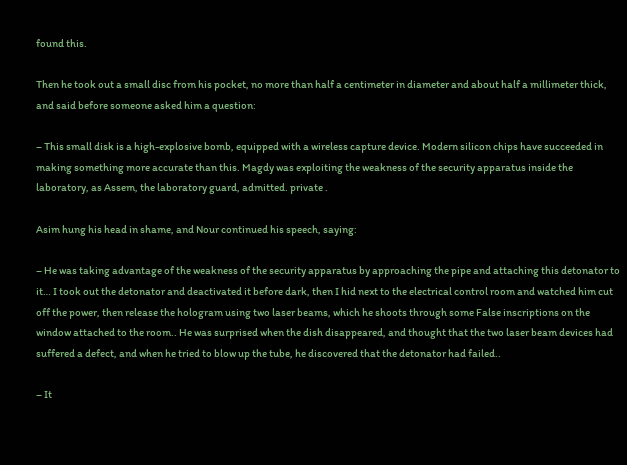found this.

Then he took out a small disc from his pocket, no more than half a centimeter in diameter and about half a millimeter thick, and said before someone asked him a question:

– This small disk is a high-explosive bomb, equipped with a wireless capture device. Modern silicon chips have succeeded in making something more accurate than this. Magdy was exploiting the weakness of the security apparatus inside the laboratory, as Assem, the laboratory guard, admitted. private .

Asim hung his head in shame, and Nour continued his speech, saying:

– He was taking advantage of the weakness of the security apparatus by approaching the pipe and attaching this detonator to it… I took out the detonator and deactivated it before dark, then I hid next to the electrical control room and watched him cut off the power, then release the hologram using two laser beams, which he shoots through some False inscriptions on the window attached to the room.. He was surprised when the dish disappeared, and thought that the two laser beam devices had suffered a defect, and when he tried to blow up the tube, he discovered that the detonator had failed..

– It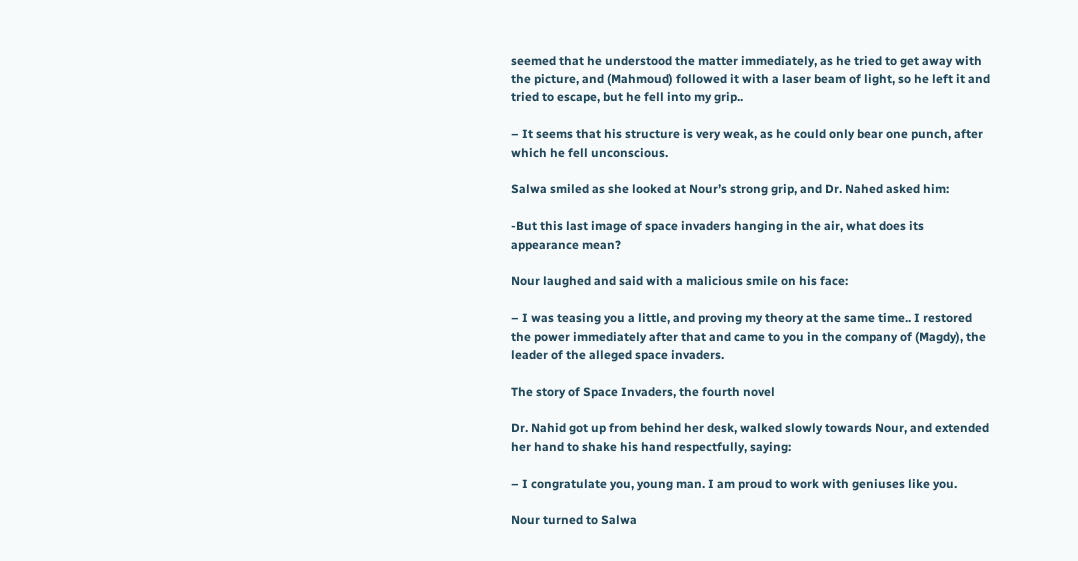seemed that he understood the matter immediately, as he tried to get away with the picture, and (Mahmoud) followed it with a laser beam of light, so he left it and tried to escape, but he fell into my grip..

– It seems that his structure is very weak, as he could only bear one punch, after which he fell unconscious.

Salwa smiled as she looked at Nour’s strong grip, and Dr. Nahed asked him:

-But this last image of space invaders hanging in the air, what does its appearance mean?

Nour laughed and said with a malicious smile on his face:

– I was teasing you a little, and proving my theory at the same time.. I restored the power immediately after that and came to you in the company of (Magdy), the leader of the alleged space invaders.

The story of Space Invaders, the fourth novel

Dr. Nahid got up from behind her desk, walked slowly towards Nour, and extended her hand to shake his hand respectfully, saying:

– I congratulate you, young man. I am proud to work with geniuses like you.

Nour turned to Salwa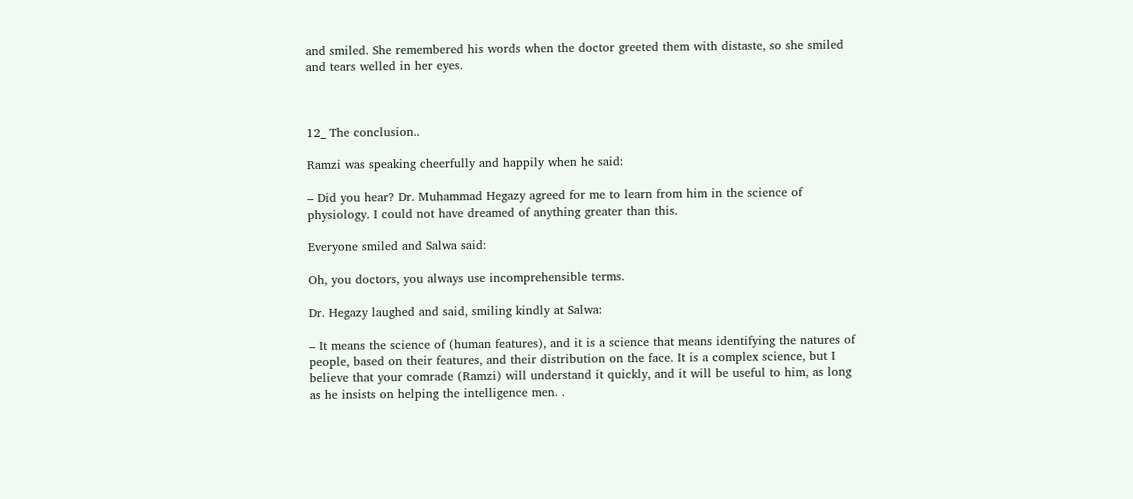and smiled. She remembered his words when the doctor greeted them with distaste, so she smiled and tears welled in her eyes.



12_ The conclusion..

Ramzi was speaking cheerfully and happily when he said:

– Did you hear? Dr. Muhammad Hegazy agreed for me to learn from him in the science of physiology. I could not have dreamed of anything greater than this.

Everyone smiled and Salwa said:

Oh, you doctors, you always use incomprehensible terms.

Dr. Hegazy laughed and said, smiling kindly at Salwa:

– It means the science of (human features), and it is a science that means identifying the natures of people, based on their features, and their distribution on the face. It is a complex science, but I believe that your comrade (Ramzi) will understand it quickly, and it will be useful to him, as long as he insists on helping the intelligence men. .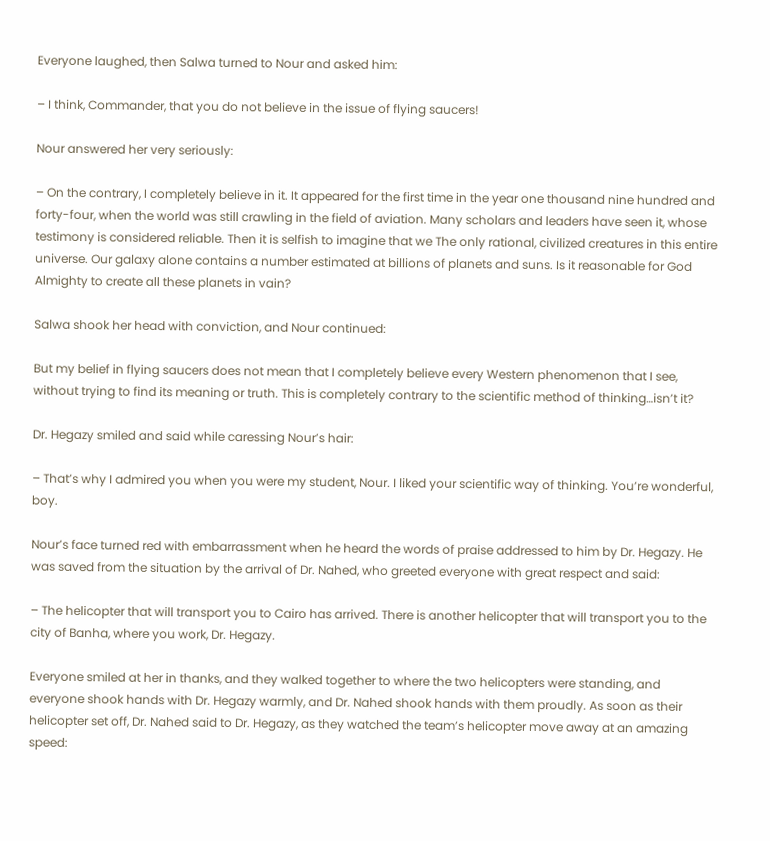Everyone laughed, then Salwa turned to Nour and asked him:

– I think, Commander, that you do not believe in the issue of flying saucers!

Nour answered her very seriously:

– On the contrary, I completely believe in it. It appeared for the first time in the year one thousand nine hundred and forty-four, when the world was still crawling in the field of aviation. Many scholars and leaders have seen it, whose testimony is considered reliable. Then it is selfish to imagine that we The only rational, civilized creatures in this entire universe. Our galaxy alone contains a number estimated at billions of planets and suns. Is it reasonable for God Almighty to create all these planets in vain?

Salwa shook her head with conviction, and Nour continued:

But my belief in flying saucers does not mean that I completely believe every Western phenomenon that I see, without trying to find its meaning or truth. This is completely contrary to the scientific method of thinking…isn’t it?

Dr. Hegazy smiled and said while caressing Nour’s hair:

– That’s why I admired you when you were my student, Nour. I liked your scientific way of thinking. You’re wonderful, boy.

Nour’s face turned red with embarrassment when he heard the words of praise addressed to him by Dr. Hegazy. He was saved from the situation by the arrival of Dr. Nahed, who greeted everyone with great respect and said:

– The helicopter that will transport you to Cairo has arrived. There is another helicopter that will transport you to the city of Banha, where you work, Dr. Hegazy.

Everyone smiled at her in thanks, and they walked together to where the two helicopters were standing, and everyone shook hands with Dr. Hegazy warmly, and Dr. Nahed shook hands with them proudly. As soon as their helicopter set off, Dr. Nahed said to Dr. Hegazy, as they watched the team’s helicopter move away at an amazing speed: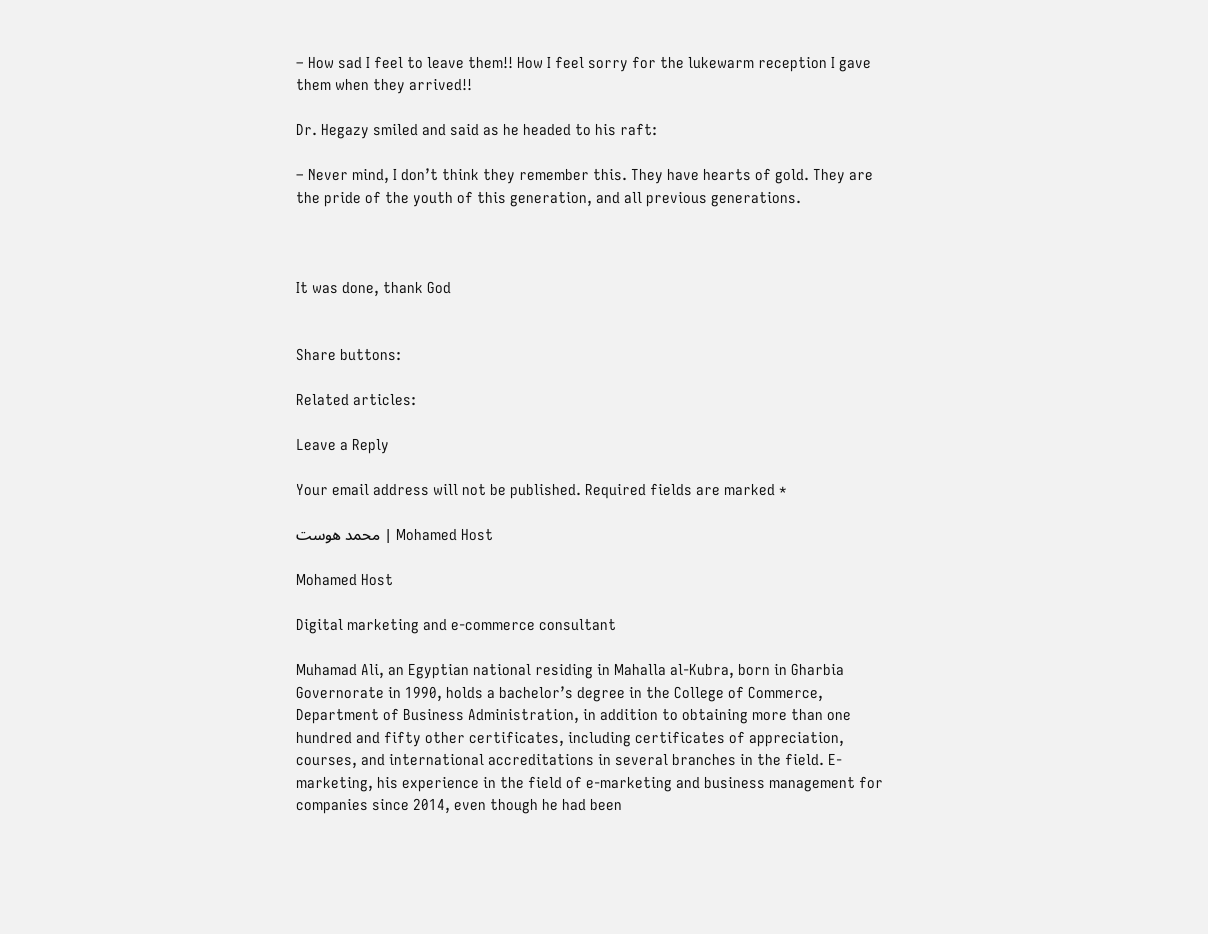– How sad I feel to leave them!! How I feel sorry for the lukewarm reception I gave them when they arrived!!

Dr. Hegazy smiled and said as he headed to his raft:

– Never mind, I don’t think they remember this. They have hearts of gold. They are the pride of the youth of this generation, and all previous generations.



It was done, thank God


Share buttons:

Related articles:

Leave a Reply

Your email address will not be published. Required fields are marked *

محمد هوست | Mohamed Host

Mohamed Host

Digital marketing and e-commerce consultant

Muhamad Ali, an Egyptian national residing in Mahalla al-Kubra, born in Gharbia Governorate in 1990, holds a bachelor’s degree in the College of Commerce, Department of Business Administration, in addition to obtaining more than one hundred and fifty other certificates, including certificates of appreciation, courses, and international accreditations in several branches in the field. E-marketing, his experience in the field of e-marketing and business management for companies since 2014, even though he had been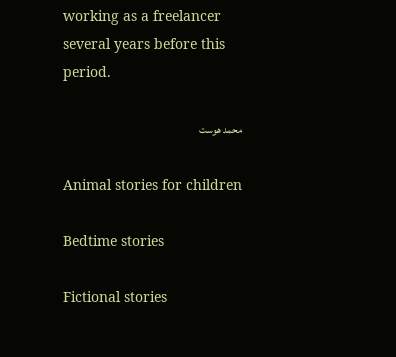working as a freelancer several years before this period.

محمد هوست

Animal stories for children

Bedtime stories

Fictional stories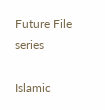Future File series

Islamic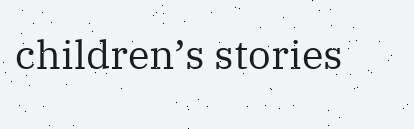children’s stories